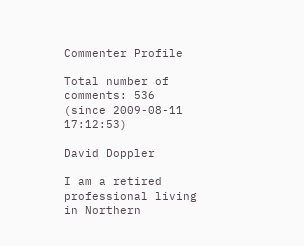Commenter Profile

Total number of comments: 536 (since 2009-08-11 17:12:53)

David Doppler

I am a retired professional living in Northern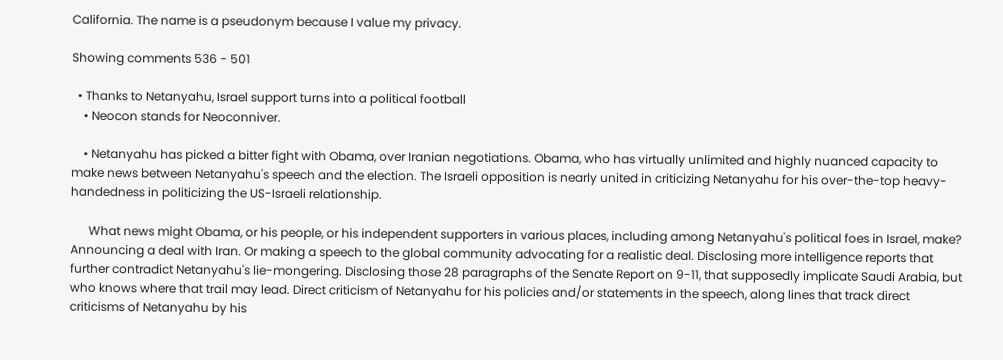California. The name is a pseudonym because I value my privacy.

Showing comments 536 - 501

  • Thanks to Netanyahu, Israel support turns into a political football
    • Neocon stands for Neoconniver.

    • Netanyahu has picked a bitter fight with Obama, over Iranian negotiations. Obama, who has virtually unlimited and highly nuanced capacity to make news between Netanyahu's speech and the election. The Israeli opposition is nearly united in criticizing Netanyahu for his over-the-top heavy-handedness in politicizing the US-Israeli relationship.

      What news might Obama, or his people, or his independent supporters in various places, including among Netanyahu's political foes in Israel, make? Announcing a deal with Iran. Or making a speech to the global community advocating for a realistic deal. Disclosing more intelligence reports that further contradict Netanyahu's lie-mongering. Disclosing those 28 paragraphs of the Senate Report on 9-11, that supposedly implicate Saudi Arabia, but who knows where that trail may lead. Direct criticism of Netanyahu for his policies and/or statements in the speech, along lines that track direct criticisms of Netanyahu by his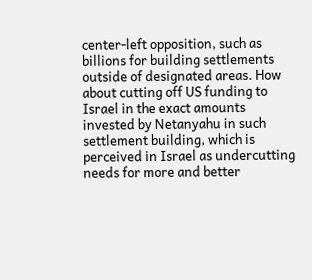center-left opposition, such as billions for building settlements outside of designated areas. How about cutting off US funding to Israel in the exact amounts invested by Netanyahu in such settlement building, which is perceived in Israel as undercutting needs for more and better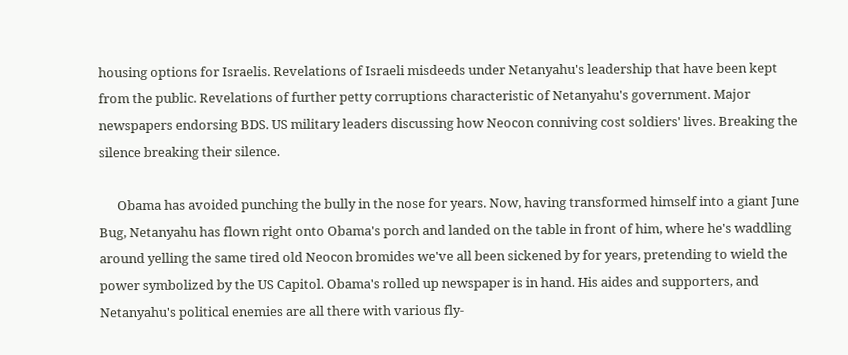housing options for Israelis. Revelations of Israeli misdeeds under Netanyahu's leadership that have been kept from the public. Revelations of further petty corruptions characteristic of Netanyahu's government. Major newspapers endorsing BDS. US military leaders discussing how Neocon conniving cost soldiers' lives. Breaking the silence breaking their silence.

      Obama has avoided punching the bully in the nose for years. Now, having transformed himself into a giant June Bug, Netanyahu has flown right onto Obama's porch and landed on the table in front of him, where he's waddling around yelling the same tired old Neocon bromides we've all been sickened by for years, pretending to wield the power symbolized by the US Capitol. Obama's rolled up newspaper is in hand. His aides and supporters, and Netanyahu's political enemies are all there with various fly-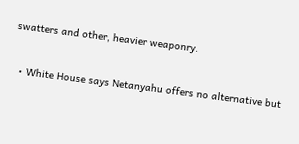swatters and other, heavier weaponry.


  • White House says Netanyahu offers no alternative but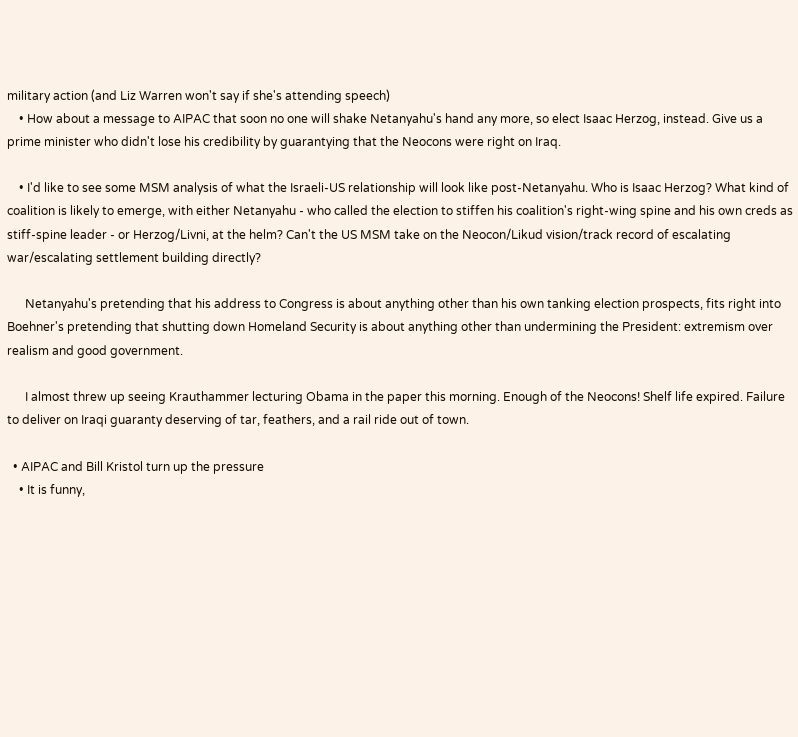military action (and Liz Warren won't say if she's attending speech)
    • How about a message to AIPAC that soon no one will shake Netanyahu's hand any more, so elect Isaac Herzog, instead. Give us a prime minister who didn't lose his credibility by guarantying that the Neocons were right on Iraq.

    • I'd like to see some MSM analysis of what the Israeli-US relationship will look like post-Netanyahu. Who is Isaac Herzog? What kind of coalition is likely to emerge, with either Netanyahu - who called the election to stiffen his coalition's right-wing spine and his own creds as stiff-spine leader - or Herzog/Livni, at the helm? Can't the US MSM take on the Neocon/Likud vision/track record of escalating war/escalating settlement building directly?

      Netanyahu's pretending that his address to Congress is about anything other than his own tanking election prospects, fits right into Boehner's pretending that shutting down Homeland Security is about anything other than undermining the President: extremism over realism and good government.

      I almost threw up seeing Krauthammer lecturing Obama in the paper this morning. Enough of the Neocons! Shelf life expired. Failure to deliver on Iraqi guaranty deserving of tar, feathers, and a rail ride out of town.

  • AIPAC and Bill Kristol turn up the pressure
    • It is funny,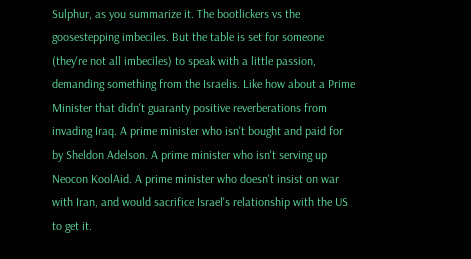Sulphur, as you summarize it. The bootlickers vs the goosestepping imbeciles. But the table is set for someone (they're not all imbeciles) to speak with a little passion, demanding something from the Israelis. Like how about a Prime Minister that didn't guaranty positive reverberations from invading Iraq. A prime minister who isn't bought and paid for by Sheldon Adelson. A prime minister who isn't serving up Neocon KoolAid. A prime minister who doesn't insist on war with Iran, and would sacrifice Israel's relationship with the US to get it.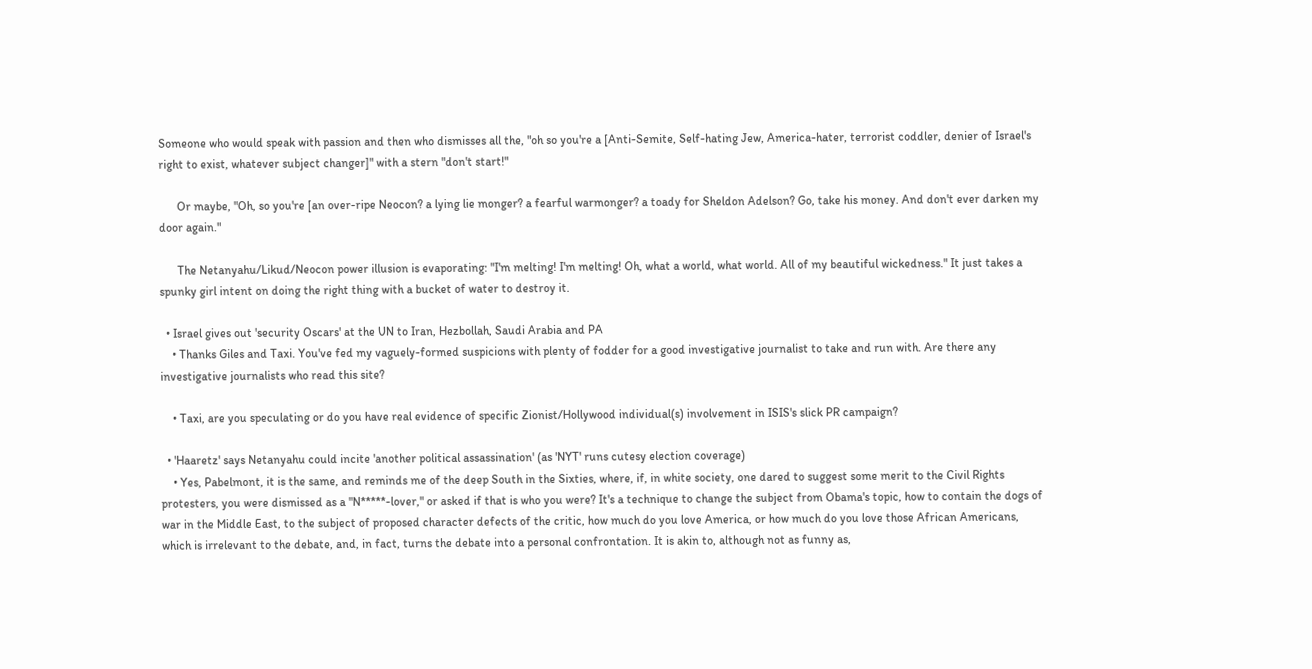Someone who would speak with passion and then who dismisses all the, "oh so you're a [Anti-Semite, Self-hating Jew, America-hater, terrorist coddler, denier of Israel's right to exist, whatever subject changer]" with a stern "don't start!"

      Or maybe, "Oh, so you're [an over-ripe Neocon? a lying lie monger? a fearful warmonger? a toady for Sheldon Adelson? Go, take his money. And don't ever darken my door again."

      The Netanyahu/Likud/Neocon power illusion is evaporating: "I'm melting! I'm melting! Oh, what a world, what world. All of my beautiful wickedness." It just takes a spunky girl intent on doing the right thing with a bucket of water to destroy it.

  • Israel gives out 'security Oscars' at the UN to Iran, Hezbollah, Saudi Arabia and PA
    • Thanks Giles and Taxi. You've fed my vaguely-formed suspicions with plenty of fodder for a good investigative journalist to take and run with. Are there any investigative journalists who read this site?

    • Taxi, are you speculating or do you have real evidence of specific Zionist/Hollywood individual(s) involvement in ISIS's slick PR campaign?

  • 'Haaretz' says Netanyahu could incite 'another political assassination' (as 'NYT' runs cutesy election coverage)
    • Yes, Pabelmont, it is the same, and reminds me of the deep South in the Sixties, where, if, in white society, one dared to suggest some merit to the Civil Rights protesters, you were dismissed as a "N*****-lover," or asked if that is who you were? It's a technique to change the subject from Obama's topic, how to contain the dogs of war in the Middle East, to the subject of proposed character defects of the critic, how much do you love America, or how much do you love those African Americans, which is irrelevant to the debate, and, in fact, turns the debate into a personal confrontation. It is akin to, although not as funny as,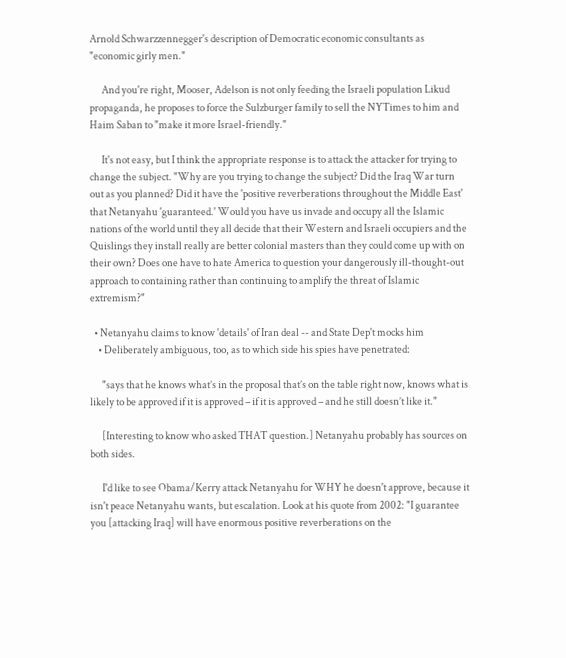Arnold Schwarzzennegger's description of Democratic economic consultants as "economic girly men."

      And you're right, Mooser, Adelson is not only feeding the Israeli population Likud propaganda, he proposes to force the Sulzburger family to sell the NYTimes to him and Haim Saban to "make it more Israel-friendly."

      It's not easy, but I think the appropriate response is to attack the attacker for trying to change the subject. "Why are you trying to change the subject? Did the Iraq War turn out as you planned? Did it have the 'positive reverberations throughout the Middle East' that Netanyahu 'guaranteed.' Would you have us invade and occupy all the Islamic nations of the world until they all decide that their Western and Israeli occupiers and the Quislings they install really are better colonial masters than they could come up with on their own? Does one have to hate America to question your dangerously ill-thought-out approach to containing rather than continuing to amplify the threat of Islamic extremism?"

  • Netanyahu claims to know 'details' of Iran deal -- and State Dep't mocks him
    • Deliberately ambiguous, too, as to which side his spies have penetrated:

      "says that he knows what’s in the proposal that’s on the table right now, knows what is likely to be approved if it is approved – if it is approved – and he still doesn’t like it."

      [Interesting to know who asked THAT question.] Netanyahu probably has sources on both sides.

      I'd like to see Obama/Kerry attack Netanyahu for WHY he doesn't approve, because it isn't peace Netanyahu wants, but escalation. Look at his quote from 2002: "I guarantee you [attacking Iraq] will have enormous positive reverberations on the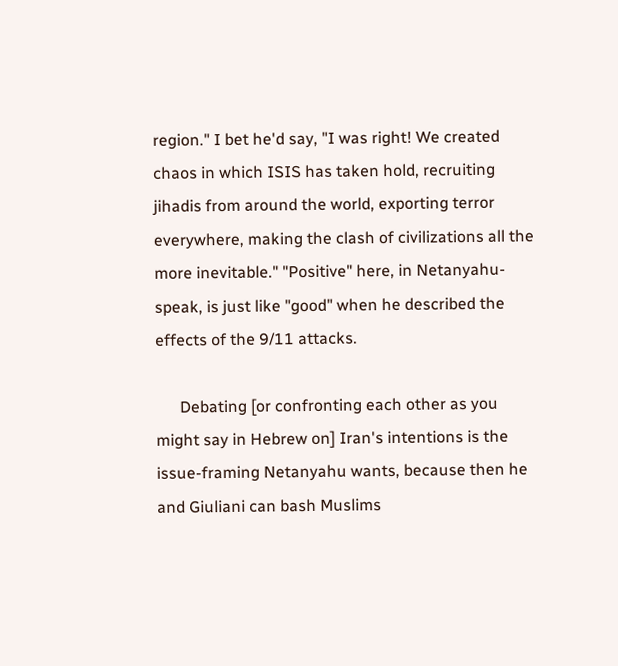region." I bet he'd say, "I was right! We created chaos in which ISIS has taken hold, recruiting jihadis from around the world, exporting terror everywhere, making the clash of civilizations all the more inevitable." "Positive" here, in Netanyahu-speak, is just like "good" when he described the effects of the 9/11 attacks.

      Debating [or confronting each other as you might say in Hebrew on] Iran's intentions is the issue-framing Netanyahu wants, because then he and Giuliani can bash Muslims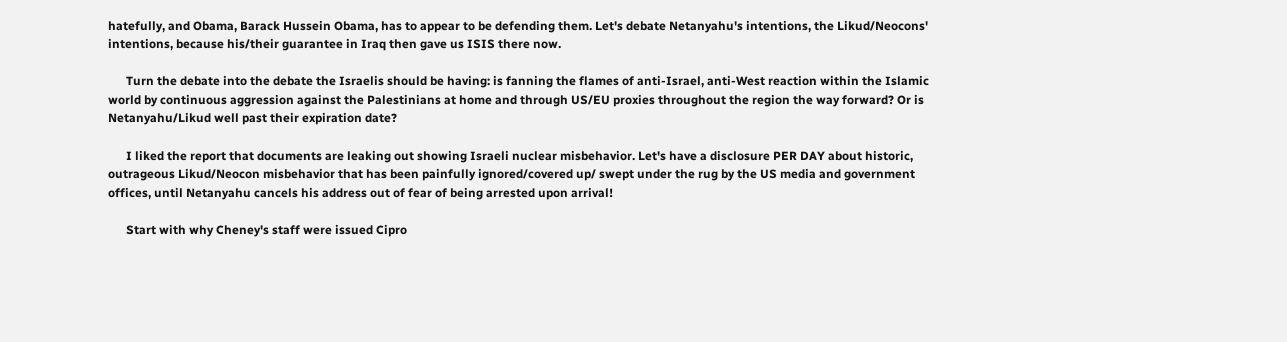hatefully, and Obama, Barack Hussein Obama, has to appear to be defending them. Let's debate Netanyahu's intentions, the Likud/Neocons' intentions, because his/their guarantee in Iraq then gave us ISIS there now.

      Turn the debate into the debate the Israelis should be having: is fanning the flames of anti-Israel, anti-West reaction within the Islamic world by continuous aggression against the Palestinians at home and through US/EU proxies throughout the region the way forward? Or is Netanyahu/Likud well past their expiration date?

      I liked the report that documents are leaking out showing Israeli nuclear misbehavior. Let's have a disclosure PER DAY about historic, outrageous Likud/Neocon misbehavior that has been painfully ignored/covered up/ swept under the rug by the US media and government offices, until Netanyahu cancels his address out of fear of being arrested upon arrival!

      Start with why Cheney's staff were issued Cipro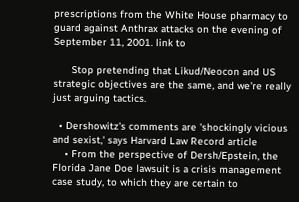prescriptions from the White House pharmacy to guard against Anthrax attacks on the evening of September 11, 2001. link to

      Stop pretending that Likud/Neocon and US strategic objectives are the same, and we're really just arguing tactics.

  • Dershowitz's comments are 'shockingly vicious and sexist,' says Harvard Law Record article
    • From the perspective of Dersh/Epstein, the Florida Jane Doe lawsuit is a crisis management case study, to which they are certain to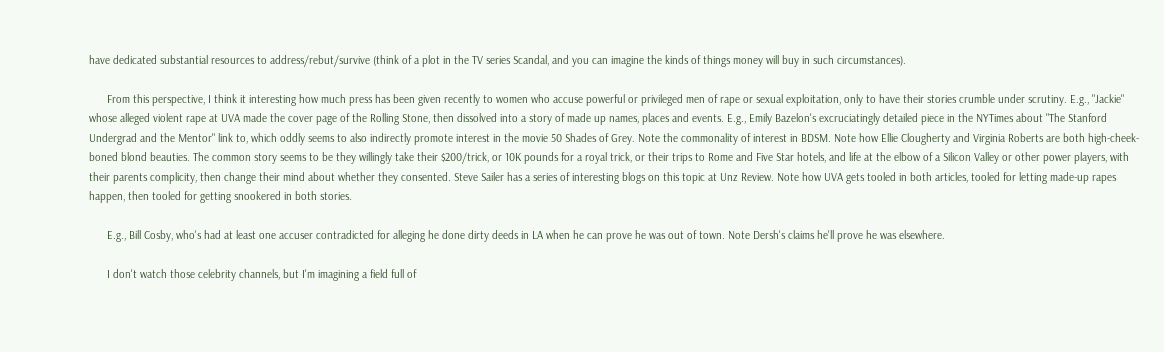have dedicated substantial resources to address/rebut/survive (think of a plot in the TV series Scandal, and you can imagine the kinds of things money will buy in such circumstances).

      From this perspective, I think it interesting how much press has been given recently to women who accuse powerful or privileged men of rape or sexual exploitation, only to have their stories crumble under scrutiny. E.g., "Jackie" whose alleged violent rape at UVA made the cover page of the Rolling Stone, then dissolved into a story of made up names, places and events. E.g., Emily Bazelon's excruciatingly detailed piece in the NYTimes about "The Stanford Undergrad and the Mentor" link to, which oddly seems to also indirectly promote interest in the movie 50 Shades of Grey. Note the commonality of interest in BDSM. Note how Ellie Clougherty and Virginia Roberts are both high-cheek-boned blond beauties. The common story seems to be they willingly take their $200/trick, or 10K pounds for a royal trick, or their trips to Rome and Five Star hotels, and life at the elbow of a Silicon Valley or other power players, with their parents complicity, then change their mind about whether they consented. Steve Sailer has a series of interesting blogs on this topic at Unz Review. Note how UVA gets tooled in both articles, tooled for letting made-up rapes happen, then tooled for getting snookered in both stories.

      E.g., Bill Cosby, who's had at least one accuser contradicted for alleging he done dirty deeds in LA when he can prove he was out of town. Note Dersh's claims he'll prove he was elsewhere.

      I don't watch those celebrity channels, but I'm imagining a field full of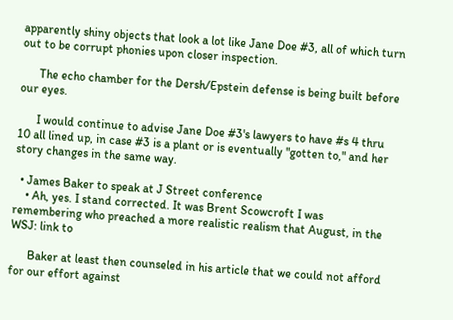apparently shiny objects that look a lot like Jane Doe #3, all of which turn out to be corrupt phonies upon closer inspection.

      The echo chamber for the Dersh/Epstein defense is being built before our eyes.

      I would continue to advise Jane Doe #3's lawyers to have #s 4 thru 10 all lined up, in case #3 is a plant or is eventually "gotten to," and her story changes in the same way.

  • James Baker to speak at J Street conference
    • Ah, yes. I stand corrected. It was Brent Scowcroft I was remembering who preached a more realistic realism that August, in the WSJ: link to

      Baker at least then counseled in his article that we could not afford for our effort against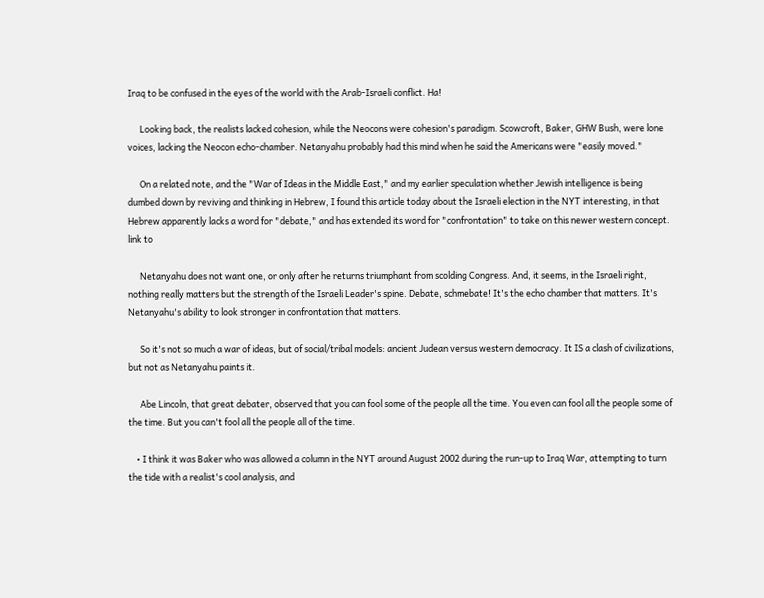Iraq to be confused in the eyes of the world with the Arab-Israeli conflict. Ha!

      Looking back, the realists lacked cohesion, while the Neocons were cohesion's paradigm. Scowcroft, Baker, GHW Bush, were lone voices, lacking the Neocon echo-chamber. Netanyahu probably had this mind when he said the Americans were "easily moved."

      On a related note, and the "War of Ideas in the Middle East," and my earlier speculation whether Jewish intelligence is being dumbed down by reviving and thinking in Hebrew, I found this article today about the Israeli election in the NYT interesting, in that Hebrew apparently lacks a word for "debate," and has extended its word for "confrontation" to take on this newer western concept. link to

      Netanyahu does not want one, or only after he returns triumphant from scolding Congress. And, it seems, in the Israeli right, nothing really matters but the strength of the Israeli Leader's spine. Debate, schmebate! It's the echo chamber that matters. It's Netanyahu's ability to look stronger in confrontation that matters.

      So it's not so much a war of ideas, but of social/tribal models: ancient Judean versus western democracy. It IS a clash of civilizations, but not as Netanyahu paints it.

      Abe Lincoln, that great debater, observed that you can fool some of the people all the time. You even can fool all the people some of the time. But you can't fool all the people all of the time.

    • I think it was Baker who was allowed a column in the NYT around August 2002 during the run-up to Iraq War, attempting to turn the tide with a realist's cool analysis, and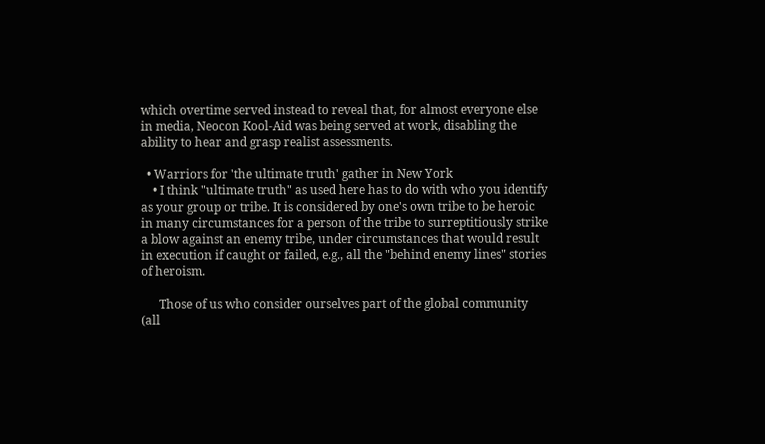which overtime served instead to reveal that, for almost everyone else in media, Neocon Kool-Aid was being served at work, disabling the ability to hear and grasp realist assessments.

  • Warriors for 'the ultimate truth' gather in New York
    • I think "ultimate truth" as used here has to do with who you identify as your group or tribe. It is considered by one's own tribe to be heroic in many circumstances for a person of the tribe to surreptitiously strike a blow against an enemy tribe, under circumstances that would result in execution if caught or failed, e.g., all the "behind enemy lines" stories of heroism.

      Those of us who consider ourselves part of the global community (all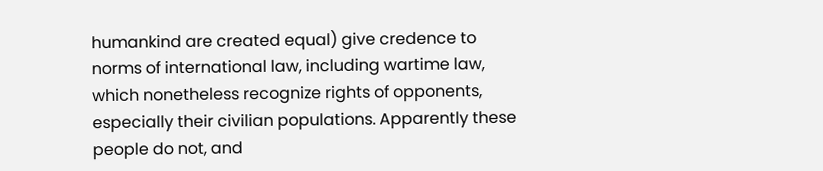humankind are created equal) give credence to norms of international law, including wartime law, which nonetheless recognize rights of opponents, especially their civilian populations. Apparently these people do not, and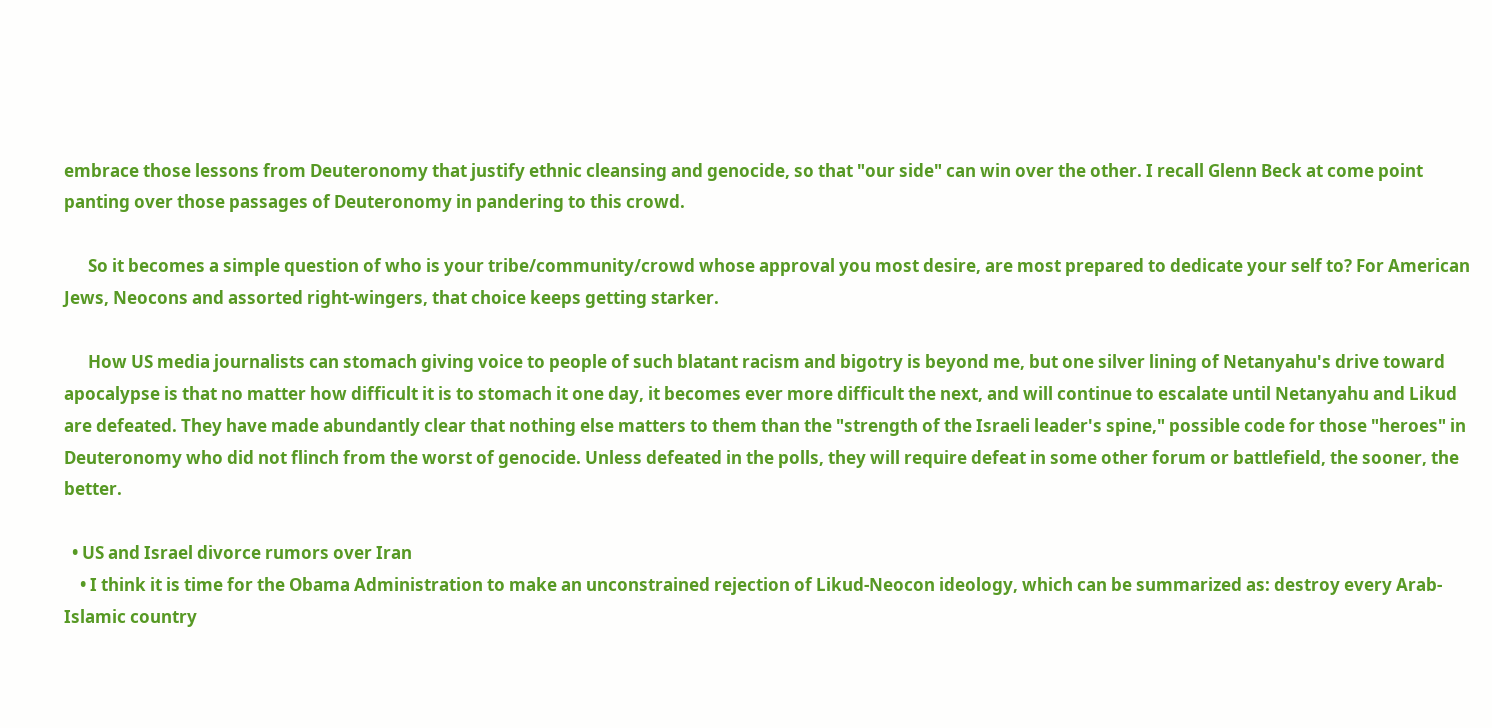embrace those lessons from Deuteronomy that justify ethnic cleansing and genocide, so that "our side" can win over the other. I recall Glenn Beck at come point panting over those passages of Deuteronomy in pandering to this crowd.

      So it becomes a simple question of who is your tribe/community/crowd whose approval you most desire, are most prepared to dedicate your self to? For American Jews, Neocons and assorted right-wingers, that choice keeps getting starker.

      How US media journalists can stomach giving voice to people of such blatant racism and bigotry is beyond me, but one silver lining of Netanyahu's drive toward apocalypse is that no matter how difficult it is to stomach it one day, it becomes ever more difficult the next, and will continue to escalate until Netanyahu and Likud are defeated. They have made abundantly clear that nothing else matters to them than the "strength of the Israeli leader's spine," possible code for those "heroes" in Deuteronomy who did not flinch from the worst of genocide. Unless defeated in the polls, they will require defeat in some other forum or battlefield, the sooner, the better.

  • US and Israel divorce rumors over Iran
    • I think it is time for the Obama Administration to make an unconstrained rejection of Likud-Neocon ideology, which can be summarized as: destroy every Arab-Islamic country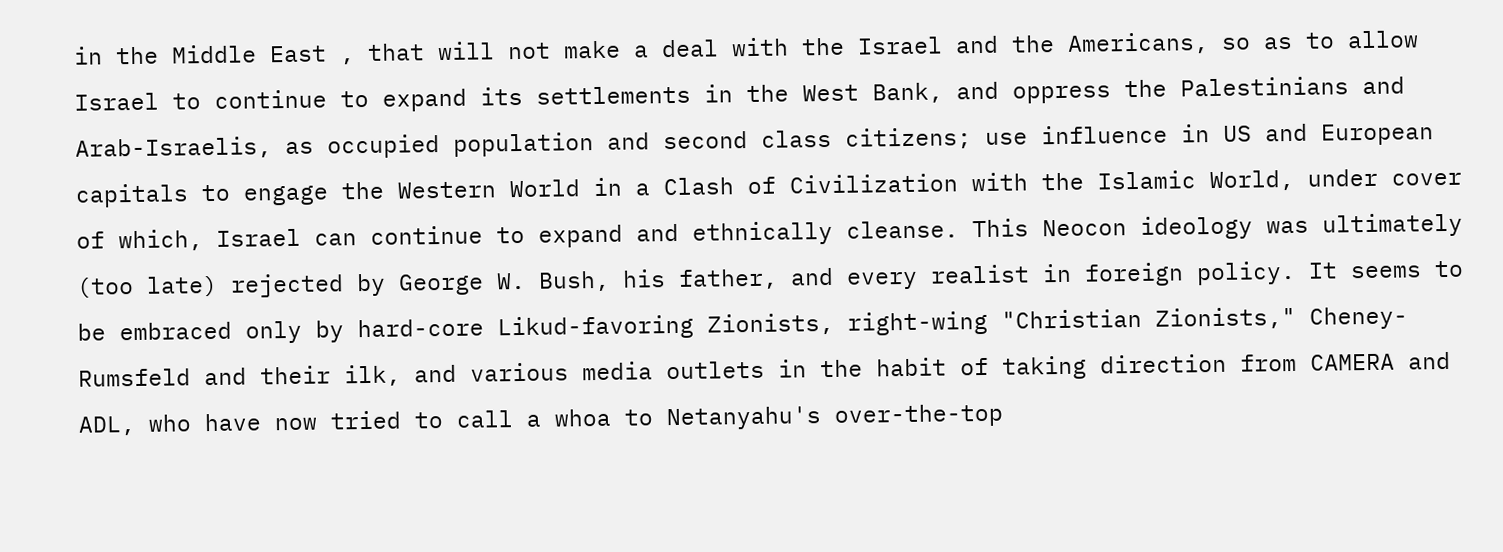in the Middle East , that will not make a deal with the Israel and the Americans, so as to allow Israel to continue to expand its settlements in the West Bank, and oppress the Palestinians and Arab-Israelis, as occupied population and second class citizens; use influence in US and European capitals to engage the Western World in a Clash of Civilization with the Islamic World, under cover of which, Israel can continue to expand and ethnically cleanse. This Neocon ideology was ultimately (too late) rejected by George W. Bush, his father, and every realist in foreign policy. It seems to be embraced only by hard-core Likud-favoring Zionists, right-wing "Christian Zionists," Cheney-Rumsfeld and their ilk, and various media outlets in the habit of taking direction from CAMERA and ADL, who have now tried to call a whoa to Netanyahu's over-the-top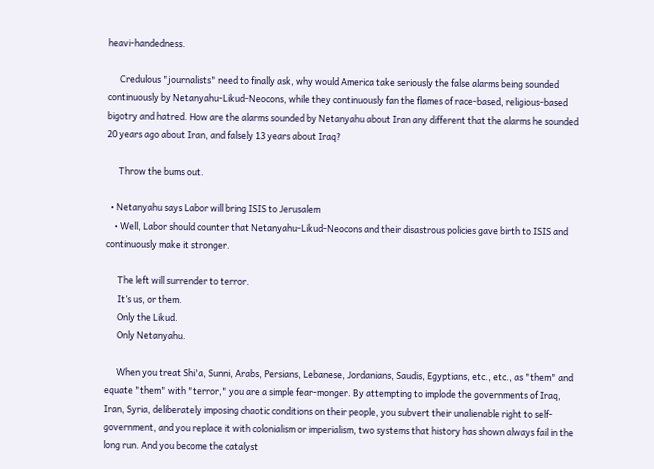heavi-handedness.

      Credulous "journalists" need to finally ask, why would America take seriously the false alarms being sounded continuously by Netanyahu-Likud-Neocons, while they continuously fan the flames of race-based, religious-based bigotry and hatred. How are the alarms sounded by Netanyahu about Iran any different that the alarms he sounded 20 years ago about Iran, and falsely 13 years about Iraq?

      Throw the bums out.

  • Netanyahu says Labor will bring ISIS to Jerusalem
    • Well, Labor should counter that Netanyahu-Likud-Neocons and their disastrous policies gave birth to ISIS and continuously make it stronger.

      The left will surrender to terror.
      It’s us, or them.
      Only the Likud.
      Only Netanyahu.

      When you treat Shi'a, Sunni, Arabs, Persians, Lebanese, Jordanians, Saudis, Egyptians, etc., etc., as "them" and equate "them" with "terror," you are a simple fear-monger. By attempting to implode the governments of Iraq, Iran, Syria, deliberately imposing chaotic conditions on their people, you subvert their unalienable right to self-government, and you replace it with colonialism or imperialism, two systems that history has shown always fail in the long run. And you become the catalyst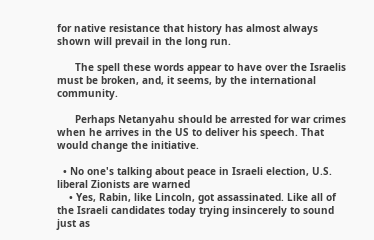for native resistance that history has almost always shown will prevail in the long run.

      The spell these words appear to have over the Israelis must be broken, and, it seems, by the international community.

      Perhaps Netanyahu should be arrested for war crimes when he arrives in the US to deliver his speech. That would change the initiative.

  • No one's talking about peace in Israeli election, U.S. liberal Zionists are warned
    • Yes, Rabin, like Lincoln, got assassinated. Like all of the Israeli candidates today trying insincerely to sound just as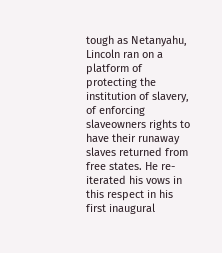tough as Netanyahu, Lincoln ran on a platform of protecting the institution of slavery, of enforcing slaveowners rights to have their runaway slaves returned from free states. He re-iterated his vows in this respect in his first inaugural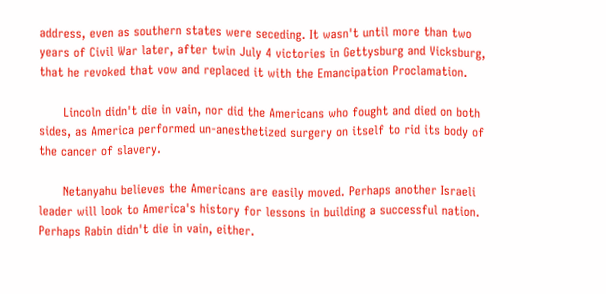address, even as southern states were seceding. It wasn't until more than two years of Civil War later, after twin July 4 victories in Gettysburg and Vicksburg, that he revoked that vow and replaced it with the Emancipation Proclamation.

      Lincoln didn't die in vain, nor did the Americans who fought and died on both sides, as America performed un-anesthetized surgery on itself to rid its body of the cancer of slavery.

      Netanyahu believes the Americans are easily moved. Perhaps another Israeli leader will look to America's history for lessons in building a successful nation. Perhaps Rabin didn't die in vain, either.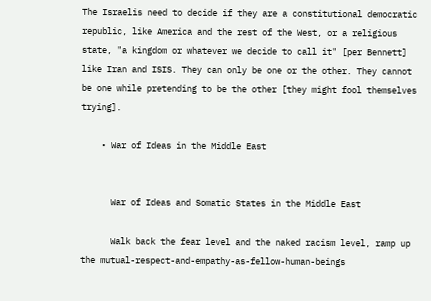The Israelis need to decide if they are a constitutional democratic republic, like America and the rest of the West, or a religious state, "a kingdom or whatever we decide to call it" [per Bennett] like Iran and ISIS. They can only be one or the other. They cannot be one while pretending to be the other [they might fool themselves trying].

    • War of Ideas in the Middle East


      War of Ideas and Somatic States in the Middle East

      Walk back the fear level and the naked racism level, ramp up the mutual-respect-and-empathy-as-fellow-human-beings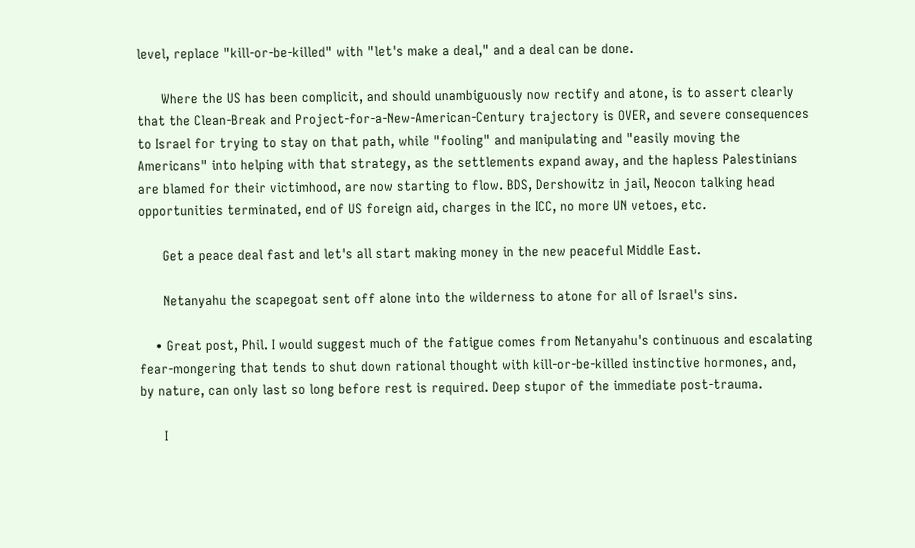level, replace "kill-or-be-killed" with "let's make a deal," and a deal can be done.

      Where the US has been complicit, and should unambiguously now rectify and atone, is to assert clearly that the Clean-Break and Project-for-a-New-American-Century trajectory is OVER, and severe consequences to Israel for trying to stay on that path, while "fooling" and manipulating and "easily moving the Americans" into helping with that strategy, as the settlements expand away, and the hapless Palestinians are blamed for their victimhood, are now starting to flow. BDS, Dershowitz in jail, Neocon talking head opportunities terminated, end of US foreign aid, charges in the ICC, no more UN vetoes, etc.

      Get a peace deal fast and let's all start making money in the new peaceful Middle East.

      Netanyahu the scapegoat sent off alone into the wilderness to atone for all of Israel's sins.

    • Great post, Phil. I would suggest much of the fatigue comes from Netanyahu's continuous and escalating fear-mongering that tends to shut down rational thought with kill-or-be-killed instinctive hormones, and, by nature, can only last so long before rest is required. Deep stupor of the immediate post-trauma.

      I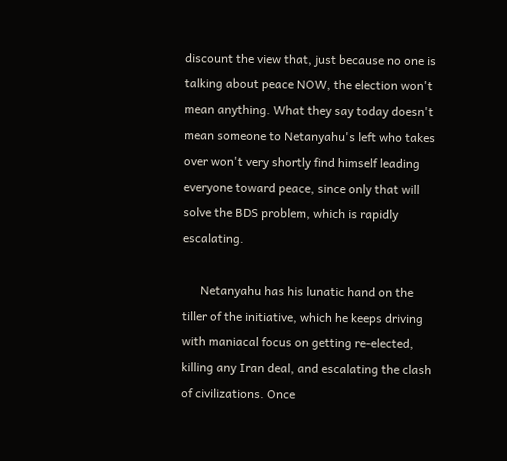discount the view that, just because no one is talking about peace NOW, the election won't mean anything. What they say today doesn't mean someone to Netanyahu's left who takes over won't very shortly find himself leading everyone toward peace, since only that will solve the BDS problem, which is rapidly escalating.

      Netanyahu has his lunatic hand on the tiller of the initiative, which he keeps driving with maniacal focus on getting re-elected, killing any Iran deal, and escalating the clash of civilizations. Once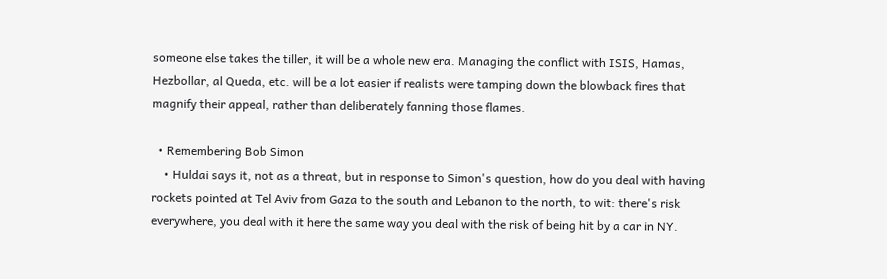someone else takes the tiller, it will be a whole new era. Managing the conflict with ISIS, Hamas, Hezbollar, al Queda, etc. will be a lot easier if realists were tamping down the blowback fires that magnify their appeal, rather than deliberately fanning those flames.

  • Remembering Bob Simon
    • Huldai says it, not as a threat, but in response to Simon's question, how do you deal with having rockets pointed at Tel Aviv from Gaza to the south and Lebanon to the north, to wit: there's risk everywhere, you deal with it here the same way you deal with the risk of being hit by a car in NY.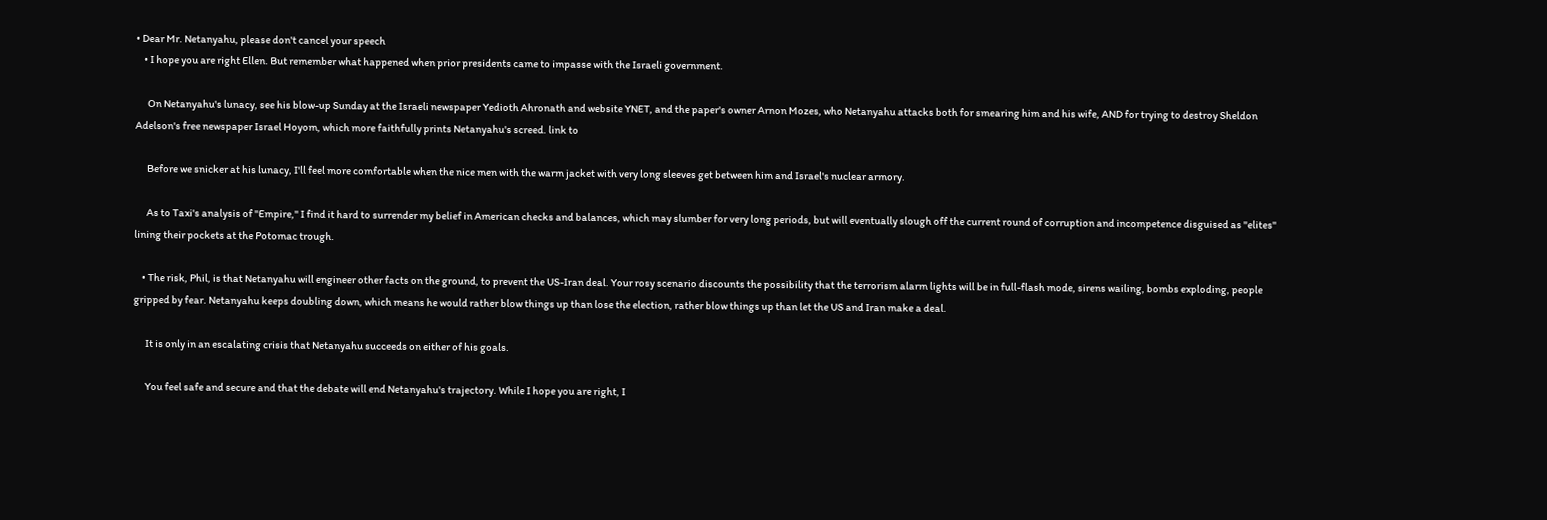• Dear Mr. Netanyahu, please don't cancel your speech
    • I hope you are right Ellen. But remember what happened when prior presidents came to impasse with the Israeli government.

      On Netanyahu's lunacy, see his blow-up Sunday at the Israeli newspaper Yedioth Ahronath and website YNET, and the paper's owner Arnon Mozes, who Netanyahu attacks both for smearing him and his wife, AND for trying to destroy Sheldon Adelson's free newspaper Israel Hoyom, which more faithfully prints Netanyahu's screed. link to

      Before we snicker at his lunacy, I'll feel more comfortable when the nice men with the warm jacket with very long sleeves get between him and Israel's nuclear armory.

      As to Taxi's analysis of "Empire," I find it hard to surrender my belief in American checks and balances, which may slumber for very long periods, but will eventually slough off the current round of corruption and incompetence disguised as "elites" lining their pockets at the Potomac trough.

    • The risk, Phil, is that Netanyahu will engineer other facts on the ground, to prevent the US-Iran deal. Your rosy scenario discounts the possibility that the terrorism alarm lights will be in full-flash mode, sirens wailing, bombs exploding, people gripped by fear. Netanyahu keeps doubling down, which means he would rather blow things up than lose the election, rather blow things up than let the US and Iran make a deal.

      It is only in an escalating crisis that Netanyahu succeeds on either of his goals.

      You feel safe and secure and that the debate will end Netanyahu's trajectory. While I hope you are right, I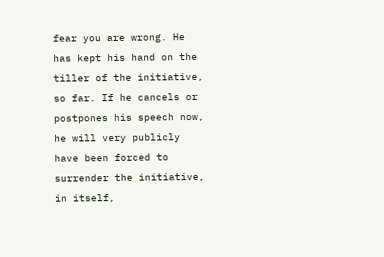fear you are wrong. He has kept his hand on the tiller of the initiative, so far. If he cancels or postpones his speech now, he will very publicly have been forced to surrender the initiative, in itself,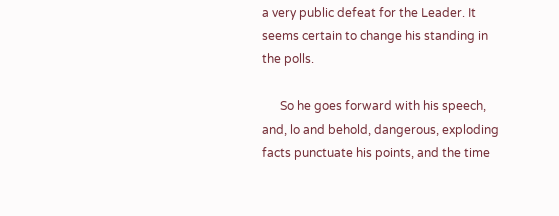a very public defeat for the Leader. It seems certain to change his standing in the polls.

      So he goes forward with his speech, and, lo and behold, dangerous, exploding facts punctuate his points, and the time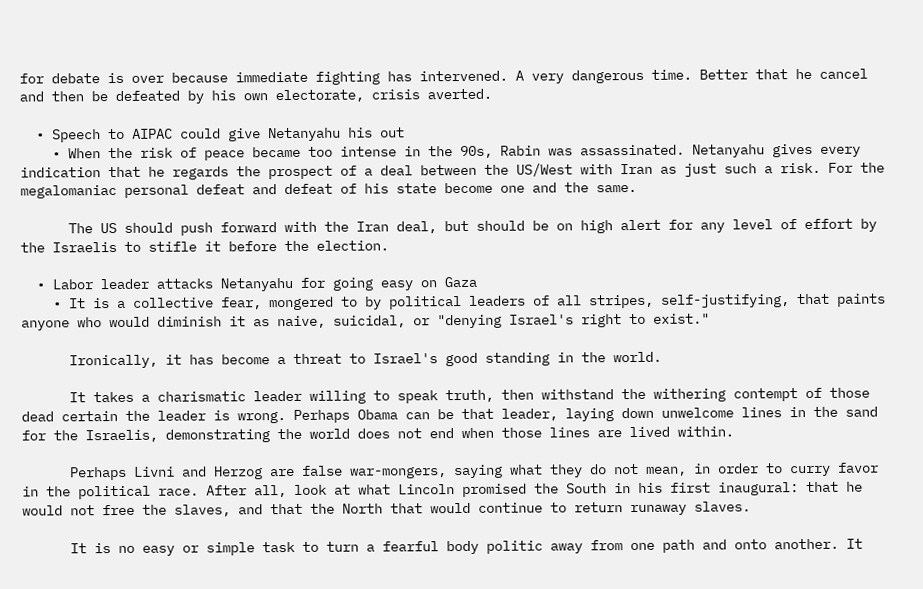for debate is over because immediate fighting has intervened. A very dangerous time. Better that he cancel and then be defeated by his own electorate, crisis averted.

  • Speech to AIPAC could give Netanyahu his out
    • When the risk of peace became too intense in the 90s, Rabin was assassinated. Netanyahu gives every indication that he regards the prospect of a deal between the US/West with Iran as just such a risk. For the megalomaniac personal defeat and defeat of his state become one and the same.

      The US should push forward with the Iran deal, but should be on high alert for any level of effort by the Israelis to stifle it before the election.

  • Labor leader attacks Netanyahu for going easy on Gaza
    • It is a collective fear, mongered to by political leaders of all stripes, self-justifying, that paints anyone who would diminish it as naive, suicidal, or "denying Israel's right to exist."

      Ironically, it has become a threat to Israel's good standing in the world.

      It takes a charismatic leader willing to speak truth, then withstand the withering contempt of those dead certain the leader is wrong. Perhaps Obama can be that leader, laying down unwelcome lines in the sand for the Israelis, demonstrating the world does not end when those lines are lived within.

      Perhaps Livni and Herzog are false war-mongers, saying what they do not mean, in order to curry favor in the political race. After all, look at what Lincoln promised the South in his first inaugural: that he would not free the slaves, and that the North that would continue to return runaway slaves.

      It is no easy or simple task to turn a fearful body politic away from one path and onto another. It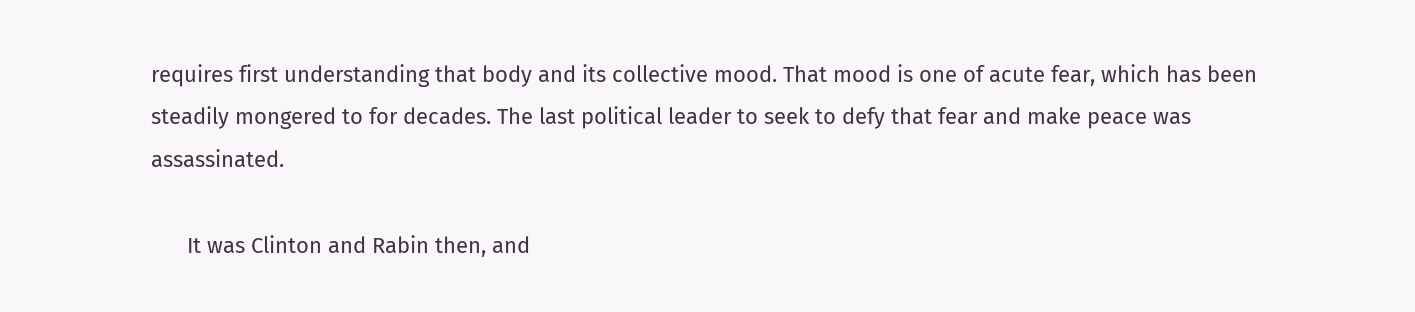requires first understanding that body and its collective mood. That mood is one of acute fear, which has been steadily mongered to for decades. The last political leader to seek to defy that fear and make peace was assassinated.

      It was Clinton and Rabin then, and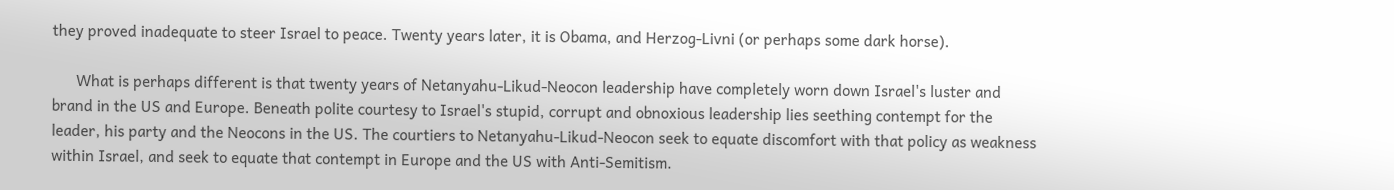they proved inadequate to steer Israel to peace. Twenty years later, it is Obama, and Herzog-Livni (or perhaps some dark horse).

      What is perhaps different is that twenty years of Netanyahu-Likud-Neocon leadership have completely worn down Israel's luster and brand in the US and Europe. Beneath polite courtesy to Israel's stupid, corrupt and obnoxious leadership lies seething contempt for the leader, his party and the Neocons in the US. The courtiers to Netanyahu-Likud-Neocon seek to equate discomfort with that policy as weakness within Israel, and seek to equate that contempt in Europe and the US with Anti-Semitism.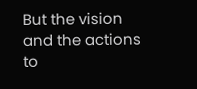But the vision and the actions to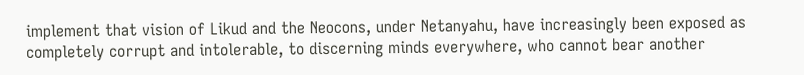implement that vision of Likud and the Neocons, under Netanyahu, have increasingly been exposed as completely corrupt and intolerable, to discerning minds everywhere, who cannot bear another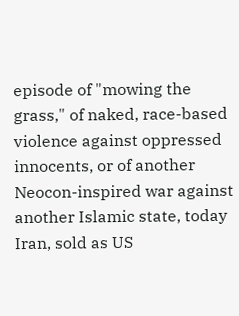episode of "mowing the grass," of naked, race-based violence against oppressed innocents, or of another Neocon-inspired war against another Islamic state, today Iran, sold as US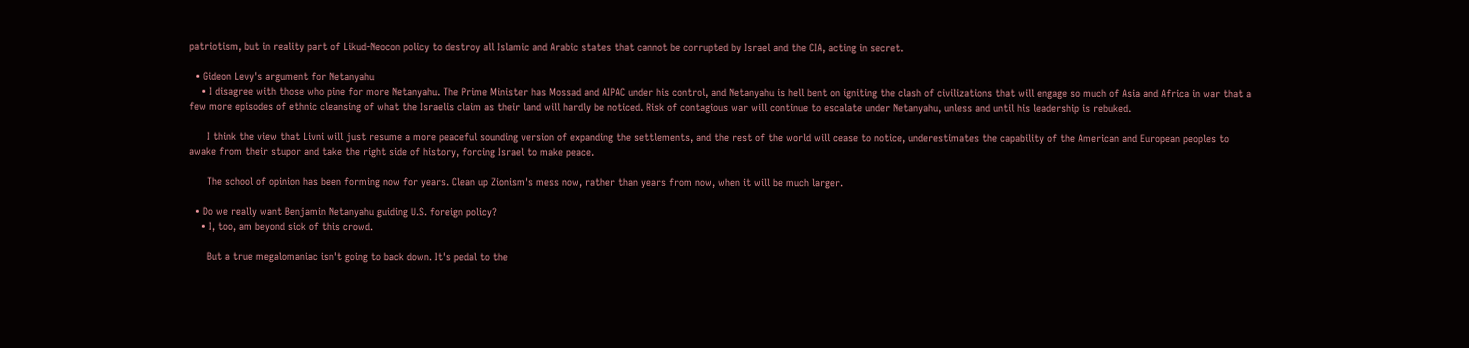patriotism, but in reality part of Likud-Neocon policy to destroy all Islamic and Arabic states that cannot be corrupted by Israel and the CIA, acting in secret.

  • Gideon Levy's argument for Netanyahu
    • I disagree with those who pine for more Netanyahu. The Prime Minister has Mossad and AIPAC under his control, and Netanyahu is hell bent on igniting the clash of civilizations that will engage so much of Asia and Africa in war that a few more episodes of ethnic cleansing of what the Israelis claim as their land will hardly be noticed. Risk of contagious war will continue to escalate under Netanyahu, unless and until his leadership is rebuked.

      I think the view that Livni will just resume a more peaceful sounding version of expanding the settlements, and the rest of the world will cease to notice, underestimates the capability of the American and European peoples to awake from their stupor and take the right side of history, forcing Israel to make peace.

      The school of opinion has been forming now for years. Clean up Zionism's mess now, rather than years from now, when it will be much larger.

  • Do we really want Benjamin Netanyahu guiding U.S. foreign policy?
    • I, too, am beyond sick of this crowd.

      But a true megalomaniac isn't going to back down. It's pedal to the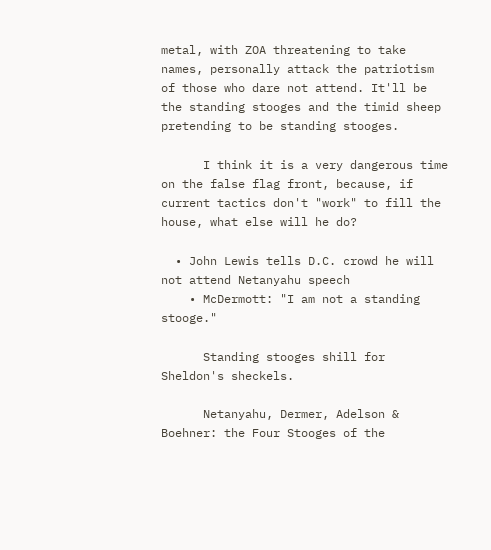metal, with ZOA threatening to take names, personally attack the patriotism of those who dare not attend. It'll be the standing stooges and the timid sheep pretending to be standing stooges.

      I think it is a very dangerous time on the false flag front, because, if current tactics don't "work" to fill the house, what else will he do?

  • John Lewis tells D.C. crowd he will not attend Netanyahu speech
    • McDermott: "I am not a standing stooge."

      Standing stooges shill for Sheldon's sheckels.

      Netanyahu, Dermer, Adelson & Boehner: the Four Stooges of the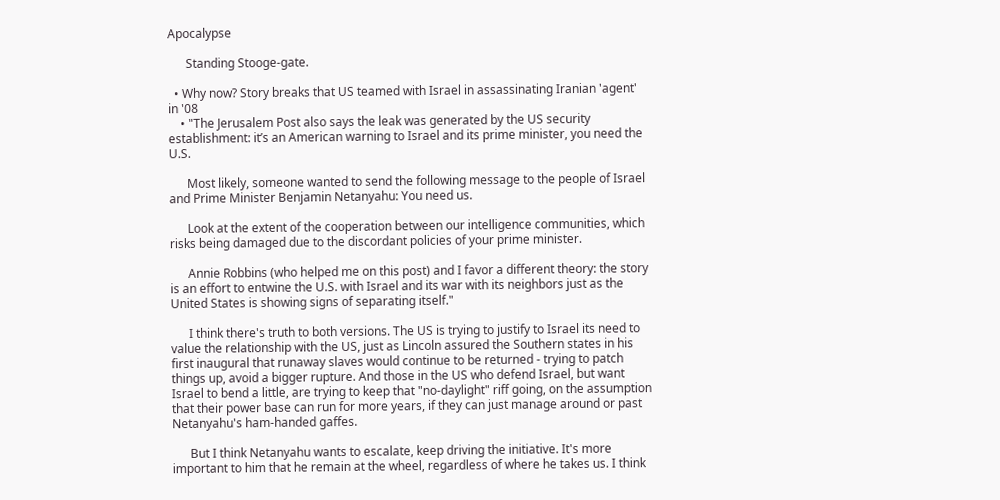Apocalypse

      Standing Stooge-gate.

  • Why now? Story breaks that US teamed with Israel in assassinating Iranian 'agent' in '08
    • "The Jerusalem Post also says the leak was generated by the US security establishment: it’s an American warning to Israel and its prime minister, you need the U.S.

      Most likely, someone wanted to send the following message to the people of Israel and Prime Minister Benjamin Netanyahu: You need us.

      Look at the extent of the cooperation between our intelligence communities, which risks being damaged due to the discordant policies of your prime minister.

      Annie Robbins (who helped me on this post) and I favor a different theory: the story is an effort to entwine the U.S. with Israel and its war with its neighbors just as the United States is showing signs of separating itself."

      I think there's truth to both versions. The US is trying to justify to Israel its need to value the relationship with the US, just as Lincoln assured the Southern states in his first inaugural that runaway slaves would continue to be returned - trying to patch things up, avoid a bigger rupture. And those in the US who defend Israel, but want Israel to bend a little, are trying to keep that "no-daylight" riff going, on the assumption that their power base can run for more years, if they can just manage around or past Netanyahu's ham-handed gaffes.

      But I think Netanyahu wants to escalate, keep driving the initiative. It's more important to him that he remain at the wheel, regardless of where he takes us. I think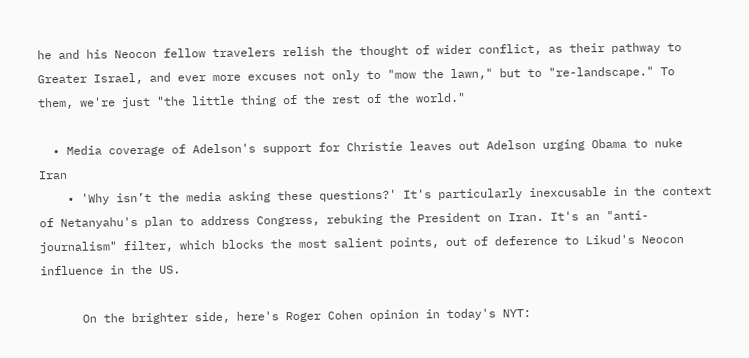he and his Neocon fellow travelers relish the thought of wider conflict, as their pathway to Greater Israel, and ever more excuses not only to "mow the lawn," but to "re-landscape." To them, we're just "the little thing of the rest of the world."

  • Media coverage of Adelson's support for Christie leaves out Adelson urging Obama to nuke Iran
    • 'Why isn’t the media asking these questions?' It's particularly inexcusable in the context of Netanyahu's plan to address Congress, rebuking the President on Iran. It's an "anti-journalism" filter, which blocks the most salient points, out of deference to Likud's Neocon influence in the US.

      On the brighter side, here's Roger Cohen opinion in today's NYT: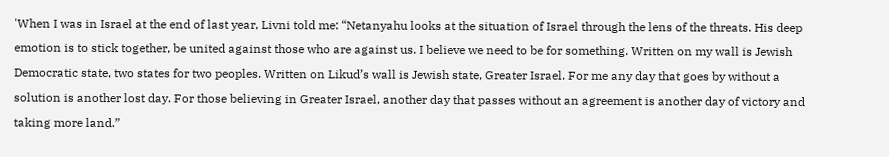'When I was in Israel at the end of last year, Livni told me: “Netanyahu looks at the situation of Israel through the lens of the threats. His deep emotion is to stick together, be united against those who are against us. I believe we need to be for something. Written on my wall is Jewish Democratic state, two states for two peoples. Written on Likud’s wall is Jewish state, Greater Israel. For me any day that goes by without a solution is another lost day. For those believing in Greater Israel, another day that passes without an agreement is another day of victory and taking more land.”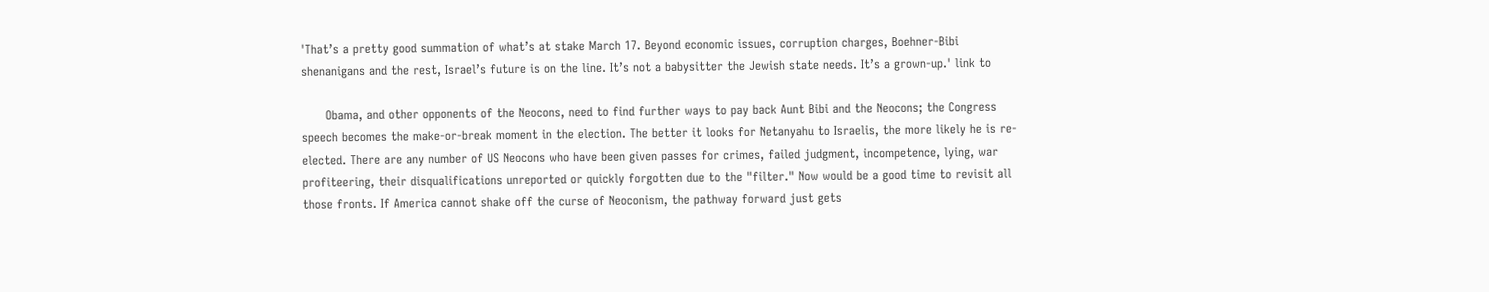'That’s a pretty good summation of what’s at stake March 17. Beyond economic issues, corruption charges, Boehner-Bibi shenanigans and the rest, Israel’s future is on the line. It’s not a babysitter the Jewish state needs. It’s a grown-up.' link to

      Obama, and other opponents of the Neocons, need to find further ways to pay back Aunt Bibi and the Neocons; the Congress speech becomes the make-or-break moment in the election. The better it looks for Netanyahu to Israelis, the more likely he is re-elected. There are any number of US Neocons who have been given passes for crimes, failed judgment, incompetence, lying, war profiteering, their disqualifications unreported or quickly forgotten due to the "filter." Now would be a good time to revisit all those fronts. If America cannot shake off the curse of Neoconism, the pathway forward just gets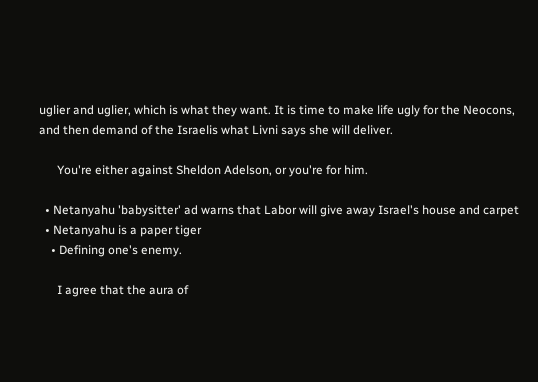uglier and uglier, which is what they want. It is time to make life ugly for the Neocons, and then demand of the Israelis what Livni says she will deliver.

      You're either against Sheldon Adelson, or you're for him.

  • Netanyahu 'babysitter' ad warns that Labor will give away Israel's house and carpet
  • Netanyahu is a paper tiger
    • Defining one's enemy.

      I agree that the aura of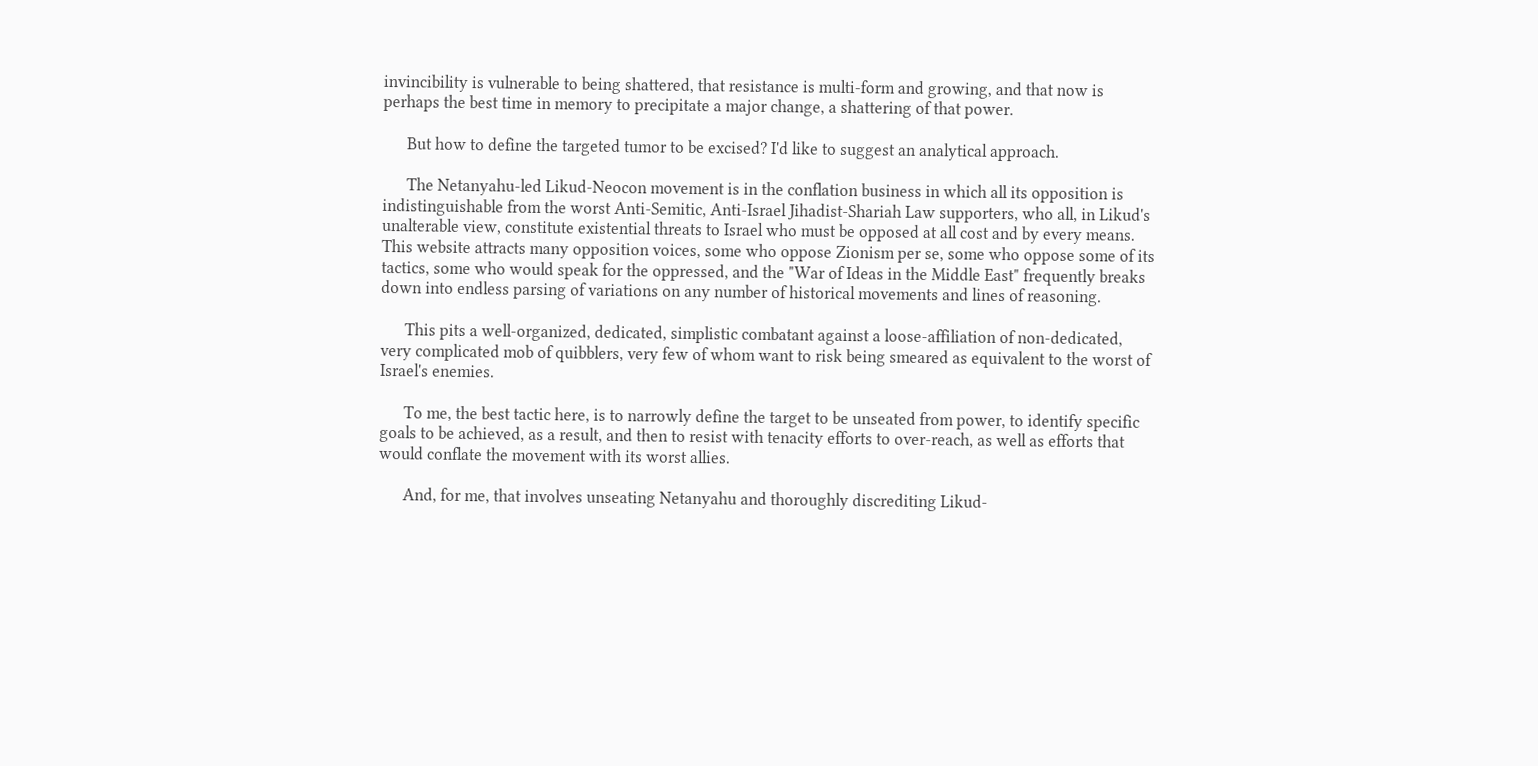invincibility is vulnerable to being shattered, that resistance is multi-form and growing, and that now is perhaps the best time in memory to precipitate a major change, a shattering of that power.

      But how to define the targeted tumor to be excised? I'd like to suggest an analytical approach.

      The Netanyahu-led Likud-Neocon movement is in the conflation business in which all its opposition is indistinguishable from the worst Anti-Semitic, Anti-Israel Jihadist-Shariah Law supporters, who all, in Likud's unalterable view, constitute existential threats to Israel who must be opposed at all cost and by every means. This website attracts many opposition voices, some who oppose Zionism per se, some who oppose some of its tactics, some who would speak for the oppressed, and the "War of Ideas in the Middle East" frequently breaks down into endless parsing of variations on any number of historical movements and lines of reasoning.

      This pits a well-organized, dedicated, simplistic combatant against a loose-affiliation of non-dedicated, very complicated mob of quibblers, very few of whom want to risk being smeared as equivalent to the worst of Israel's enemies.

      To me, the best tactic here, is to narrowly define the target to be unseated from power, to identify specific goals to be achieved, as a result, and then to resist with tenacity efforts to over-reach, as well as efforts that would conflate the movement with its worst allies.

      And, for me, that involves unseating Netanyahu and thoroughly discrediting Likud-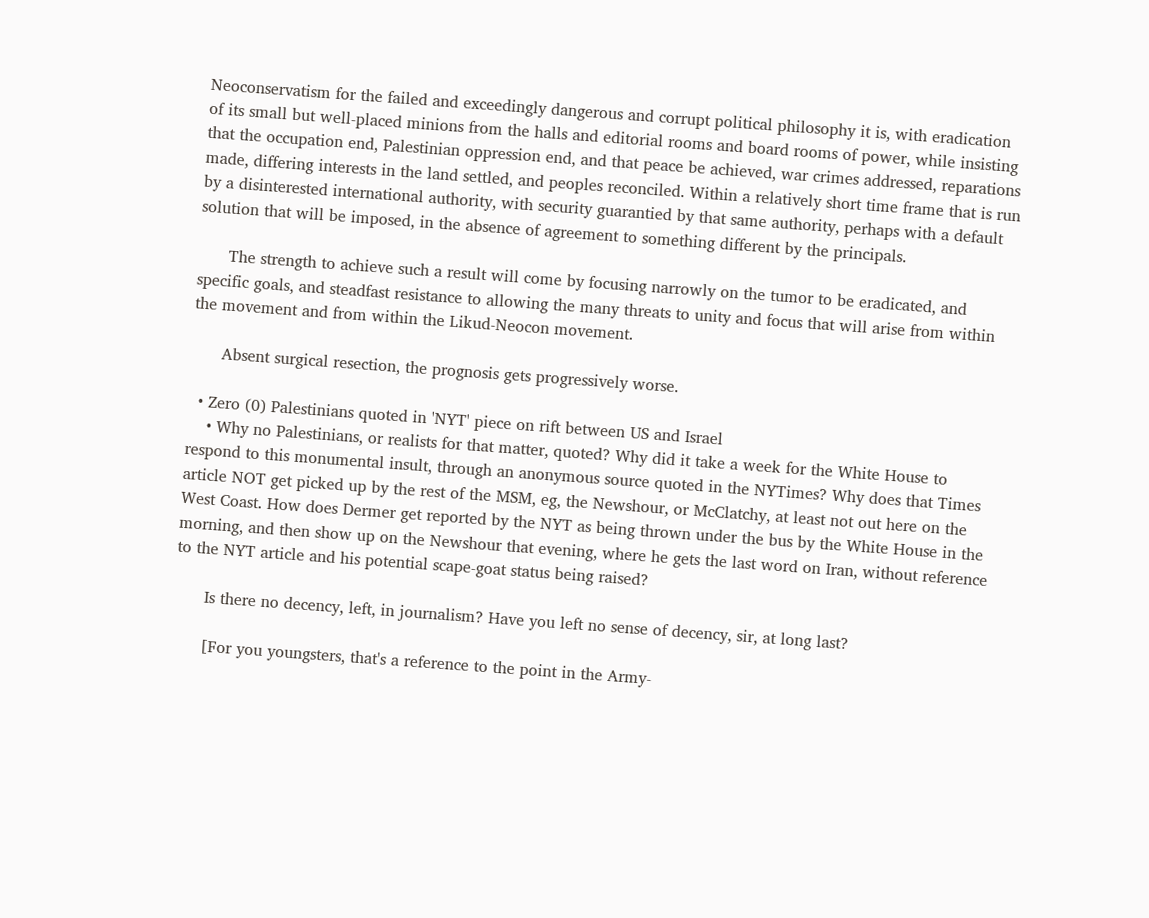Neoconservatism for the failed and exceedingly dangerous and corrupt political philosophy it is, with eradication of its small but well-placed minions from the halls and editorial rooms and board rooms of power, while insisting that the occupation end, Palestinian oppression end, and that peace be achieved, war crimes addressed, reparations made, differing interests in the land settled, and peoples reconciled. Within a relatively short time frame that is run by a disinterested international authority, with security guarantied by that same authority, perhaps with a default solution that will be imposed, in the absence of agreement to something different by the principals.

      The strength to achieve such a result will come by focusing narrowly on the tumor to be eradicated, and specific goals, and steadfast resistance to allowing the many threats to unity and focus that will arise from within the movement and from within the Likud-Neocon movement.

      Absent surgical resection, the prognosis gets progressively worse.

  • Zero (0) Palestinians quoted in 'NYT' piece on rift between US and Israel
    • Why no Palestinians, or realists for that matter, quoted? Why did it take a week for the White House to respond to this monumental insult, through an anonymous source quoted in the NYTimes? Why does that Times article NOT get picked up by the rest of the MSM, eg, the Newshour, or McClatchy, at least not out here on the West Coast. How does Dermer get reported by the NYT as being thrown under the bus by the White House in the morning, and then show up on the Newshour that evening, where he gets the last word on Iran, without reference to the NYT article and his potential scape-goat status being raised?

      Is there no decency, left, in journalism? Have you left no sense of decency, sir, at long last?

      [For you youngsters, that's a reference to the point in the Army-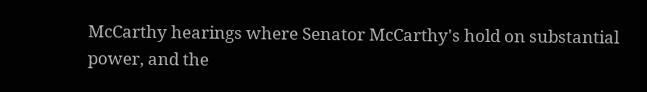McCarthy hearings where Senator McCarthy's hold on substantial power, and the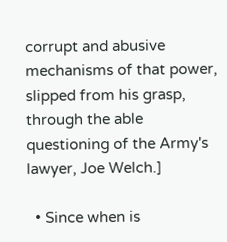corrupt and abusive mechanisms of that power, slipped from his grasp, through the able questioning of the Army's lawyer, Joe Welch.]

  • Since when is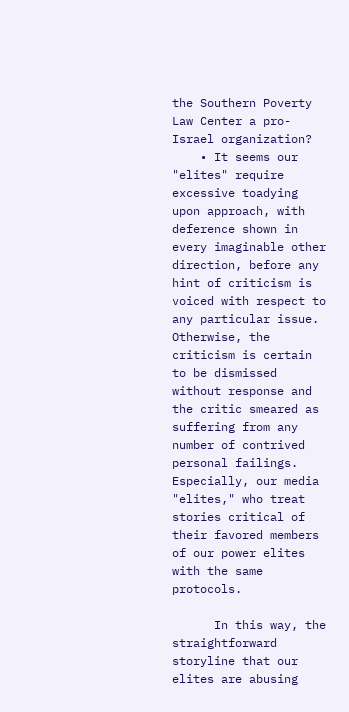the Southern Poverty Law Center a pro-Israel organization?
    • It seems our "elites" require excessive toadying upon approach, with deference shown in every imaginable other direction, before any hint of criticism is voiced with respect to any particular issue. Otherwise, the criticism is certain to be dismissed without response and the critic smeared as suffering from any number of contrived personal failings. Especially, our media "elites," who treat stories critical of their favored members of our power elites with the same protocols.

      In this way, the straightforward storyline that our elites are abusing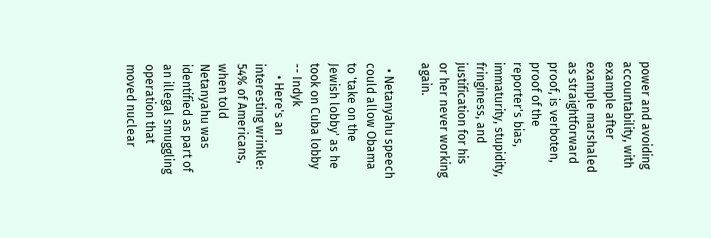power and avoiding accountability, with example after example marshaled as straightforward proof, is verboten, proof of the reporter's bias, immaturity, stupidity, fringiness, and justification for his or her never working again.

  • Netanyahu speech could allow Obama to 'take on the Jewish lobby' as he took on Cuba lobby -- Indyk
    • Here's an interesting wrinkle: 54% of Americans, when told Netanyahu was identified as part of an illegal smuggling operation that moved nuclear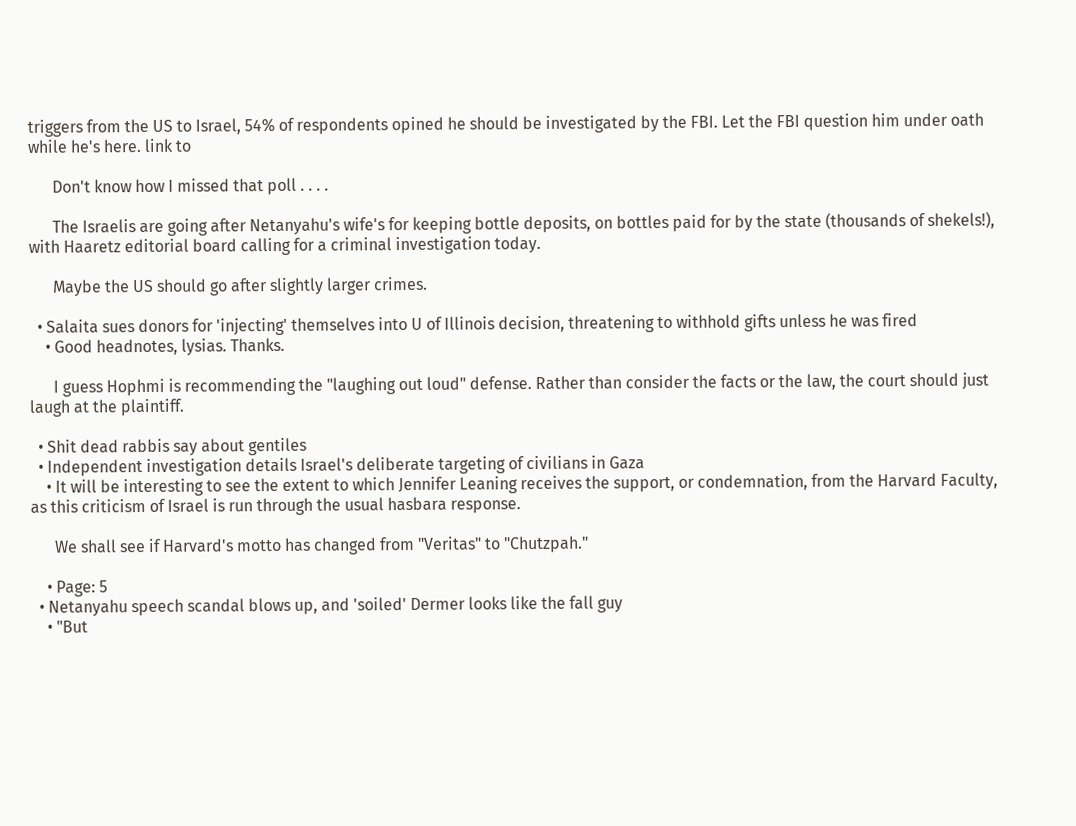triggers from the US to Israel, 54% of respondents opined he should be investigated by the FBI. Let the FBI question him under oath while he's here. link to

      Don't know how I missed that poll . . . .

      The Israelis are going after Netanyahu's wife's for keeping bottle deposits, on bottles paid for by the state (thousands of shekels!), with Haaretz editorial board calling for a criminal investigation today.

      Maybe the US should go after slightly larger crimes.

  • Salaita sues donors for 'injecting' themselves into U of Illinois decision, threatening to withhold gifts unless he was fired
    • Good headnotes, lysias. Thanks.

      I guess Hophmi is recommending the "laughing out loud" defense. Rather than consider the facts or the law, the court should just laugh at the plaintiff.

  • Shit dead rabbis say about gentiles
  • Independent investigation details Israel's deliberate targeting of civilians in Gaza
    • It will be interesting to see the extent to which Jennifer Leaning receives the support, or condemnation, from the Harvard Faculty, as this criticism of Israel is run through the usual hasbara response.

      We shall see if Harvard's motto has changed from "Veritas" to "Chutzpah."

    • Page: 5
  • Netanyahu speech scandal blows up, and 'soiled' Dermer looks like the fall guy
    • "But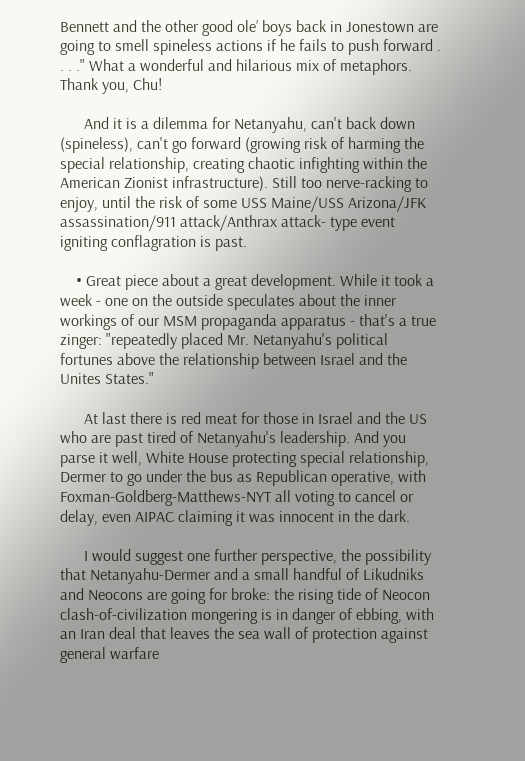Bennett and the other good ole’ boys back in Jonestown are going to smell spineless actions if he fails to push forward . . . ." What a wonderful and hilarious mix of metaphors. Thank you, Chu!

      And it is a dilemma for Netanyahu, can't back down (spineless), can't go forward (growing risk of harming the special relationship, creating chaotic infighting within the American Zionist infrastructure). Still too nerve-racking to enjoy, until the risk of some USS Maine/USS Arizona/JFK assassination/911 attack/Anthrax attack- type event igniting conflagration is past.

    • Great piece about a great development. While it took a week - one on the outside speculates about the inner workings of our MSM propaganda apparatus - that's a true zinger: "repeatedly placed Mr. Netanyahu's political fortunes above the relationship between Israel and the Unites States."

      At last there is red meat for those in Israel and the US who are past tired of Netanyahu's leadership. And you parse it well, White House protecting special relationship, Dermer to go under the bus as Republican operative, with Foxman-Goldberg-Matthews-NYT all voting to cancel or delay, even AIPAC claiming it was innocent in the dark.

      I would suggest one further perspective, the possibility that Netanyahu-Dermer and a small handful of Likudniks and Neocons are going for broke: the rising tide of Neocon clash-of-civilization mongering is in danger of ebbing, with an Iran deal that leaves the sea wall of protection against general warfare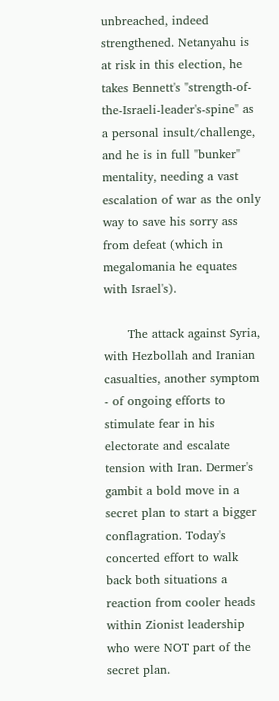unbreached, indeed strengthened. Netanyahu is at risk in this election, he takes Bennett's "strength-of-the-Israeli-leader's-spine" as a personal insult/challenge, and he is in full "bunker" mentality, needing a vast escalation of war as the only way to save his sorry ass from defeat (which in megalomania he equates with Israel's).

      The attack against Syria, with Hezbollah and Iranian casualties, another symptom - of ongoing efforts to stimulate fear in his electorate and escalate tension with Iran. Dermer's gambit a bold move in a secret plan to start a bigger conflagration. Today's concerted effort to walk back both situations a reaction from cooler heads within Zionist leadership who were NOT part of the secret plan.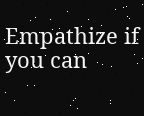Empathize if you can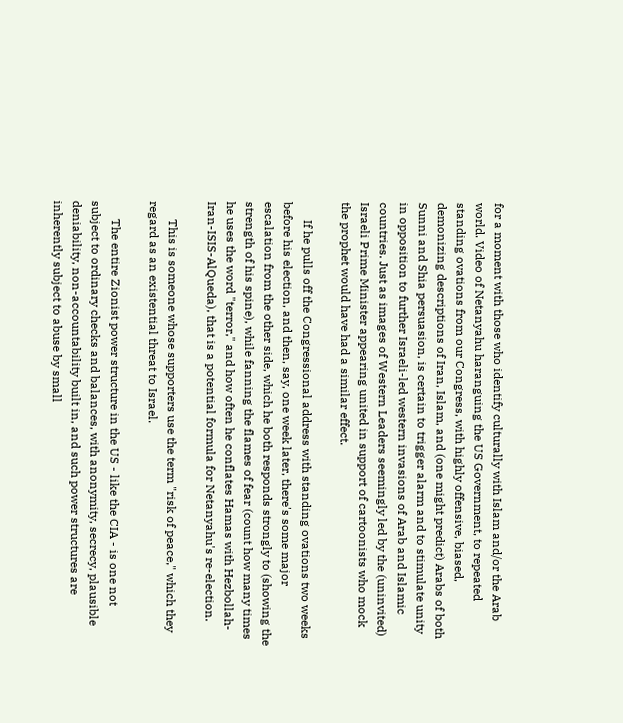for a moment with those who identify culturally with Islam and/or the Arab world. Video of Netanyahu haranguing the US Government, to repeated standing ovations from our Congress, with highly offensive, biased, demonizing descriptions of Iran, Islam, and (one might predict) Arabs of both Sunni and Shia persuasion, is certain to trigger alarm and to stimulate unity in opposition to further Israeli-led western invasions of Arab and Islamic countries. Just as images of Western Leaders seemingly led by the (uninvited) Israeli Prime Minister appearing united in support of cartoonists who mock the prophet would have had a similar effect.

      If he pulls off the Congressional address with standing ovations two weeks before his election, and then, say, one week later, there's some major escalation from the other side, which he both responds strongly to (showing the strength of his spine), while fanning the flames of fear (count how many times he uses the word "terror," and how often he conflates Hamas with Hezbollah-Iran-ISIS-AlQueda), that is a potential formula for Netanyahu's re-election.

      This is someone whose supporters use the term "risk of peace," which they regard as an existential threat to Israel.

      The entire Zionist power structure in the US - like the CIA - is one not subject to ordinary checks and balances, with anonymity, secrecy, plausible deniability, non-accountability built in, and such power structures are inherently subject to abuse by small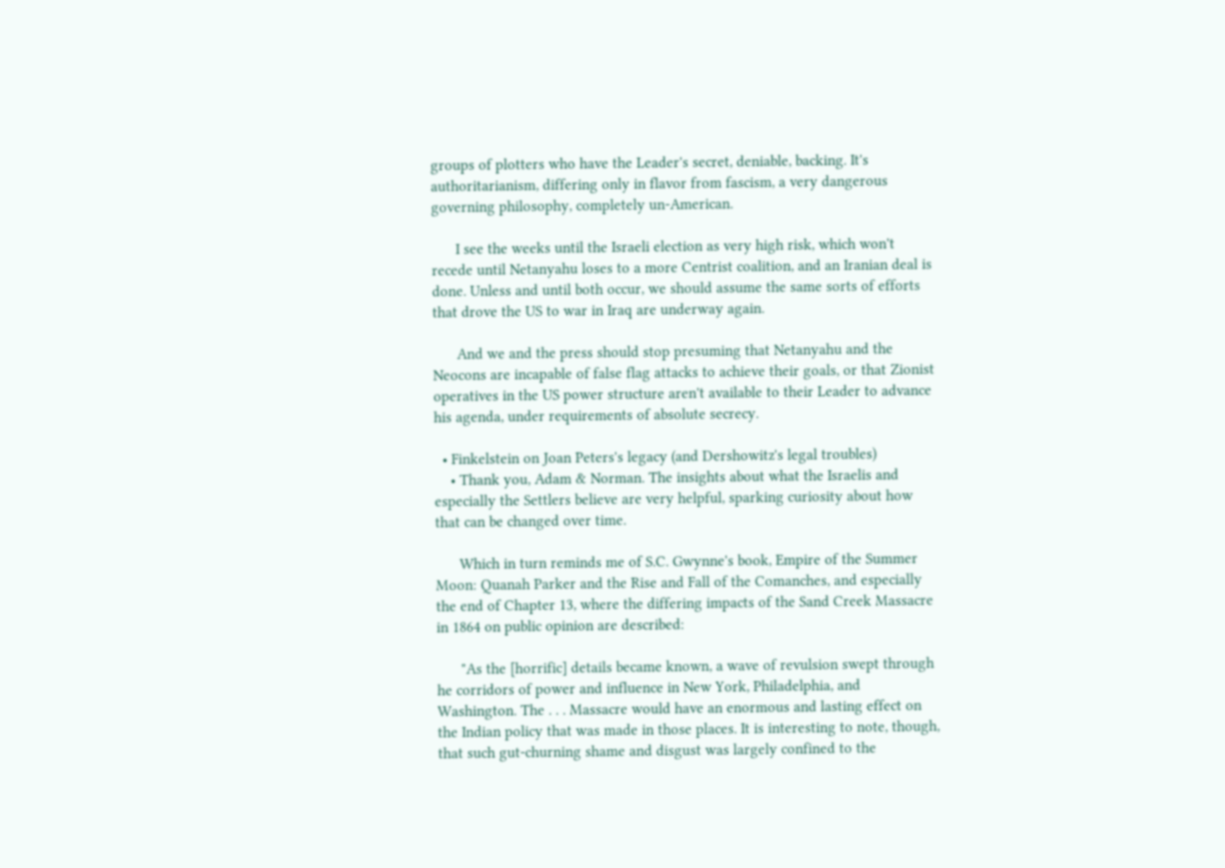groups of plotters who have the Leader's secret, deniable, backing. It's authoritarianism, differing only in flavor from fascism, a very dangerous governing philosophy, completely un-American.

      I see the weeks until the Israeli election as very high risk, which won't recede until Netanyahu loses to a more Centrist coalition, and an Iranian deal is done. Unless and until both occur, we should assume the same sorts of efforts that drove the US to war in Iraq are underway again.

      And we and the press should stop presuming that Netanyahu and the Neocons are incapable of false flag attacks to achieve their goals, or that Zionist operatives in the US power structure aren't available to their Leader to advance his agenda, under requirements of absolute secrecy.

  • Finkelstein on Joan Peters's legacy (and Dershowitz's legal troubles)
    • Thank you, Adam & Norman. The insights about what the Israelis and especially the Settlers believe are very helpful, sparking curiosity about how that can be changed over time.

      Which in turn reminds me of S.C. Gwynne's book, Empire of the Summer Moon: Quanah Parker and the Rise and Fall of the Comanches, and especially the end of Chapter 13, where the differing impacts of the Sand Creek Massacre in 1864 on public opinion are described:

      "As the [horrific] details became known, a wave of revulsion swept through he corridors of power and influence in New York, Philadelphia, and Washington. The . . . Massacre would have an enormous and lasting effect on the Indian policy that was made in those places. It is interesting to note, though, that such gut-churning shame and disgust was largely confined to the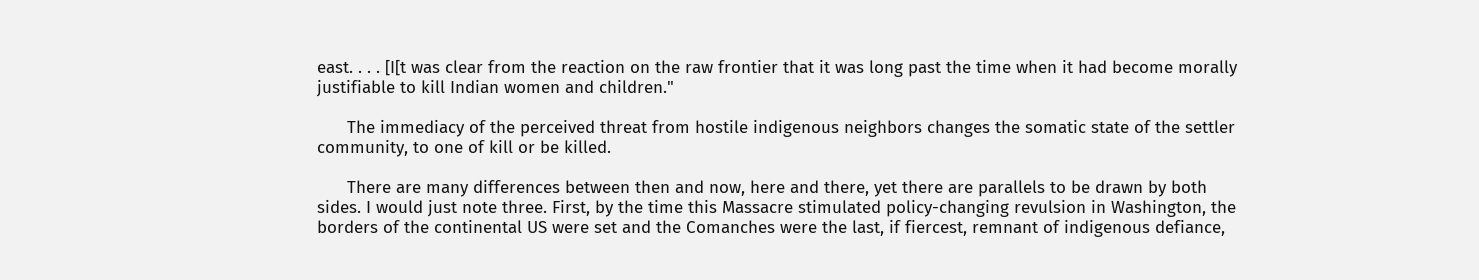east. . . . [I[t was clear from the reaction on the raw frontier that it was long past the time when it had become morally justifiable to kill Indian women and children."

      The immediacy of the perceived threat from hostile indigenous neighbors changes the somatic state of the settler community, to one of kill or be killed.

      There are many differences between then and now, here and there, yet there are parallels to be drawn by both sides. I would just note three. First, by the time this Massacre stimulated policy-changing revulsion in Washington, the borders of the continental US were set and the Comanches were the last, if fiercest, remnant of indigenous defiance,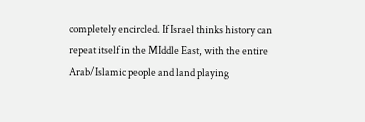completely encircled. If Israel thinks history can repeat itself in the MIddle East, with the entire Arab/Islamic people and land playing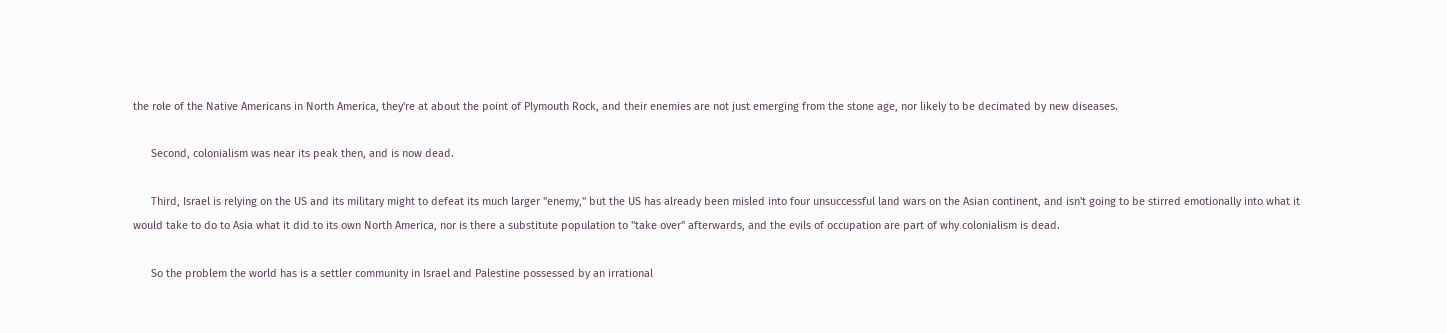the role of the Native Americans in North America, they're at about the point of Plymouth Rock, and their enemies are not just emerging from the stone age, nor likely to be decimated by new diseases.

      Second, colonialism was near its peak then, and is now dead.

      Third, Israel is relying on the US and its military might to defeat its much larger "enemy," but the US has already been misled into four unsuccessful land wars on the Asian continent, and isn't going to be stirred emotionally into what it would take to do to Asia what it did to its own North America, nor is there a substitute population to "take over" afterwards, and the evils of occupation are part of why colonialism is dead.

      So the problem the world has is a settler community in Israel and Palestine possessed by an irrational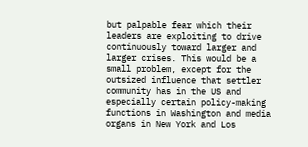but palpable fear which their leaders are exploiting to drive continuously toward larger and larger crises. This would be a small problem, except for the outsized influence that settler community has in the US and especially certain policy-making functions in Washington and media organs in New York and Los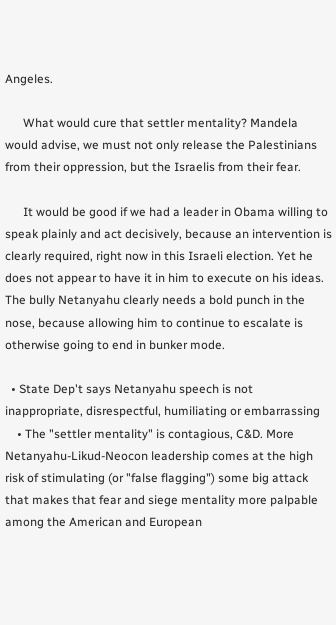Angeles.

      What would cure that settler mentality? Mandela would advise, we must not only release the Palestinians from their oppression, but the Israelis from their fear.

      It would be good if we had a leader in Obama willing to speak plainly and act decisively, because an intervention is clearly required, right now in this Israeli election. Yet he does not appear to have it in him to execute on his ideas. The bully Netanyahu clearly needs a bold punch in the nose, because allowing him to continue to escalate is otherwise going to end in bunker mode.

  • State Dep't says Netanyahu speech is not inappropriate, disrespectful, humiliating or embarrassing
    • The "settler mentality" is contagious, C&D. More Netanyahu-Likud-Neocon leadership comes at the high risk of stimulating (or "false flagging") some big attack that makes that fear and siege mentality more palpable among the American and European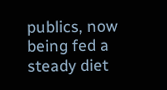publics, now being fed a steady diet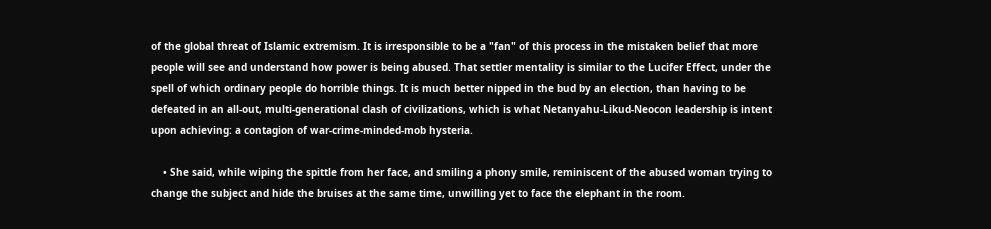of the global threat of Islamic extremism. It is irresponsible to be a "fan" of this process in the mistaken belief that more people will see and understand how power is being abused. That settler mentality is similar to the Lucifer Effect, under the spell of which ordinary people do horrible things. It is much better nipped in the bud by an election, than having to be defeated in an all-out, multi-generational clash of civilizations, which is what Netanyahu-Likud-Neocon leadership is intent upon achieving: a contagion of war-crime-minded-mob hysteria.

    • She said, while wiping the spittle from her face, and smiling a phony smile, reminiscent of the abused woman trying to change the subject and hide the bruises at the same time, unwilling yet to face the elephant in the room.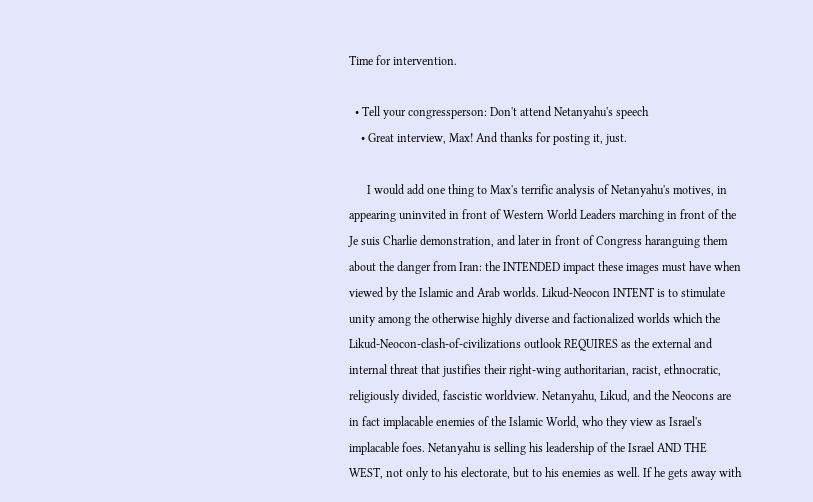Time for intervention.

  • Tell your congressperson: Don't attend Netanyahu's speech
    • Great interview, Max! And thanks for posting it, just.

      I would add one thing to Max's terrific analysis of Netanyahu's motives, in appearing uninvited in front of Western World Leaders marching in front of the Je suis Charlie demonstration, and later in front of Congress haranguing them about the danger from Iran: the INTENDED impact these images must have when viewed by the Islamic and Arab worlds. Likud-Neocon INTENT is to stimulate unity among the otherwise highly diverse and factionalized worlds which the Likud-Neocon-clash-of-civilizations outlook REQUIRES as the external and internal threat that justifies their right-wing authoritarian, racist, ethnocratic, religiously divided, fascistic worldview. Netanyahu, Likud, and the Neocons are in fact implacable enemies of the Islamic World, who they view as Israel's implacable foes. Netanyahu is selling his leadership of the Israel AND THE WEST, not only to his electorate, but to his enemies as well. If he gets away with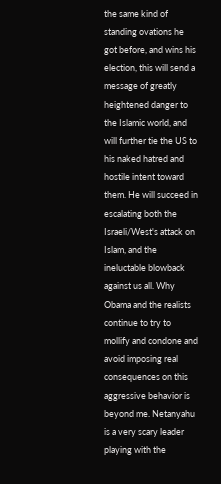the same kind of standing ovations he got before, and wins his election, this will send a message of greatly heightened danger to the Islamic world, and will further tie the US to his naked hatred and hostile intent toward them. He will succeed in escalating both the Israeli/West's attack on Islam, and the ineluctable blowback against us all. Why Obama and the realists continue to try to mollify and condone and avoid imposing real consequences on this aggressive behavior is beyond me. Netanyahu is a very scary leader playing with the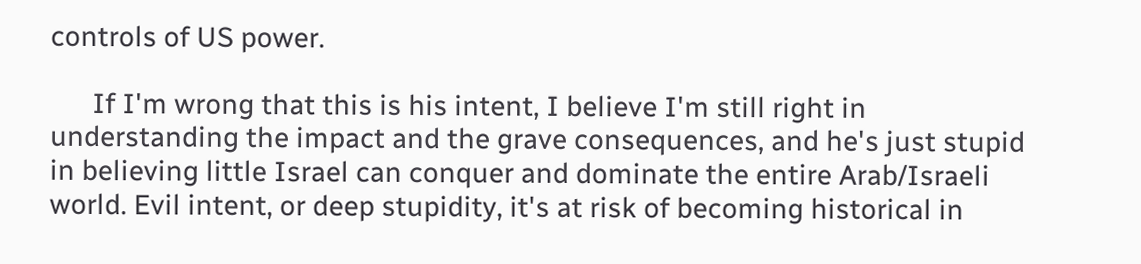controls of US power.

      If I'm wrong that this is his intent, I believe I'm still right in understanding the impact and the grave consequences, and he's just stupid in believing little Israel can conquer and dominate the entire Arab/Israeli world. Evil intent, or deep stupidity, it's at risk of becoming historical in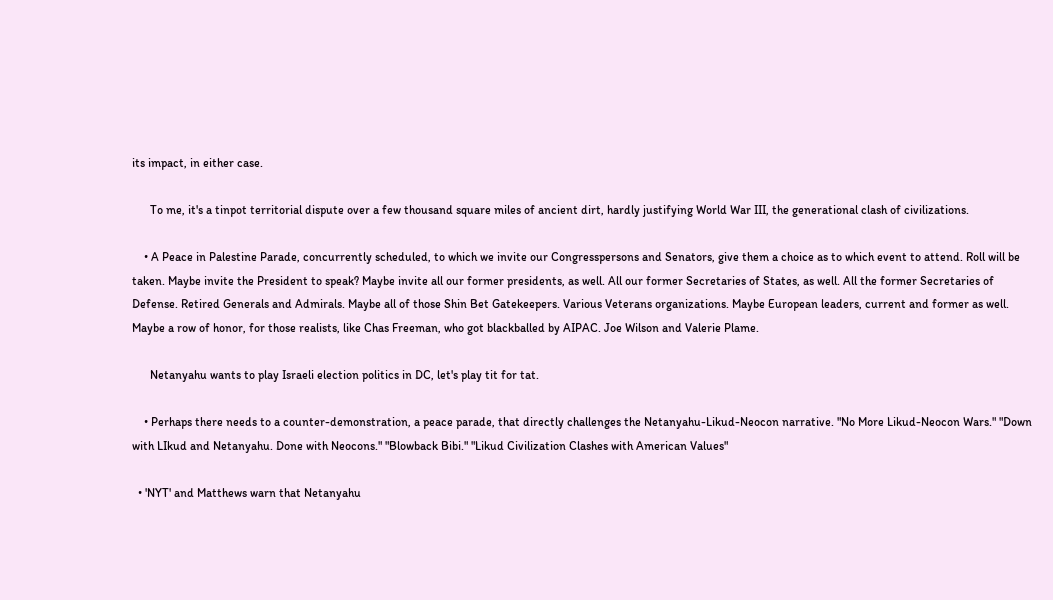its impact, in either case.

      To me, it's a tinpot territorial dispute over a few thousand square miles of ancient dirt, hardly justifying World War III, the generational clash of civilizations.

    • A Peace in Palestine Parade, concurrently scheduled, to which we invite our Congresspersons and Senators, give them a choice as to which event to attend. Roll will be taken. Maybe invite the President to speak? Maybe invite all our former presidents, as well. All our former Secretaries of States, as well. All the former Secretaries of Defense. Retired Generals and Admirals. Maybe all of those Shin Bet Gatekeepers. Various Veterans organizations. Maybe European leaders, current and former as well. Maybe a row of honor, for those realists, like Chas Freeman, who got blackballed by AIPAC. Joe Wilson and Valerie Plame.

      Netanyahu wants to play Israeli election politics in DC, let's play tit for tat.

    • Perhaps there needs to a counter-demonstration, a peace parade, that directly challenges the Netanyahu-Likud-Neocon narrative. "No More Likud-Neocon Wars." "Down with LIkud and Netanyahu. Done with Neocons." "Blowback Bibi." "Likud Civilization Clashes with American Values"

  • 'NYT' and Matthews warn that Netanyahu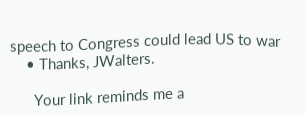speech to Congress could lead US to war
    • Thanks, JWalters.

      Your link reminds me a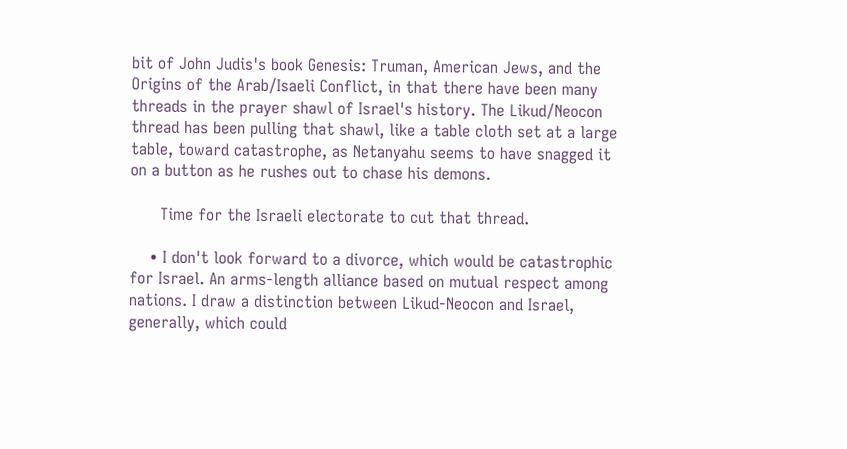bit of John Judis's book Genesis: Truman, American Jews, and the Origins of the Arab/Isaeli Conflict, in that there have been many threads in the prayer shawl of Israel's history. The Likud/Neocon thread has been pulling that shawl, like a table cloth set at a large table, toward catastrophe, as Netanyahu seems to have snagged it on a button as he rushes out to chase his demons.

      Time for the Israeli electorate to cut that thread.

    • I don't look forward to a divorce, which would be catastrophic for Israel. An arms-length alliance based on mutual respect among nations. I draw a distinction between Likud-Neocon and Israel, generally, which could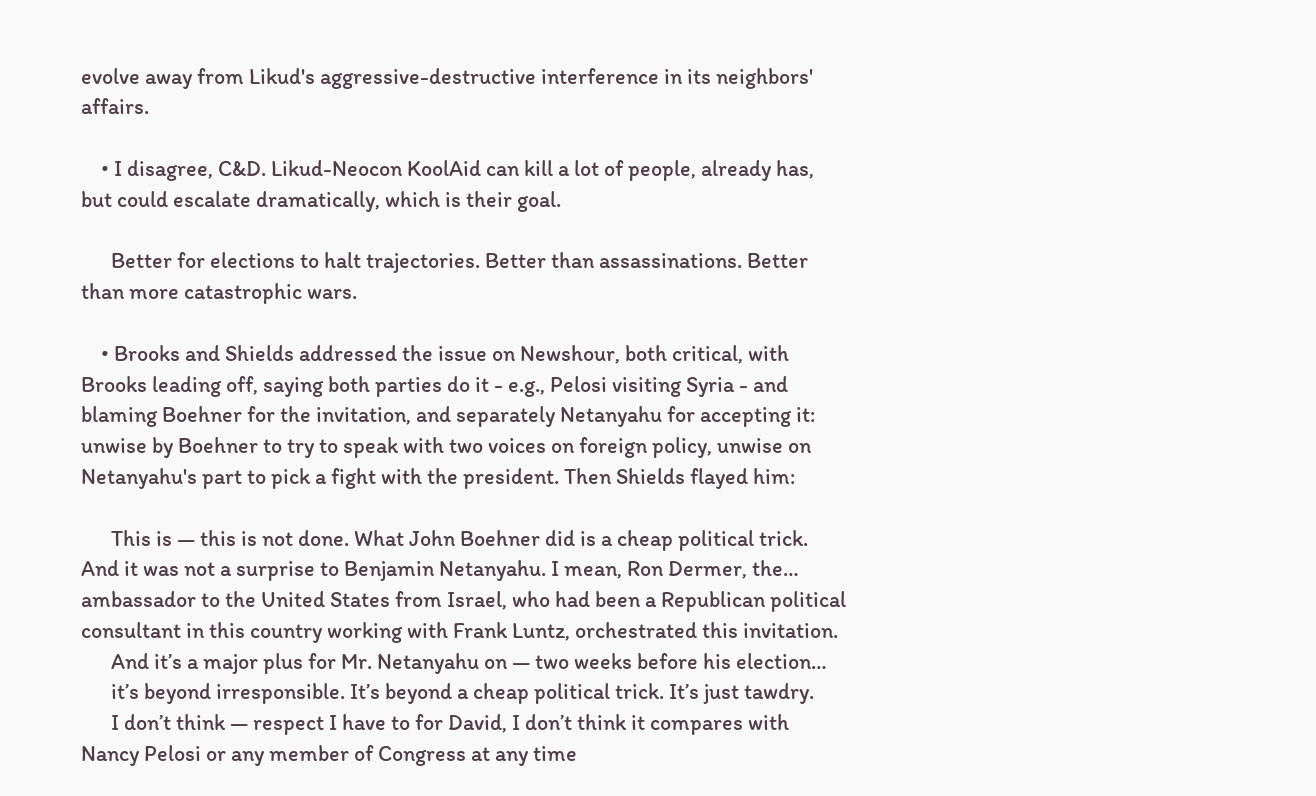evolve away from Likud's aggressive-destructive interference in its neighbors' affairs.

    • I disagree, C&D. Likud-Neocon KoolAid can kill a lot of people, already has, but could escalate dramatically, which is their goal.

      Better for elections to halt trajectories. Better than assassinations. Better than more catastrophic wars.

    • Brooks and Shields addressed the issue on Newshour, both critical, with Brooks leading off, saying both parties do it - e.g., Pelosi visiting Syria - and blaming Boehner for the invitation, and separately Netanyahu for accepting it: unwise by Boehner to try to speak with two voices on foreign policy, unwise on Netanyahu's part to pick a fight with the president. Then Shields flayed him:

      This is — this is not done. What John Boehner did is a cheap political trick. And it was not a surprise to Benjamin Netanyahu. I mean, Ron Dermer, the… ambassador to the United States from Israel, who had been a Republican political consultant in this country working with Frank Luntz, orchestrated this invitation.
      And it’s a major plus for Mr. Netanyahu on — two weeks before his election…
      it’s beyond irresponsible. It’s beyond a cheap political trick. It’s just tawdry.
      I don’t think — respect I have to for David, I don’t think it compares with Nancy Pelosi or any member of Congress at any time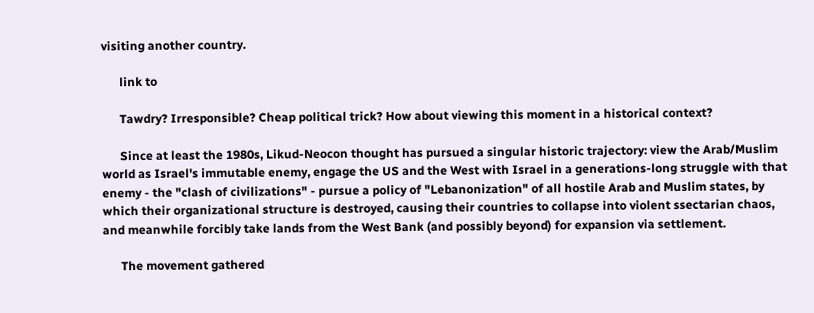visiting another country.

      link to

      Tawdry? Irresponsible? Cheap political trick? How about viewing this moment in a historical context?

      Since at least the 1980s, Likud-Neocon thought has pursued a singular historic trajectory: view the Arab/Muslim world as Israel's immutable enemy, engage the US and the West with Israel in a generations-long struggle with that enemy - the "clash of civilizations" - pursue a policy of "Lebanonization" of all hostile Arab and Muslim states, by which their organizational structure is destroyed, causing their countries to collapse into violent ssectarian chaos, and meanwhile forcibly take lands from the West Bank (and possibly beyond) for expansion via settlement.

      The movement gathered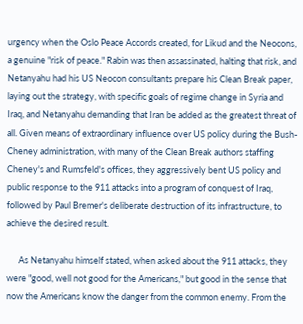urgency when the Oslo Peace Accords created, for Likud and the Neocons, a genuine "risk of peace." Rabin was then assassinated, halting that risk, and Netanyahu had his US Neocon consultants prepare his Clean Break paper, laying out the strategy, with specific goals of regime change in Syria and Iraq, and Netanyahu demanding that Iran be added as the greatest threat of all. Given means of extraordinary influence over US policy during the Bush-Cheney administration, with many of the Clean Break authors staffing Cheney's and Rumsfeld's offices, they aggressively bent US policy and public response to the 911 attacks into a program of conquest of Iraq, followed by Paul Bremer's deliberate destruction of its infrastructure, to achieve the desired result.

      As Netanyahu himself stated, when asked about the 911 attacks, they were "good, well not good for the Americans," but good in the sense that now the Americans know the danger from the common enemy. From the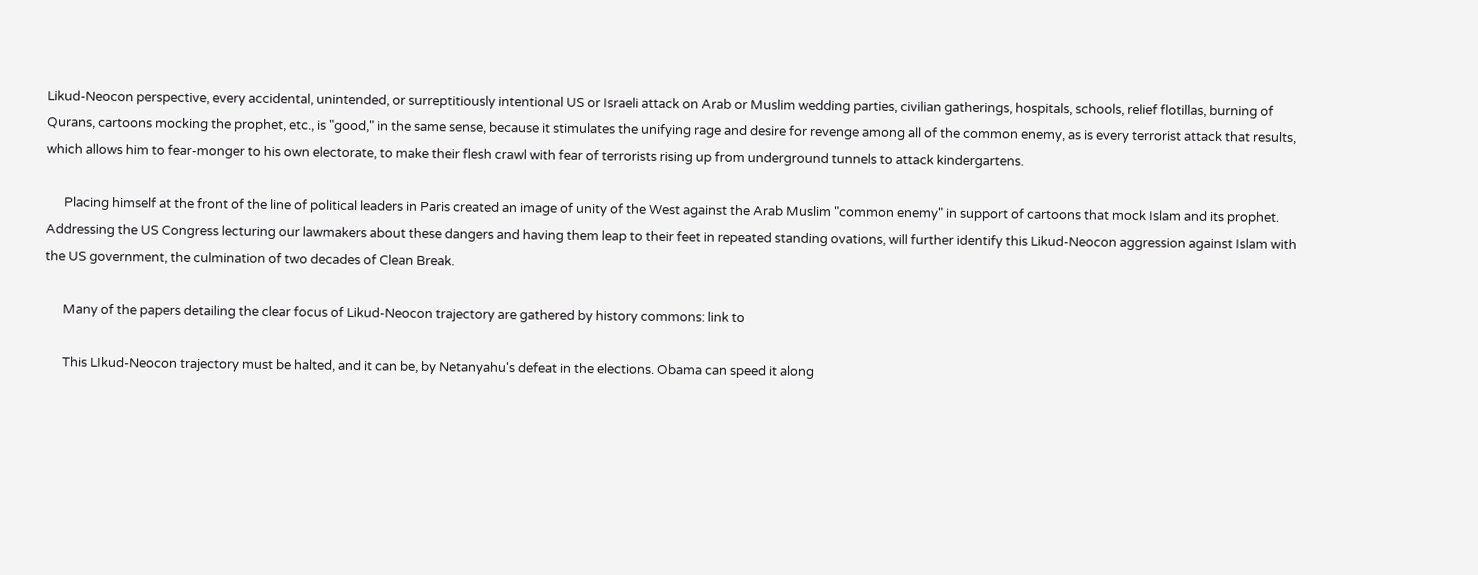Likud-Neocon perspective, every accidental, unintended, or surreptitiously intentional US or Israeli attack on Arab or Muslim wedding parties, civilian gatherings, hospitals, schools, relief flotillas, burning of Qurans, cartoons mocking the prophet, etc., is "good," in the same sense, because it stimulates the unifying rage and desire for revenge among all of the common enemy, as is every terrorist attack that results, which allows him to fear-monger to his own electorate, to make their flesh crawl with fear of terrorists rising up from underground tunnels to attack kindergartens.

      Placing himself at the front of the line of political leaders in Paris created an image of unity of the West against the Arab Muslim "common enemy" in support of cartoons that mock Islam and its prophet. Addressing the US Congress lecturing our lawmakers about these dangers and having them leap to their feet in repeated standing ovations, will further identify this Likud-Neocon aggression against Islam with the US government, the culmination of two decades of Clean Break.

      Many of the papers detailing the clear focus of Likud-Neocon trajectory are gathered by history commons: link to

      This LIkud-Neocon trajectory must be halted, and it can be, by Netanyahu's defeat in the elections. Obama can speed it along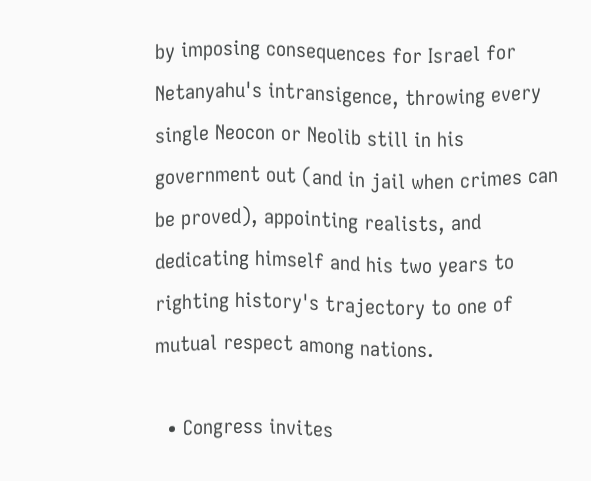by imposing consequences for Israel for Netanyahu's intransigence, throwing every single Neocon or Neolib still in his government out (and in jail when crimes can be proved), appointing realists, and dedicating himself and his two years to righting history's trajectory to one of mutual respect among nations.

  • Congress invites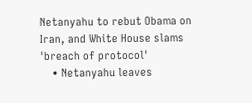Netanyahu to rebut Obama on Iran, and White House slams 'breach of protocol'
    • Netanyahu leaves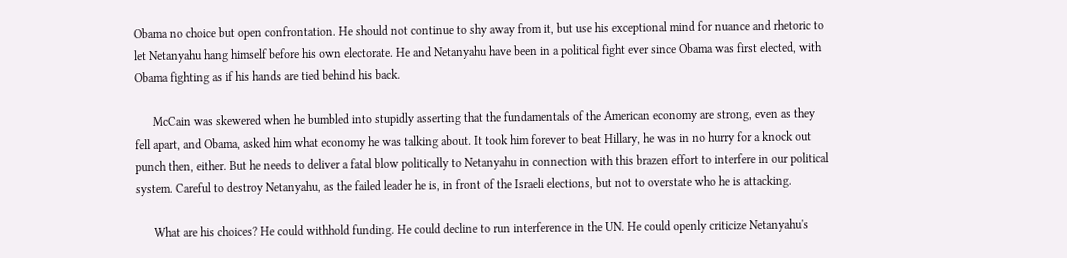Obama no choice but open confrontation. He should not continue to shy away from it, but use his exceptional mind for nuance and rhetoric to let Netanyahu hang himself before his own electorate. He and Netanyahu have been in a political fight ever since Obama was first elected, with Obama fighting as if his hands are tied behind his back.

      McCain was skewered when he bumbled into stupidly asserting that the fundamentals of the American economy are strong, even as they fell apart, and Obama, asked him what economy he was talking about. It took him forever to beat Hillary, he was in no hurry for a knock out punch then, either. But he needs to deliver a fatal blow politically to Netanyahu in connection with this brazen effort to interfere in our political system. Careful to destroy Netanyahu, as the failed leader he is, in front of the Israeli elections, but not to overstate who he is attacking.

      What are his choices? He could withhold funding. He could decline to run interference in the UN. He could openly criticize Netanyahu's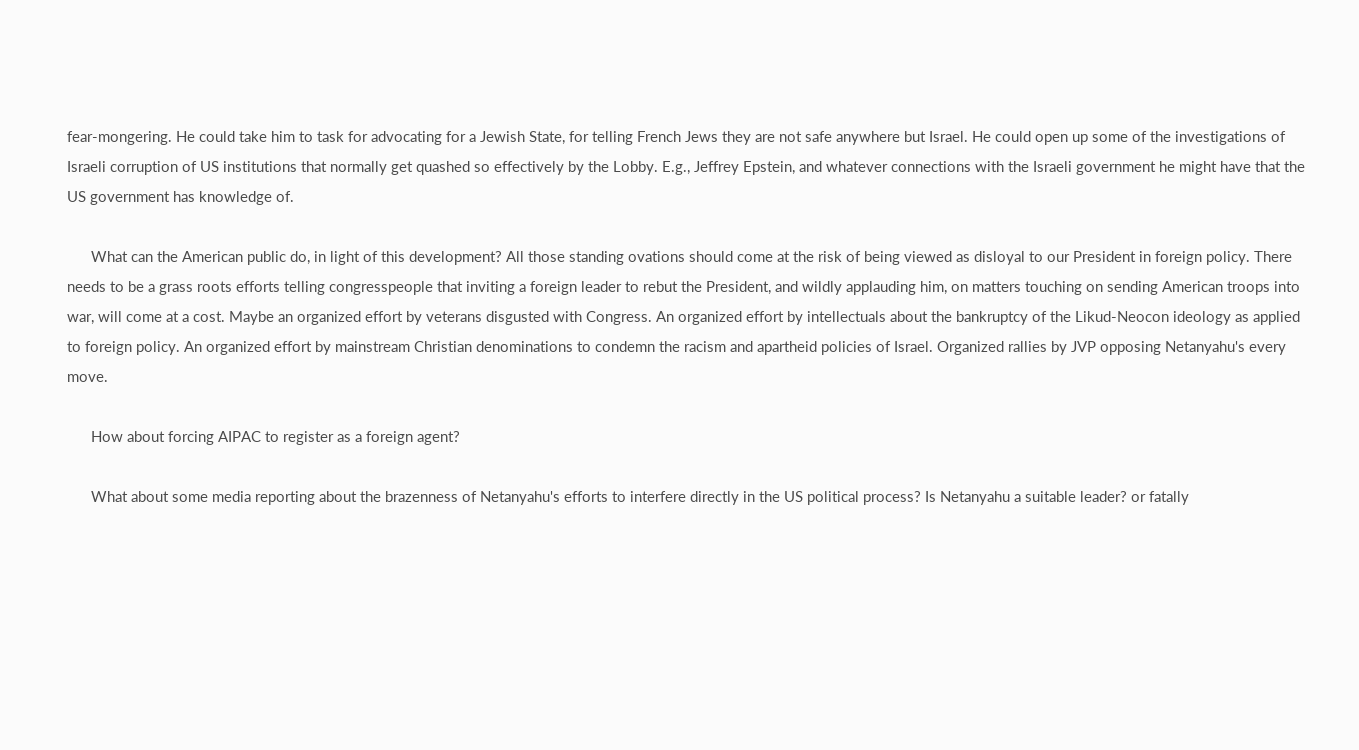fear-mongering. He could take him to task for advocating for a Jewish State, for telling French Jews they are not safe anywhere but Israel. He could open up some of the investigations of Israeli corruption of US institutions that normally get quashed so effectively by the Lobby. E.g., Jeffrey Epstein, and whatever connections with the Israeli government he might have that the US government has knowledge of.

      What can the American public do, in light of this development? All those standing ovations should come at the risk of being viewed as disloyal to our President in foreign policy. There needs to be a grass roots efforts telling congresspeople that inviting a foreign leader to rebut the President, and wildly applauding him, on matters touching on sending American troops into war, will come at a cost. Maybe an organized effort by veterans disgusted with Congress. An organized effort by intellectuals about the bankruptcy of the Likud-Neocon ideology as applied to foreign policy. An organized effort by mainstream Christian denominations to condemn the racism and apartheid policies of Israel. Organized rallies by JVP opposing Netanyahu's every move.

      How about forcing AIPAC to register as a foreign agent?

      What about some media reporting about the brazenness of Netanyahu's efforts to interfere directly in the US political process? Is Netanyahu a suitable leader? or fatally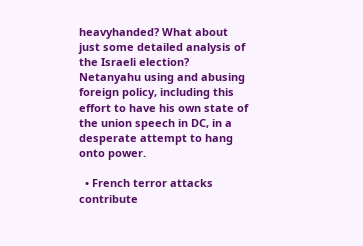heavyhanded? What about just some detailed analysis of the Israeli election? Netanyahu using and abusing foreign policy, including this effort to have his own state of the union speech in DC, in a desperate attempt to hang onto power.

  • French terror attacks contribute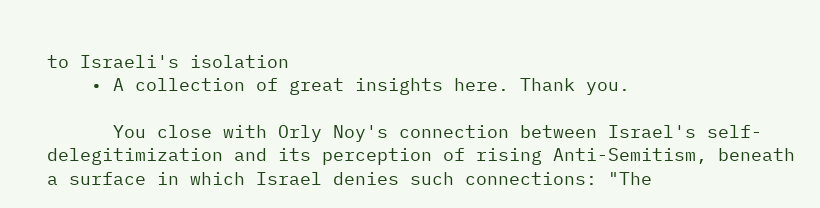to Israeli's isolation
    • A collection of great insights here. Thank you.

      You close with Orly Noy's connection between Israel's self-delegitimization and its perception of rising Anti-Semitism, beneath a surface in which Israel denies such connections: "The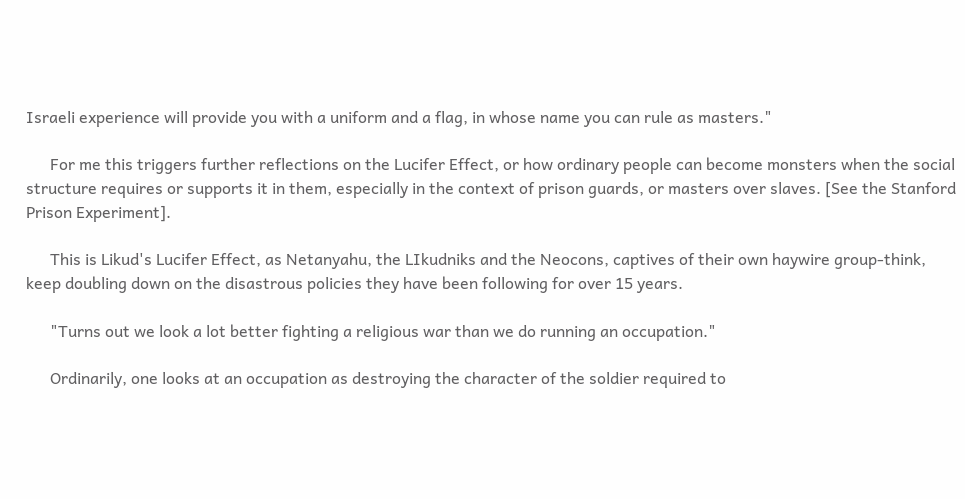Israeli experience will provide you with a uniform and a flag, in whose name you can rule as masters."

      For me this triggers further reflections on the Lucifer Effect, or how ordinary people can become monsters when the social structure requires or supports it in them, especially in the context of prison guards, or masters over slaves. [See the Stanford Prison Experiment].

      This is Likud's Lucifer Effect, as Netanyahu, the LIkudniks and the Neocons, captives of their own haywire group-think, keep doubling down on the disastrous policies they have been following for over 15 years.

      "Turns out we look a lot better fighting a religious war than we do running an occupation."

      Ordinarily, one looks at an occupation as destroying the character of the soldier required to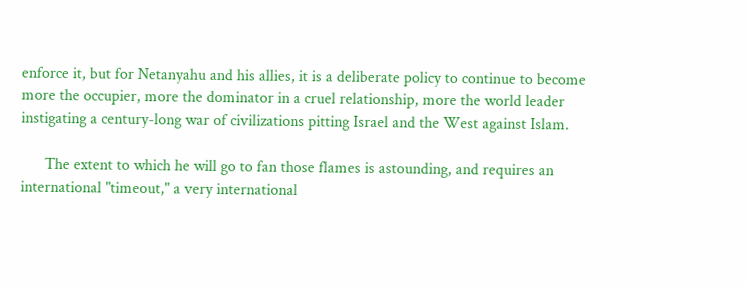enforce it, but for Netanyahu and his allies, it is a deliberate policy to continue to become more the occupier, more the dominator in a cruel relationship, more the world leader instigating a century-long war of civilizations pitting Israel and the West against Islam.

      The extent to which he will go to fan those flames is astounding, and requires an international "timeout," a very international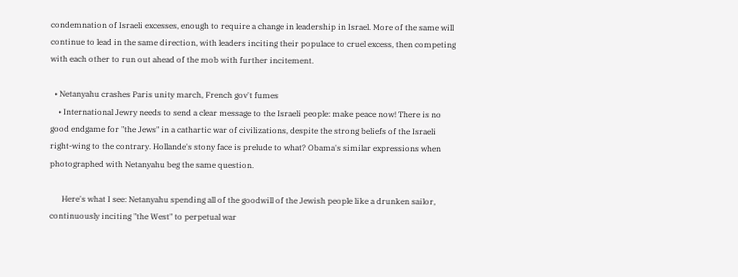condemnation of Israeli excesses, enough to require a change in leadership in Israel. More of the same will continue to lead in the same direction, with leaders inciting their populace to cruel excess, then competing with each other to run out ahead of the mob with further incitement.

  • Netanyahu crashes Paris unity march, French gov't fumes
    • International Jewry needs to send a clear message to the Israeli people: make peace now! There is no good endgame for "the Jews" in a cathartic war of civilizations, despite the strong beliefs of the Israeli right-wing to the contrary. Hollande's stony face is prelude to what? Obama's similar expressions when photographed with Netanyahu beg the same question.

      Here's what I see: Netanyahu spending all of the goodwill of the Jewish people like a drunken sailor, continuously inciting "the West" to perpetual war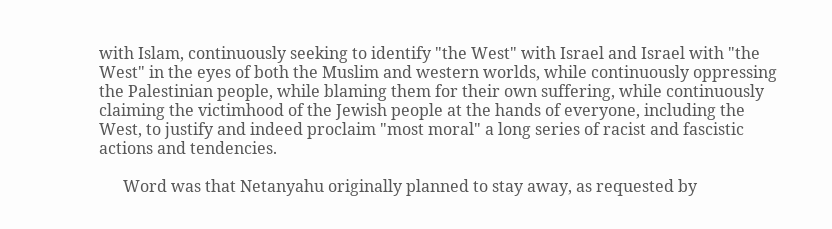with Islam, continuously seeking to identify "the West" with Israel and Israel with "the West" in the eyes of both the Muslim and western worlds, while continuously oppressing the Palestinian people, while blaming them for their own suffering, while continuously claiming the victimhood of the Jewish people at the hands of everyone, including the West, to justify and indeed proclaim "most moral" a long series of racist and fascistic actions and tendencies.

      Word was that Netanyahu originally planned to stay away, as requested by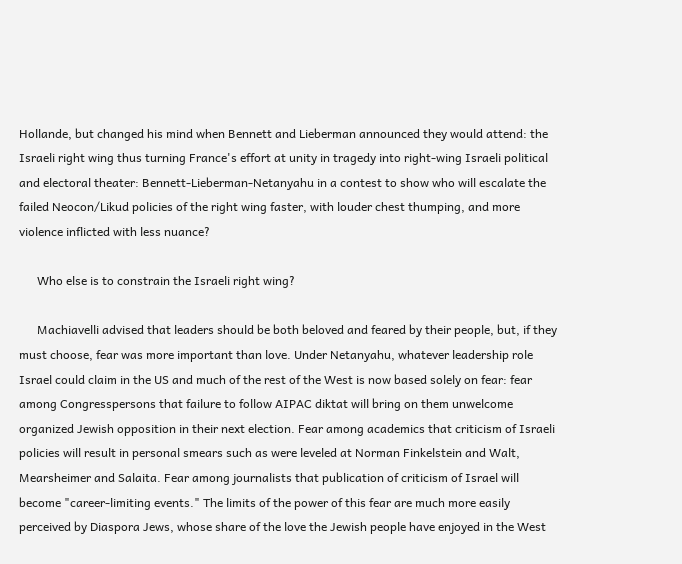Hollande, but changed his mind when Bennett and Lieberman announced they would attend: the Israeli right wing thus turning France's effort at unity in tragedy into right-wing Israeli political and electoral theater: Bennett-Lieberman-Netanyahu in a contest to show who will escalate the failed Neocon/Likud policies of the right wing faster, with louder chest thumping, and more violence inflicted with less nuance?

      Who else is to constrain the Israeli right wing?

      Machiavelli advised that leaders should be both beloved and feared by their people, but, if they must choose, fear was more important than love. Under Netanyahu, whatever leadership role Israel could claim in the US and much of the rest of the West is now based solely on fear: fear among Congresspersons that failure to follow AIPAC diktat will bring on them unwelcome organized Jewish opposition in their next election. Fear among academics that criticism of Israeli policies will result in personal smears such as were leveled at Norman Finkelstein and Walt, Mearsheimer and Salaita. Fear among journalists that publication of criticism of Israel will become "career-limiting events." The limits of the power of this fear are much more easily perceived by Diaspora Jews, whose share of the love the Jewish people have enjoyed in the West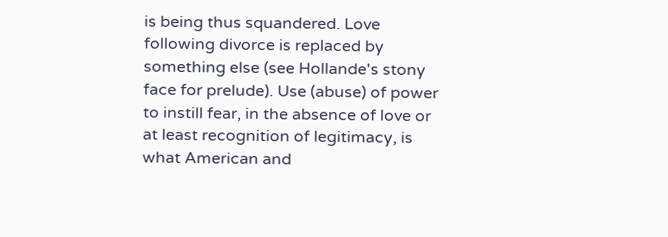is being thus squandered. Love following divorce is replaced by something else (see Hollande's stony face for prelude). Use (abuse) of power to instill fear, in the absence of love or at least recognition of legitimacy, is what American and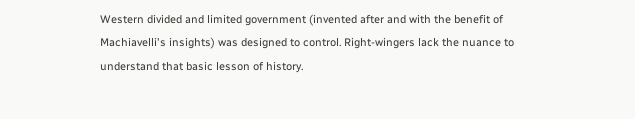Western divided and limited government (invented after and with the benefit of Machiavelli's insights) was designed to control. Right-wingers lack the nuance to understand that basic lesson of history.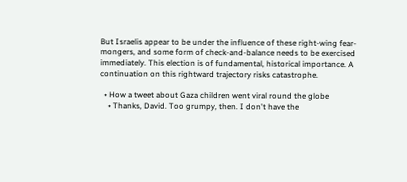But Israelis appear to be under the influence of these right-wing fear-mongers, and some form of check-and-balance needs to be exercised immediately. This election is of fundamental, historical importance. A continuation on this rightward trajectory risks catastrophe.

  • How a tweet about Gaza children went viral round the globe
    • Thanks, David. Too grumpy, then. I don't have the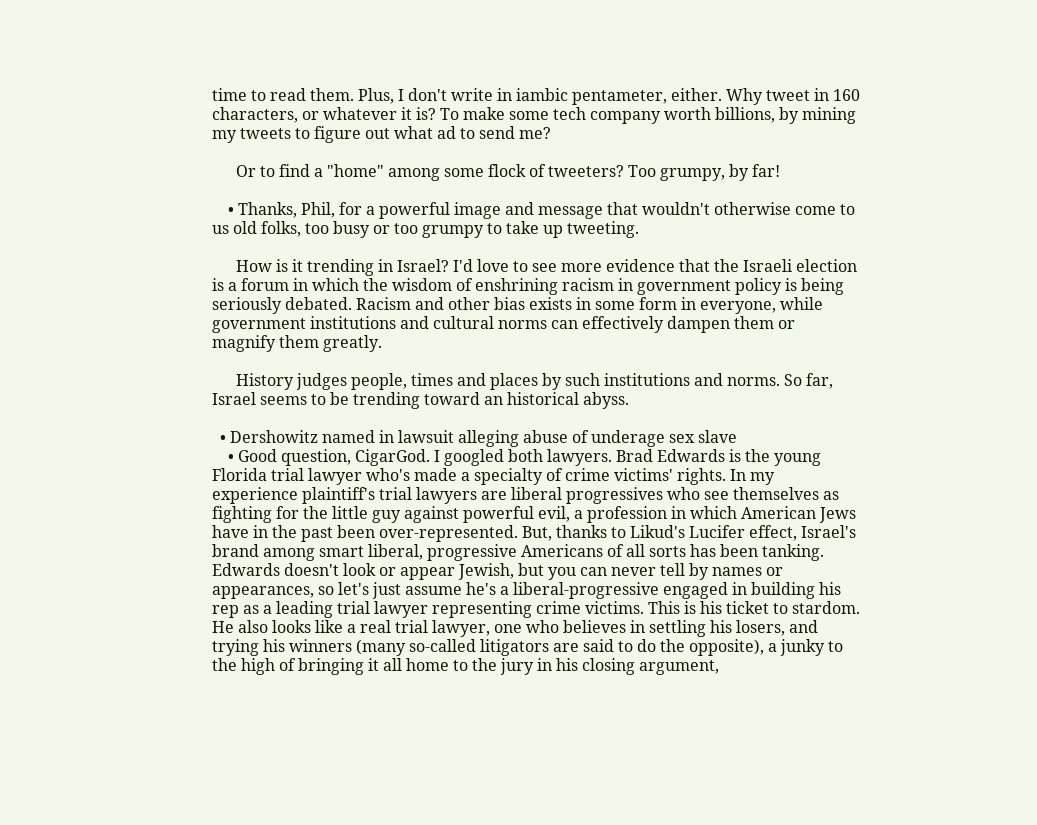time to read them. Plus, I don't write in iambic pentameter, either. Why tweet in 160 characters, or whatever it is? To make some tech company worth billions, by mining my tweets to figure out what ad to send me?

      Or to find a "home" among some flock of tweeters? Too grumpy, by far!

    • Thanks, Phil, for a powerful image and message that wouldn't otherwise come to us old folks, too busy or too grumpy to take up tweeting.

      How is it trending in Israel? I'd love to see more evidence that the Israeli election is a forum in which the wisdom of enshrining racism in government policy is being seriously debated. Racism and other bias exists in some form in everyone, while government institutions and cultural norms can effectively dampen them or magnify them greatly.

      History judges people, times and places by such institutions and norms. So far, Israel seems to be trending toward an historical abyss.

  • Dershowitz named in lawsuit alleging abuse of underage sex slave
    • Good question, CigarGod. I googled both lawyers. Brad Edwards is the young Florida trial lawyer who's made a specialty of crime victims' rights. In my experience plaintiff's trial lawyers are liberal progressives who see themselves as fighting for the little guy against powerful evil, a profession in which American Jews have in the past been over-represented. But, thanks to Likud's Lucifer effect, Israel's brand among smart liberal, progressive Americans of all sorts has been tanking. Edwards doesn't look or appear Jewish, but you can never tell by names or appearances, so let's just assume he's a liberal-progressive engaged in building his rep as a leading trial lawyer representing crime victims. This is his ticket to stardom. He also looks like a real trial lawyer, one who believes in settling his losers, and trying his winners (many so-called litigators are said to do the opposite), a junky to the high of bringing it all home to the jury in his closing argument,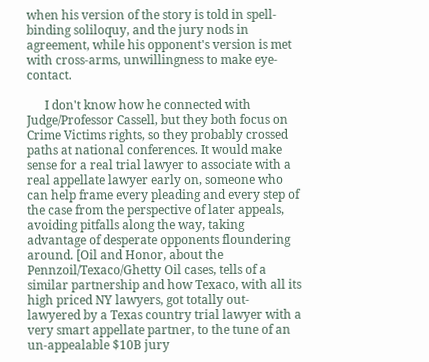when his version of the story is told in spell-binding soliloquy, and the jury nods in agreement, while his opponent's version is met with cross-arms, unwillingness to make eye-contact.

      I don't know how he connected with Judge/Professor Cassell, but they both focus on Crime Victims rights, so they probably crossed paths at national conferences. It would make sense for a real trial lawyer to associate with a real appellate lawyer early on, someone who can help frame every pleading and every step of the case from the perspective of later appeals, avoiding pitfalls along the way, taking advantage of desperate opponents floundering around. [Oil and Honor, about the Pennzoil/Texaco/Ghetty Oil cases, tells of a similar partnership and how Texaco, with all its high priced NY lawyers, got totally out-lawyered by a Texas country trial lawyer with a very smart appellate partner, to the tune of an un-appealable $10B jury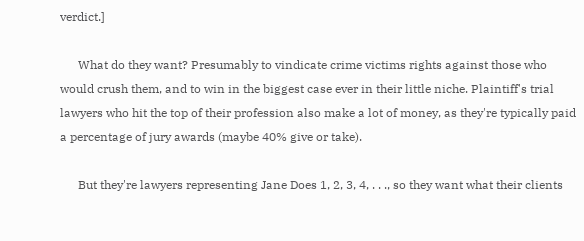verdict.]

      What do they want? Presumably to vindicate crime victims rights against those who would crush them, and to win in the biggest case ever in their little niche. Plaintiff's trial lawyers who hit the top of their profession also make a lot of money, as they're typically paid a percentage of jury awards (maybe 40% give or take).

      But they're lawyers representing Jane Does 1, 2, 3, 4, . . ., so they want what their clients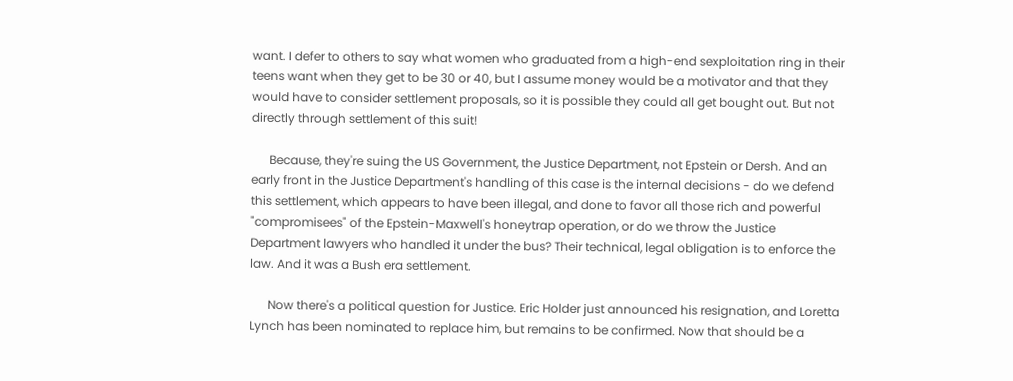want. I defer to others to say what women who graduated from a high-end sexploitation ring in their teens want when they get to be 30 or 40, but I assume money would be a motivator and that they would have to consider settlement proposals, so it is possible they could all get bought out. But not directly through settlement of this suit!

      Because, they're suing the US Government, the Justice Department, not Epstein or Dersh. And an early front in the Justice Department's handling of this case is the internal decisions - do we defend this settlement, which appears to have been illegal, and done to favor all those rich and powerful "compromisees" of the Epstein-Maxwell's honeytrap operation, or do we throw the Justice Department lawyers who handled it under the bus? Their technical, legal obligation is to enforce the law. And it was a Bush era settlement.

      Now there's a political question for Justice. Eric Holder just announced his resignation, and Loretta Lynch has been nominated to replace him, but remains to be confirmed. Now that should be a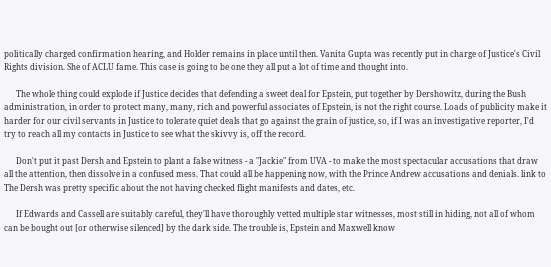politically charged confirmation hearing, and Holder remains in place until then. Vanita Gupta was recently put in charge of Justice's Civil Rights division. She of ACLU fame. This case is going to be one they all put a lot of time and thought into.

      The whole thing could explode if Justice decides that defending a sweet deal for Epstein, put together by Dershowitz, during the Bush administration, in order to protect many, many, rich and powerful associates of Epstein, is not the right course. Loads of publicity make it harder for our civil servants in Justice to tolerate quiet deals that go against the grain of justice, so, if I was an investigative reporter, I'd try to reach all my contacts in Justice to see what the skivvy is, off the record.

      Don't put it past Dersh and Epstein to plant a false witness - a "Jackie" from UVA - to make the most spectacular accusations that draw all the attention, then dissolve in a confused mess. That could all be happening now, with the Prince Andrew accusations and denials. link to The Dersh was pretty specific about the not having checked flight manifests and dates, etc.

      If Edwards and Cassell are suitably careful, they'll have thoroughly vetted multiple star witnesses, most still in hiding, not all of whom can be bought out [or otherwise silenced] by the dark side. The trouble is, Epstein and Maxwell know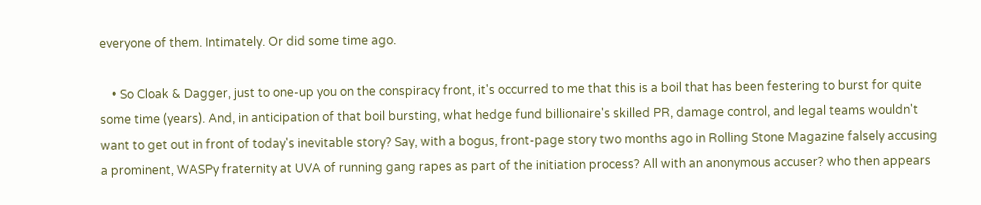everyone of them. Intimately. Or did some time ago.

    • So Cloak & Dagger, just to one-up you on the conspiracy front, it's occurred to me that this is a boil that has been festering to burst for quite some time (years). And, in anticipation of that boil bursting, what hedge fund billionaire's skilled PR, damage control, and legal teams wouldn't want to get out in front of today's inevitable story? Say, with a bogus, front-page story two months ago in Rolling Stone Magazine falsely accusing a prominent, WASPy fraternity at UVA of running gang rapes as part of the initiation process? All with an anonymous accuser? who then appears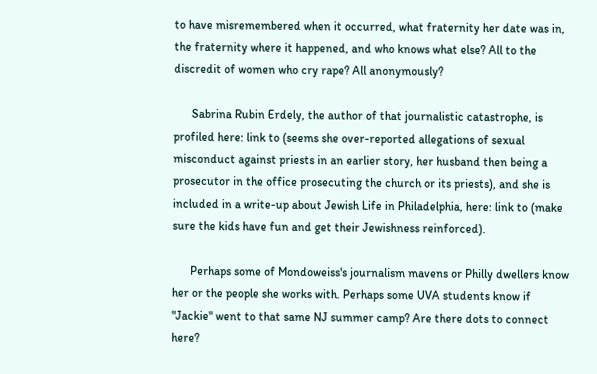to have misremembered when it occurred, what fraternity her date was in, the fraternity where it happened, and who knows what else? All to the discredit of women who cry rape? All anonymously?

      Sabrina Rubin Erdely, the author of that journalistic catastrophe, is profiled here: link to (seems she over-reported allegations of sexual misconduct against priests in an earlier story, her husband then being a prosecutor in the office prosecuting the church or its priests), and she is included in a write-up about Jewish Life in Philadelphia, here: link to (make sure the kids have fun and get their Jewishness reinforced).

      Perhaps some of Mondoweiss's journalism mavens or Philly dwellers know her or the people she works with. Perhaps some UVA students know if "Jackie" went to that same NJ summer camp? Are there dots to connect here?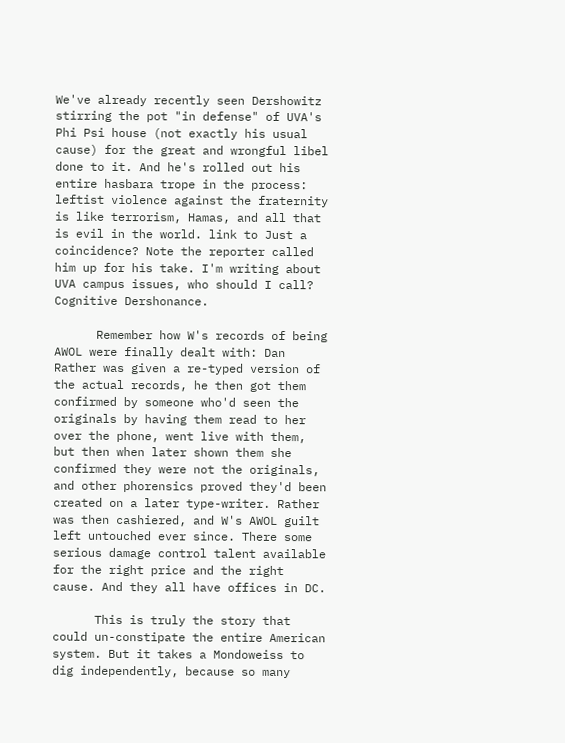We've already recently seen Dershowitz stirring the pot "in defense" of UVA's Phi Psi house (not exactly his usual cause) for the great and wrongful libel done to it. And he's rolled out his entire hasbara trope in the process: leftist violence against the fraternity is like terrorism, Hamas, and all that is evil in the world. link to Just a coincidence? Note the reporter called him up for his take. I'm writing about UVA campus issues, who should I call? Cognitive Dershonance.

      Remember how W's records of being AWOL were finally dealt with: Dan Rather was given a re-typed version of the actual records, he then got them confirmed by someone who'd seen the originals by having them read to her over the phone, went live with them, but then when later shown them she confirmed they were not the originals, and other phorensics proved they'd been created on a later type-writer. Rather was then cashiered, and W's AWOL guilt left untouched ever since. There some serious damage control talent available for the right price and the right cause. And they all have offices in DC.

      This is truly the story that could un-constipate the entire American system. But it takes a Mondoweiss to dig independently, because so many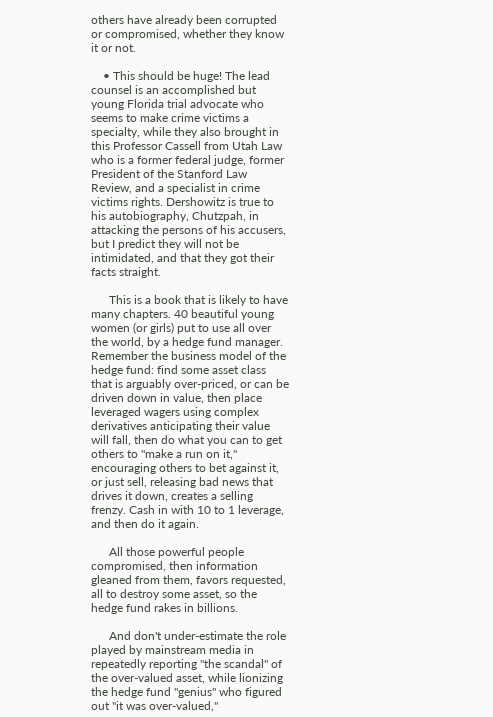others have already been corrupted or compromised, whether they know it or not.

    • This should be huge! The lead counsel is an accomplished but young Florida trial advocate who seems to make crime victims a specialty, while they also brought in this Professor Cassell from Utah Law who is a former federal judge, former President of the Stanford Law Review, and a specialist in crime victims rights. Dershowitz is true to his autobiography, Chutzpah, in attacking the persons of his accusers, but I predict they will not be intimidated, and that they got their facts straight.

      This is a book that is likely to have many chapters. 40 beautiful young women (or girls) put to use all over the world, by a hedge fund manager. Remember the business model of the hedge fund: find some asset class that is arguably over-priced, or can be driven down in value, then place leveraged wagers using complex derivatives anticipating their value will fall, then do what you can to get others to "make a run on it," encouraging others to bet against it, or just sell, releasing bad news that drives it down, creates a selling frenzy. Cash in with 10 to 1 leverage, and then do it again.

      All those powerful people compromised, then information gleaned from them, favors requested, all to destroy some asset, so the hedge fund rakes in billions.

      And don't under-estimate the role played by mainstream media in repeatedly reporting "the scandal" of the over-valued asset, while lionizing the hedge fund "genius" who figured out "it was over-valued,"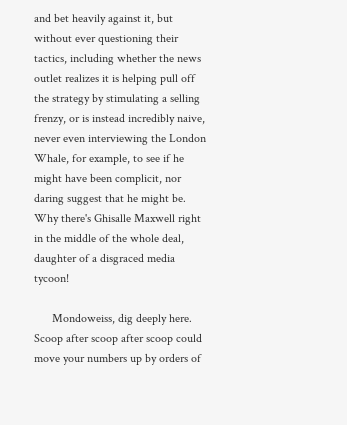and bet heavily against it, but without ever questioning their tactics, including whether the news outlet realizes it is helping pull off the strategy by stimulating a selling frenzy, or is instead incredibly naive, never even interviewing the London Whale, for example, to see if he might have been complicit, nor daring suggest that he might be. Why there's Ghisalle Maxwell right in the middle of the whole deal, daughter of a disgraced media tycoon!

      Mondoweiss, dig deeply here. Scoop after scoop after scoop could move your numbers up by orders of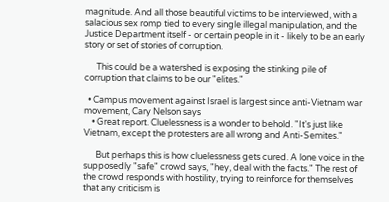magnitude. And all those beautiful victims to be interviewed, with a salacious sex romp tied to every single illegal manipulation, and the Justice Department itself - or certain people in it - likely to be an early story or set of stories of corruption.

      This could be a watershed is exposing the stinking pile of corruption that claims to be our "elites."

  • Campus movement against Israel is largest since anti-Vietnam war movement, Cary Nelson says
    • Great report. Cluelessness is a wonder to behold. "It's just like Vietnam, except the protesters are all wrong and Anti-Semites."

      But perhaps this is how cluelessness gets cured. A lone voice in the supposedly "safe" crowd says, "hey, deal with the facts." The rest of the crowd responds with hostility, trying to reinforce for themselves that any criticism is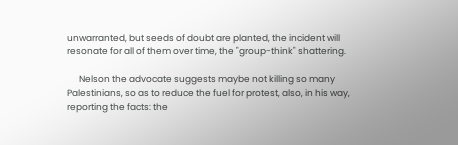unwarranted, but seeds of doubt are planted, the incident will resonate for all of them over time, the "group-think" shattering.

      Nelson the advocate suggests maybe not killing so many Palestinians, so as to reduce the fuel for protest, also, in his way, reporting the facts: the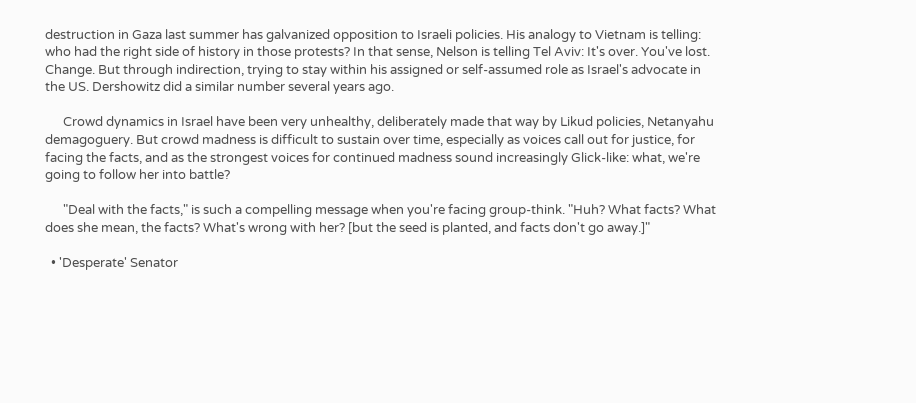destruction in Gaza last summer has galvanized opposition to Israeli policies. His analogy to Vietnam is telling: who had the right side of history in those protests? In that sense, Nelson is telling Tel Aviv: It's over. You've lost. Change. But through indirection, trying to stay within his assigned or self-assumed role as Israel's advocate in the US. Dershowitz did a similar number several years ago.

      Crowd dynamics in Israel have been very unhealthy, deliberately made that way by Likud policies, Netanyahu demagoguery. But crowd madness is difficult to sustain over time, especially as voices call out for justice, for facing the facts, and as the strongest voices for continued madness sound increasingly Glick-like: what, we're going to follow her into battle?

      "Deal with the facts," is such a compelling message when you're facing group-think. "Huh? What facts? What does she mean, the facts? What's wrong with her? [but the seed is planted, and facts don't go away.]"

  • 'Desperate' Senator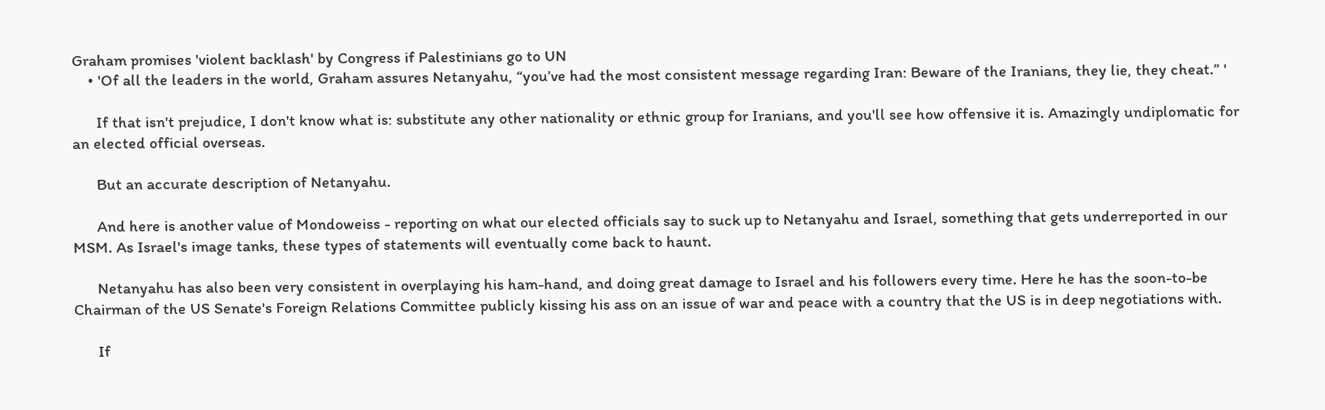Graham promises 'violent backlash' by Congress if Palestinians go to UN
    • 'Of all the leaders in the world, Graham assures Netanyahu, “you’ve had the most consistent message regarding Iran: Beware of the Iranians, they lie, they cheat.” '

      If that isn't prejudice, I don't know what is: substitute any other nationality or ethnic group for Iranians, and you'll see how offensive it is. Amazingly undiplomatic for an elected official overseas.

      But an accurate description of Netanyahu.

      And here is another value of Mondoweiss - reporting on what our elected officials say to suck up to Netanyahu and Israel, something that gets underreported in our MSM. As Israel's image tanks, these types of statements will eventually come back to haunt.

      Netanyahu has also been very consistent in overplaying his ham-hand, and doing great damage to Israel and his followers every time. Here he has the soon-to-be Chairman of the US Senate's Foreign Relations Committee publicly kissing his ass on an issue of war and peace with a country that the US is in deep negotiations with.

      If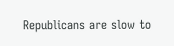Republicans are slow to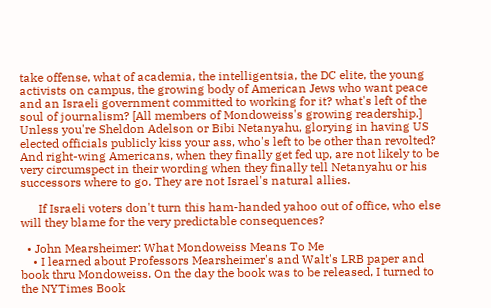take offense, what of academia, the intelligentsia, the DC elite, the young activists on campus, the growing body of American Jews who want peace and an Israeli government committed to working for it? what's left of the soul of journalism? [All members of Mondoweiss's growing readership.] Unless you're Sheldon Adelson or Bibi Netanyahu, glorying in having US elected officials publicly kiss your ass, who's left to be other than revolted? And right-wing Americans, when they finally get fed up, are not likely to be very circumspect in their wording when they finally tell Netanyahu or his successors where to go. They are not Israel's natural allies.

      If Israeli voters don't turn this ham-handed yahoo out of office, who else will they blame for the very predictable consequences?

  • John Mearsheimer: What Mondoweiss Means To Me
    • I learned about Professors Mearsheimer's and Walt's LRB paper and book thru Mondoweiss. On the day the book was to be released, I turned to the NYTimes Book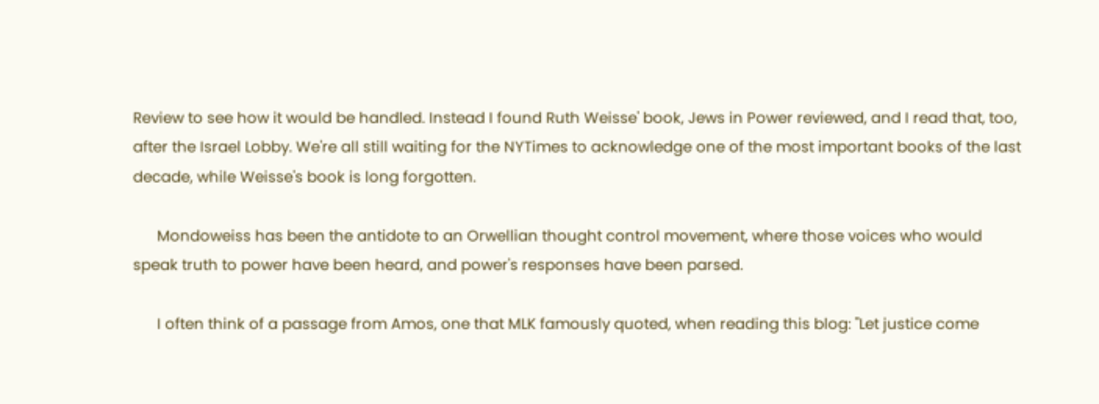Review to see how it would be handled. Instead I found Ruth Weisse' book, Jews in Power reviewed, and I read that, too, after the Israel Lobby. We're all still waiting for the NYTimes to acknowledge one of the most important books of the last decade, while Weisse's book is long forgotten.

      Mondoweiss has been the antidote to an Orwellian thought control movement, where those voices who would speak truth to power have been heard, and power's responses have been parsed.

      I often think of a passage from Amos, one that MLK famously quoted, when reading this blog: "Let justice come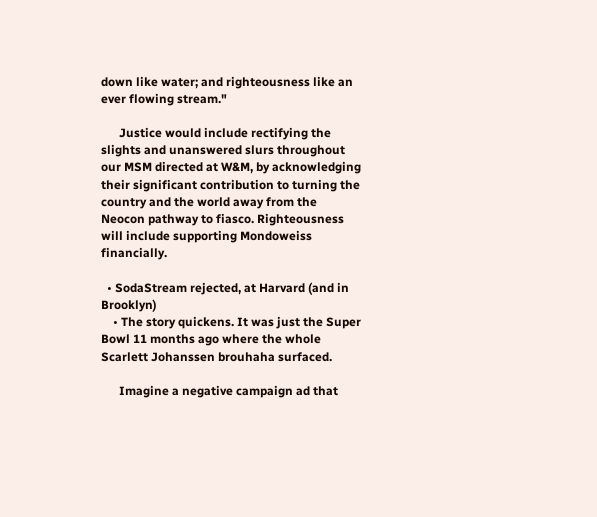down like water; and righteousness like an ever flowing stream."

      Justice would include rectifying the slights and unanswered slurs throughout our MSM directed at W&M, by acknowledging their significant contribution to turning the country and the world away from the Neocon pathway to fiasco. Righteousness will include supporting Mondoweiss financially.

  • SodaStream rejected, at Harvard (and in Brooklyn)
    • The story quickens. It was just the Super Bowl 11 months ago where the whole Scarlett Johanssen brouhaha surfaced.

      Imagine a negative campaign ad that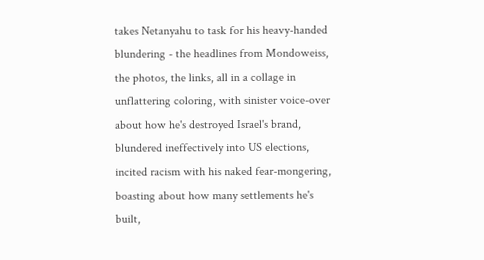takes Netanyahu to task for his heavy-handed blundering - the headlines from Mondoweiss, the photos, the links, all in a collage in unflattering coloring, with sinister voice-over about how he's destroyed Israel's brand, blundered ineffectively into US elections, incited racism with his naked fear-mongering, boasting about how many settlements he's built,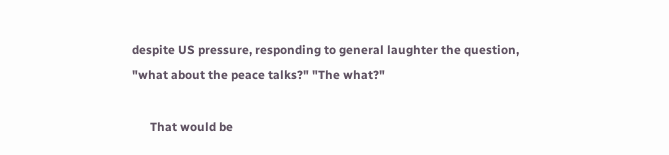despite US pressure, responding to general laughter the question, "what about the peace talks?" "The what?"

      That would be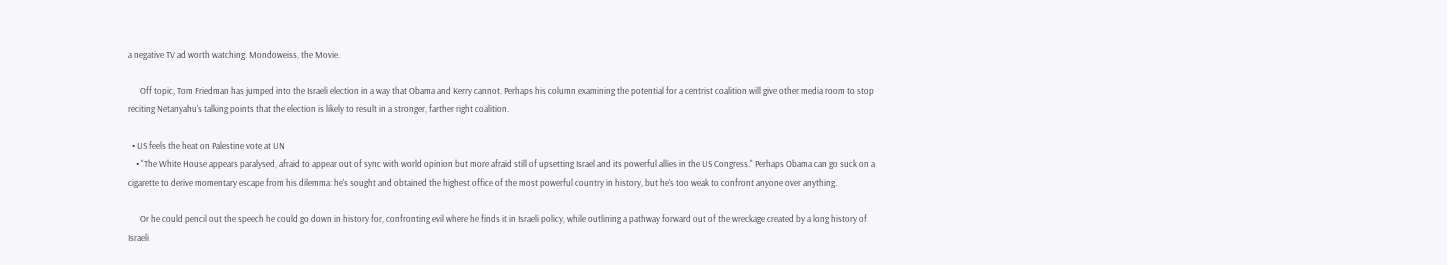a negative TV ad worth watching. Mondoweiss, the Movie.

      Off topic, Tom Friedman has jumped into the Israeli election in a way that Obama and Kerry cannot. Perhaps his column examining the potential for a centrist coalition will give other media room to stop reciting Netanyahu's talking points that the election is likely to result in a stronger, farther right coalition.

  • US feels the heat on Palestine vote at UN
    • "The White House appears paralysed, afraid to appear out of sync with world opinion but more afraid still of upsetting Israel and its powerful allies in the US Congress." Perhaps Obama can go suck on a cigarette to derive momentary escape from his dilemma: he's sought and obtained the highest office of the most powerful country in history, but he's too weak to confront anyone over anything.

      Or he could pencil out the speech he could go down in history for, confronting evil where he finds it in Israeli policy, while outlining a pathway forward out of the wreckage created by a long history of Israeli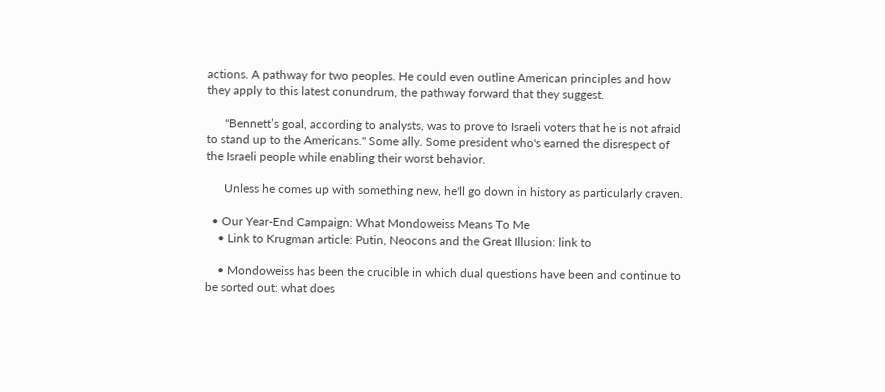actions. A pathway for two peoples. He could even outline American principles and how they apply to this latest conundrum, the pathway forward that they suggest.

      "Bennett’s goal, according to analysts, was to prove to Israeli voters that he is not afraid to stand up to the Americans." Some ally. Some president who's earned the disrespect of the Israeli people while enabling their worst behavior.

      Unless he comes up with something new, he'll go down in history as particularly craven.

  • Our Year-End Campaign: What Mondoweiss Means To Me
    • Link to Krugman article: Putin, Neocons and the Great Illusion: link to

    • Mondoweiss has been the crucible in which dual questions have been and continue to be sorted out: what does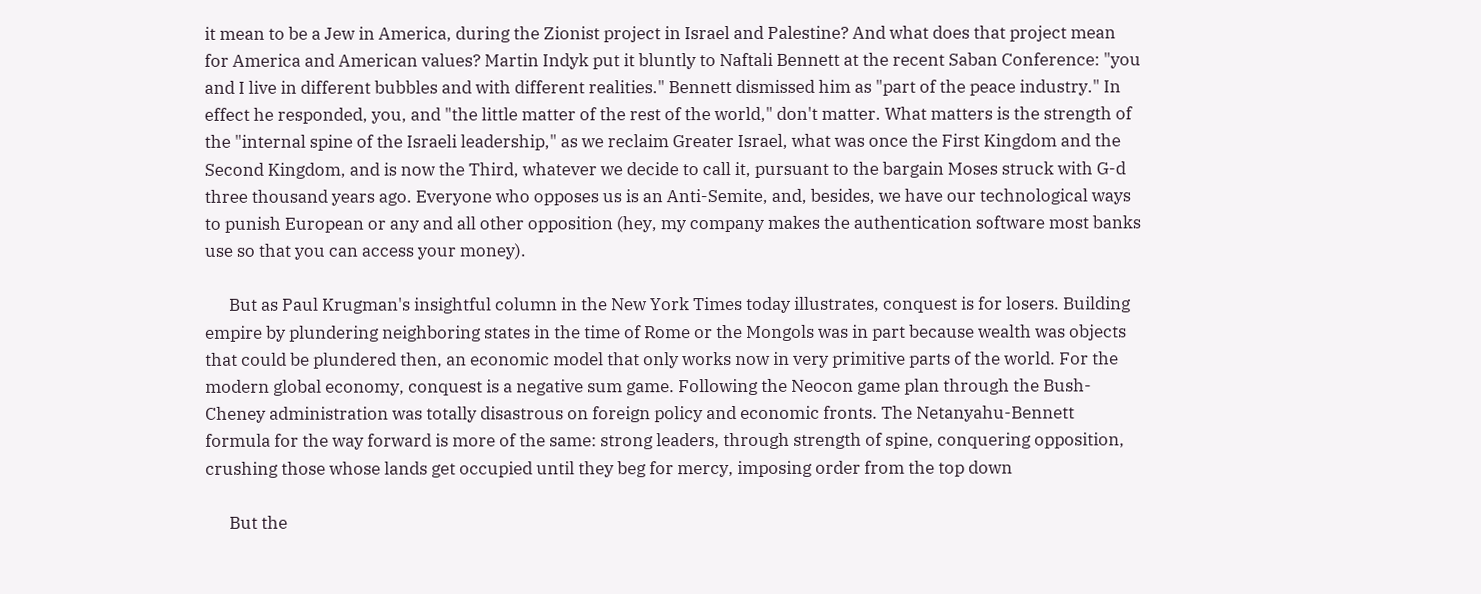it mean to be a Jew in America, during the Zionist project in Israel and Palestine? And what does that project mean for America and American values? Martin Indyk put it bluntly to Naftali Bennett at the recent Saban Conference: "you and I live in different bubbles and with different realities." Bennett dismissed him as "part of the peace industry." In effect he responded, you, and "the little matter of the rest of the world," don't matter. What matters is the strength of the "internal spine of the Israeli leadership," as we reclaim Greater Israel, what was once the First Kingdom and the Second Kingdom, and is now the Third, whatever we decide to call it, pursuant to the bargain Moses struck with G-d three thousand years ago. Everyone who opposes us is an Anti-Semite, and, besides, we have our technological ways to punish European or any and all other opposition (hey, my company makes the authentication software most banks use so that you can access your money).

      But as Paul Krugman's insightful column in the New York Times today illustrates, conquest is for losers. Building empire by plundering neighboring states in the time of Rome or the Mongols was in part because wealth was objects that could be plundered then, an economic model that only works now in very primitive parts of the world. For the modern global economy, conquest is a negative sum game. Following the Neocon game plan through the Bush-Cheney administration was totally disastrous on foreign policy and economic fronts. The Netanyahu-Bennett formula for the way forward is more of the same: strong leaders, through strength of spine, conquering opposition, crushing those whose lands get occupied until they beg for mercy, imposing order from the top down

      But the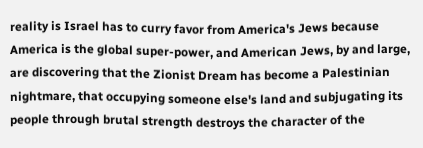reality is Israel has to curry favor from America's Jews because America is the global super-power, and American Jews, by and large, are discovering that the Zionist Dream has become a Palestinian nightmare, that occupying someone else's land and subjugating its people through brutal strength destroys the character of the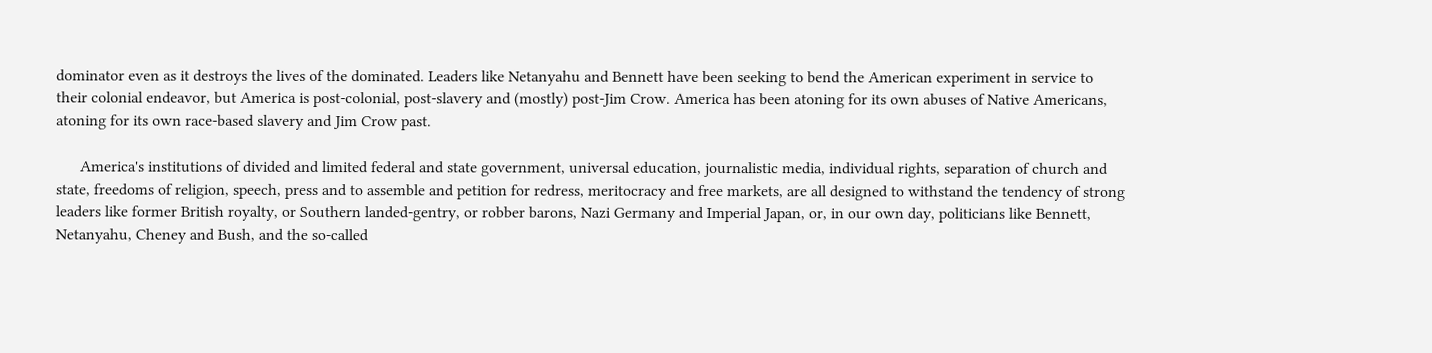dominator even as it destroys the lives of the dominated. Leaders like Netanyahu and Bennett have been seeking to bend the American experiment in service to their colonial endeavor, but America is post-colonial, post-slavery and (mostly) post-Jim Crow. America has been atoning for its own abuses of Native Americans, atoning for its own race-based slavery and Jim Crow past.

      America's institutions of divided and limited federal and state government, universal education, journalistic media, individual rights, separation of church and state, freedoms of religion, speech, press and to assemble and petition for redress, meritocracy and free markets, are all designed to withstand the tendency of strong leaders like former British royalty, or Southern landed-gentry, or robber barons, Nazi Germany and Imperial Japan, or, in our own day, politicians like Bennett, Netanyahu, Cheney and Bush, and the so-called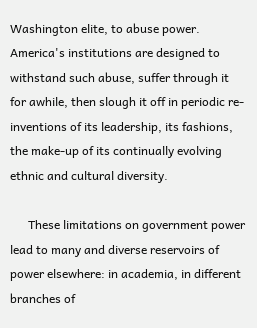Washington elite, to abuse power. America's institutions are designed to withstand such abuse, suffer through it for awhile, then slough it off in periodic re-inventions of its leadership, its fashions, the make-up of its continually evolving ethnic and cultural diversity.

      These limitations on government power lead to many and diverse reservoirs of power elsewhere: in academia, in different branches of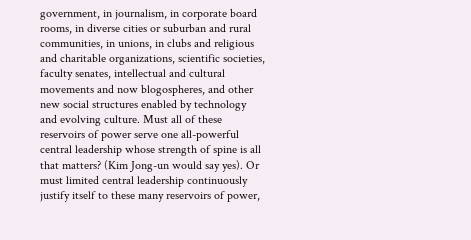government, in journalism, in corporate board rooms, in diverse cities or suburban and rural communities, in unions, in clubs and religious and charitable organizations, scientific societies, faculty senates, intellectual and cultural movements and now blogospheres, and other new social structures enabled by technology and evolving culture. Must all of these reservoirs of power serve one all-powerful central leadership whose strength of spine is all that matters? (Kim Jong-un would say yes). Or must limited central leadership continuously justify itself to these many reservoirs of power,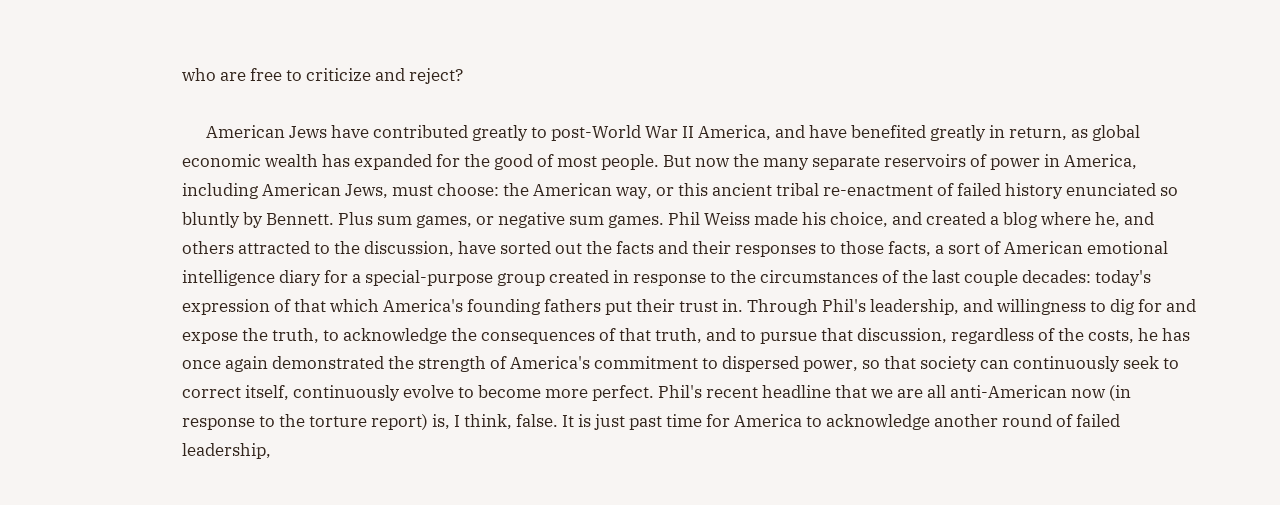who are free to criticize and reject?

      American Jews have contributed greatly to post-World War II America, and have benefited greatly in return, as global economic wealth has expanded for the good of most people. But now the many separate reservoirs of power in America, including American Jews, must choose: the American way, or this ancient tribal re-enactment of failed history enunciated so bluntly by Bennett. Plus sum games, or negative sum games. Phil Weiss made his choice, and created a blog where he, and others attracted to the discussion, have sorted out the facts and their responses to those facts, a sort of American emotional intelligence diary for a special-purpose group created in response to the circumstances of the last couple decades: today's expression of that which America's founding fathers put their trust in. Through Phil's leadership, and willingness to dig for and expose the truth, to acknowledge the consequences of that truth, and to pursue that discussion, regardless of the costs, he has once again demonstrated the strength of America's commitment to dispersed power, so that society can continuously seek to correct itself, continuously evolve to become more perfect. Phil's recent headline that we are all anti-American now (in response to the torture report) is, I think, false. It is just past time for America to acknowledge another round of failed leadership,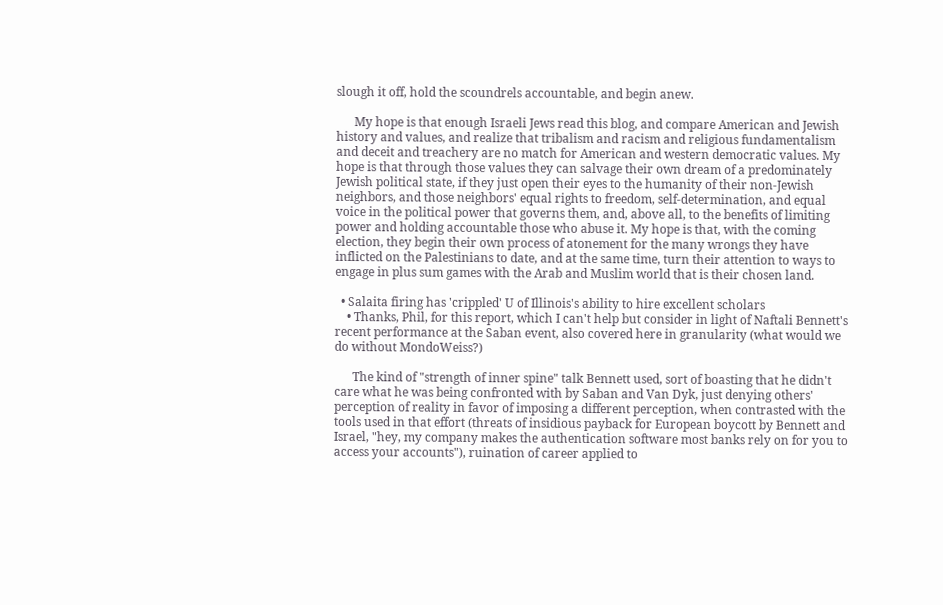slough it off, hold the scoundrels accountable, and begin anew.

      My hope is that enough Israeli Jews read this blog, and compare American and Jewish history and values, and realize that tribalism and racism and religious fundamentalism and deceit and treachery are no match for American and western democratic values. My hope is that through those values they can salvage their own dream of a predominately Jewish political state, if they just open their eyes to the humanity of their non-Jewish neighbors, and those neighbors' equal rights to freedom, self-determination, and equal voice in the political power that governs them, and, above all, to the benefits of limiting power and holding accountable those who abuse it. My hope is that, with the coming election, they begin their own process of atonement for the many wrongs they have inflicted on the Palestinians to date, and at the same time, turn their attention to ways to engage in plus sum games with the Arab and Muslim world that is their chosen land.

  • Salaita firing has 'crippled' U of Illinois's ability to hire excellent scholars
    • Thanks, Phil, for this report, which I can't help but consider in light of Naftali Bennett's recent performance at the Saban event, also covered here in granularity (what would we do without MondoWeiss?)

      The kind of "strength of inner spine" talk Bennett used, sort of boasting that he didn't care what he was being confronted with by Saban and Van Dyk, just denying others' perception of reality in favor of imposing a different perception, when contrasted with the tools used in that effort (threats of insidious payback for European boycott by Bennett and Israel, "hey, my company makes the authentication software most banks rely on for you to access your accounts"), ruination of career applied to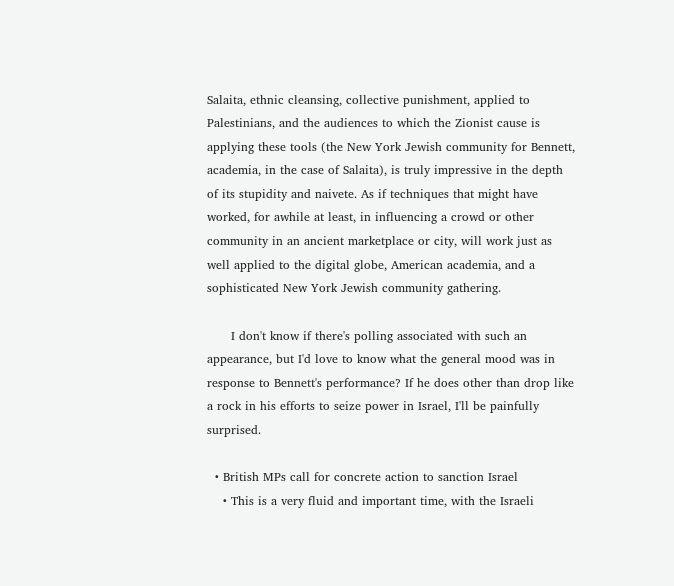Salaita, ethnic cleansing, collective punishment, applied to Palestinians, and the audiences to which the Zionist cause is applying these tools (the New York Jewish community for Bennett, academia, in the case of Salaita), is truly impressive in the depth of its stupidity and naivete. As if techniques that might have worked, for awhile at least, in influencing a crowd or other community in an ancient marketplace or city, will work just as well applied to the digital globe, American academia, and a sophisticated New York Jewish community gathering.

      I don't know if there's polling associated with such an appearance, but I'd love to know what the general mood was in response to Bennett's performance? If he does other than drop like a rock in his efforts to seize power in Israel, I'll be painfully surprised.

  • British MPs call for concrete action to sanction Israel
    • This is a very fluid and important time, with the Israeli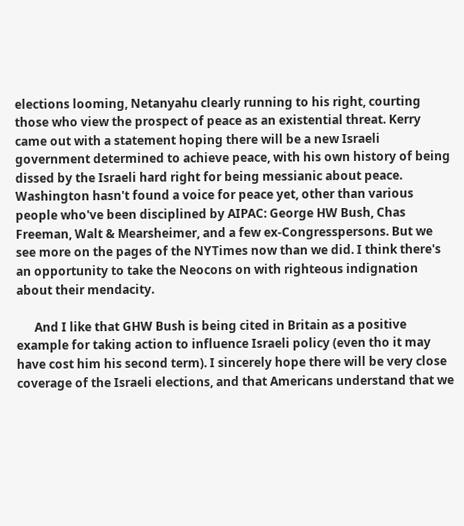elections looming, Netanyahu clearly running to his right, courting those who view the prospect of peace as an existential threat. Kerry came out with a statement hoping there will be a new Israeli government determined to achieve peace, with his own history of being dissed by the Israeli hard right for being messianic about peace. Washington hasn't found a voice for peace yet, other than various people who've been disciplined by AIPAC: George HW Bush, Chas Freeman, Walt & Mearsheimer, and a few ex-Congresspersons. But we see more on the pages of the NYTimes now than we did. I think there's an opportunity to take the Neocons on with righteous indignation about their mendacity.

      And I like that GHW Bush is being cited in Britain as a positive example for taking action to influence Israeli policy (even tho it may have cost him his second term). I sincerely hope there will be very close coverage of the Israeli elections, and that Americans understand that we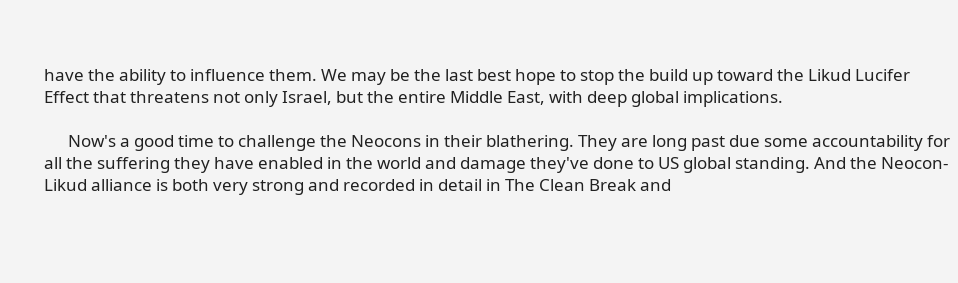have the ability to influence them. We may be the last best hope to stop the build up toward the Likud Lucifer Effect that threatens not only Israel, but the entire Middle East, with deep global implications.

      Now's a good time to challenge the Neocons in their blathering. They are long past due some accountability for all the suffering they have enabled in the world and damage they've done to US global standing. And the Neocon-Likud alliance is both very strong and recorded in detail in The Clean Break and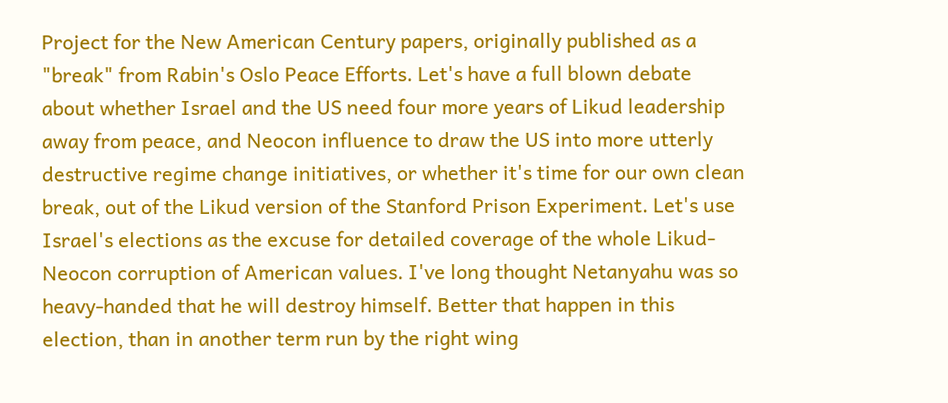Project for the New American Century papers, originally published as a "break" from Rabin's Oslo Peace Efforts. Let's have a full blown debate about whether Israel and the US need four more years of Likud leadership away from peace, and Neocon influence to draw the US into more utterly destructive regime change initiatives, or whether it's time for our own clean break, out of the Likud version of the Stanford Prison Experiment. Let's use Israel's elections as the excuse for detailed coverage of the whole Likud-Neocon corruption of American values. I've long thought Netanyahu was so heavy-handed that he will destroy himself. Better that happen in this election, than in another term run by the right wing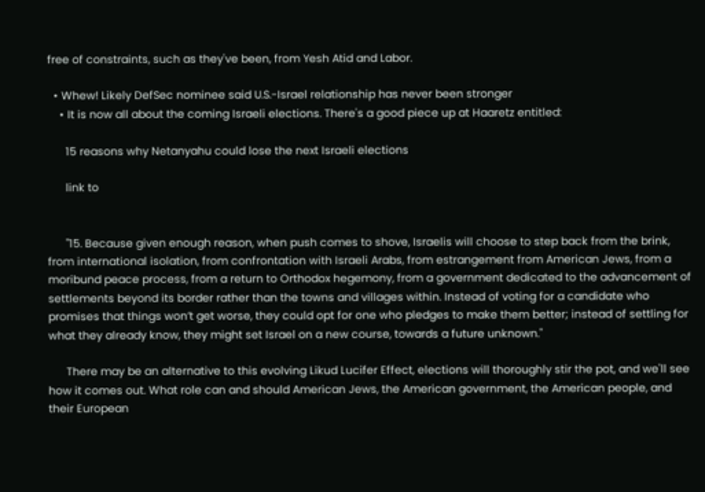free of constraints, such as they've been, from Yesh Atid and Labor.

  • Whew! Likely DefSec nominee said U.S.-Israel relationship has never been stronger
    • It is now all about the coming Israeli elections. There's a good piece up at Haaretz entitled:

      15 reasons why Netanyahu could lose the next Israeli elections

      link to


      "15. Because given enough reason, when push comes to shove, Israelis will choose to step back from the brink, from international isolation, from confrontation with Israeli Arabs, from estrangement from American Jews, from a moribund peace process, from a return to Orthodox hegemony, from a government dedicated to the advancement of settlements beyond its border rather than the towns and villages within. Instead of voting for a candidate who promises that things won’t get worse, they could opt for one who pledges to make them better; instead of settling for what they already know, they might set Israel on a new course, towards a future unknown."

      There may be an alternative to this evolving Likud Lucifer Effect, elections will thoroughly stir the pot, and we'll see how it comes out. What role can and should American Jews, the American government, the American people, and their European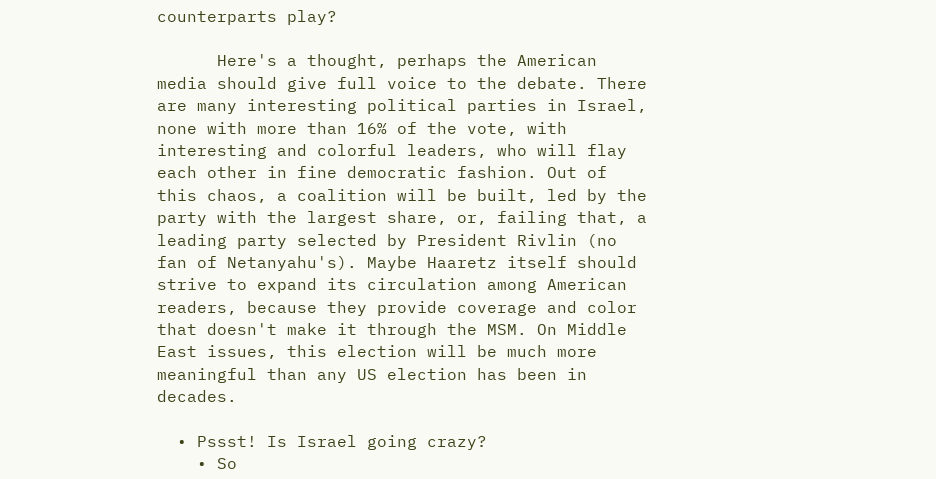counterparts play?

      Here's a thought, perhaps the American media should give full voice to the debate. There are many interesting political parties in Israel, none with more than 16% of the vote, with interesting and colorful leaders, who will flay each other in fine democratic fashion. Out of this chaos, a coalition will be built, led by the party with the largest share, or, failing that, a leading party selected by President Rivlin (no fan of Netanyahu's). Maybe Haaretz itself should strive to expand its circulation among American readers, because they provide coverage and color that doesn't make it through the MSM. On Middle East issues, this election will be much more meaningful than any US election has been in decades.

  • Pssst! Is Israel going crazy?
    • So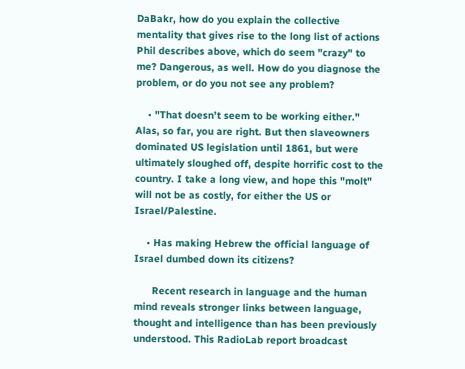DaBakr, how do you explain the collective mentality that gives rise to the long list of actions Phil describes above, which do seem "crazy" to me? Dangerous, as well. How do you diagnose the problem, or do you not see any problem?

    • "That doesn’t seem to be working either." Alas, so far, you are right. But then slaveowners dominated US legislation until 1861, but were ultimately sloughed off, despite horrific cost to the country. I take a long view, and hope this "molt" will not be as costly, for either the US or Israel/Palestine.

    • Has making Hebrew the official language of Israel dumbed down its citizens?

      Recent research in language and the human mind reveals stronger links between language, thought and intelligence than has been previously understood. This RadioLab report broadcast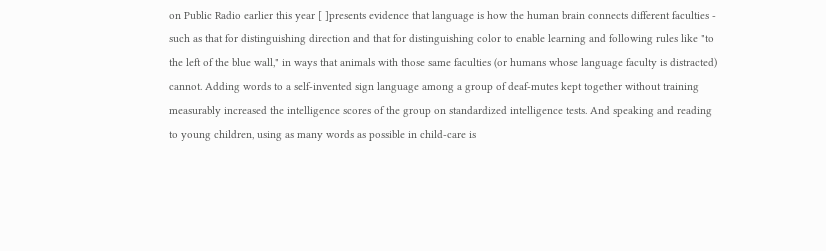on Public Radio earlier this year [ ]presents evidence that language is how the human brain connects different faculties - such as that for distinguishing direction and that for distinguishing color to enable learning and following rules like "to the left of the blue wall," in ways that animals with those same faculties (or humans whose language faculty is distracted) cannot. Adding words to a self-invented sign language among a group of deaf-mutes kept together without training measurably increased the intelligence scores of the group on standardized intelligence tests. And speaking and reading to young children, using as many words as possible in child-care is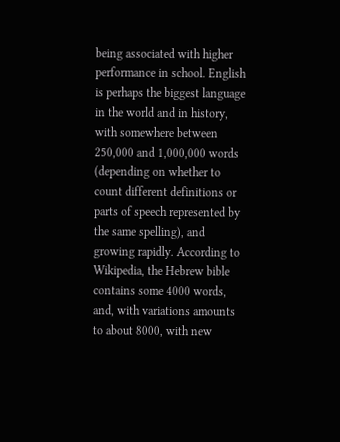being associated with higher performance in school. English is perhaps the biggest language in the world and in history, with somewhere between 250,000 and 1,000,000 words (depending on whether to count different definitions or parts of speech represented by the same spelling), and growing rapidly. According to Wikipedia, the Hebrew bible contains some 4000 words, and, with variations amounts to about 8000, with new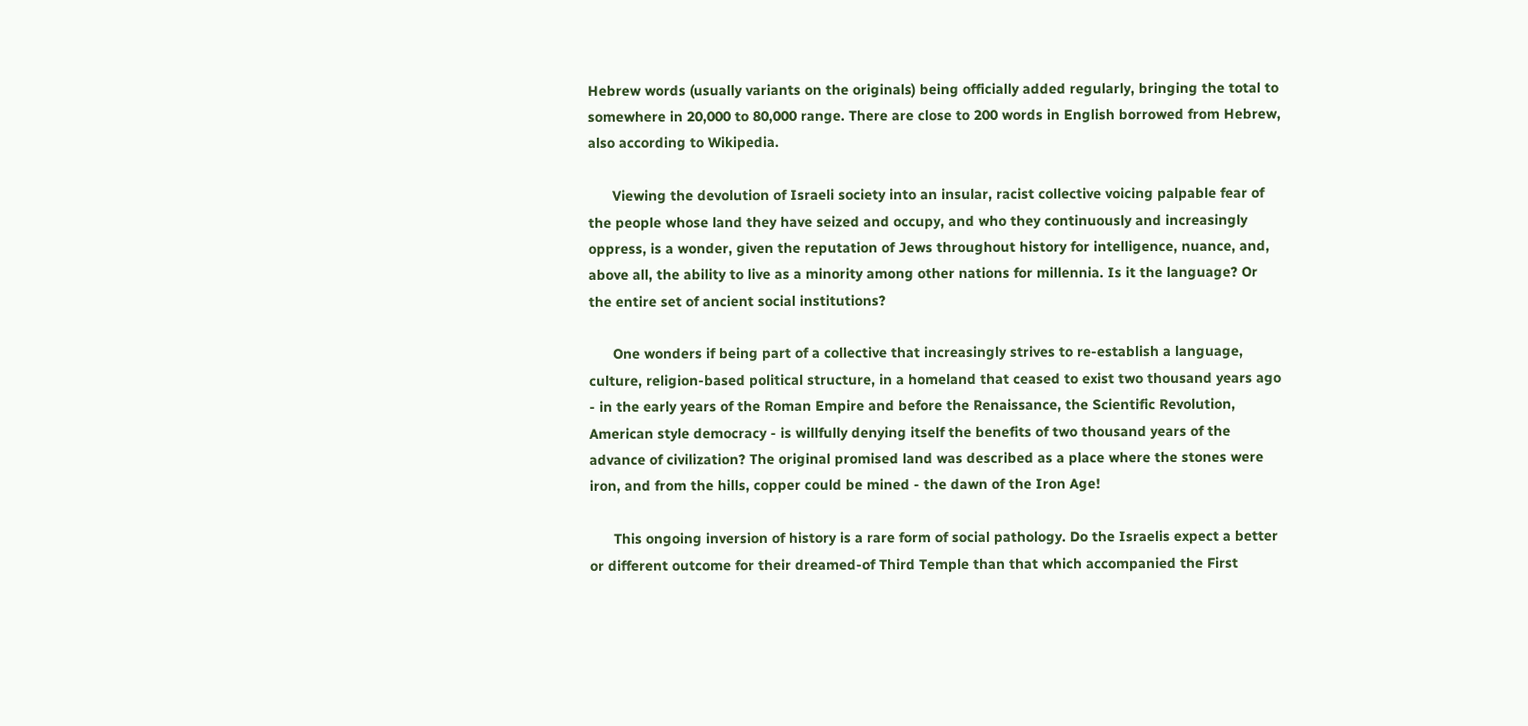Hebrew words (usually variants on the originals) being officially added regularly, bringing the total to somewhere in 20,000 to 80,000 range. There are close to 200 words in English borrowed from Hebrew, also according to Wikipedia.

      Viewing the devolution of Israeli society into an insular, racist collective voicing palpable fear of the people whose land they have seized and occupy, and who they continuously and increasingly oppress, is a wonder, given the reputation of Jews throughout history for intelligence, nuance, and, above all, the ability to live as a minority among other nations for millennia. Is it the language? Or the entire set of ancient social institutions?

      One wonders if being part of a collective that increasingly strives to re-establish a language, culture, religion-based political structure, in a homeland that ceased to exist two thousand years ago - in the early years of the Roman Empire and before the Renaissance, the Scientific Revolution, American style democracy - is willfully denying itself the benefits of two thousand years of the advance of civilization? The original promised land was described as a place where the stones were iron, and from the hills, copper could be mined - the dawn of the Iron Age!

      This ongoing inversion of history is a rare form of social pathology. Do the Israelis expect a better or different outcome for their dreamed-of Third Temple than that which accompanied the First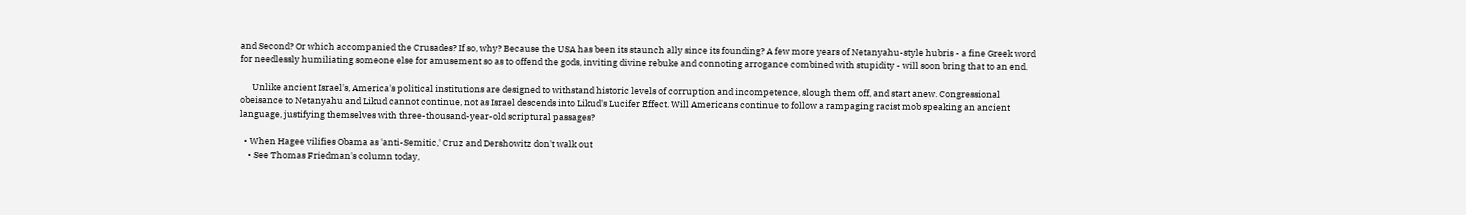and Second? Or which accompanied the Crusades? If so, why? Because the USA has been its staunch ally since its founding? A few more years of Netanyahu-style hubris - a fine Greek word for needlessly humiliating someone else for amusement so as to offend the gods, inviting divine rebuke and connoting arrogance combined with stupidity - will soon bring that to an end.

      Unlike ancient Israel's, America's political institutions are designed to withstand historic levels of corruption and incompetence, slough them off, and start anew. Congressional obeisance to Netanyahu and Likud cannot continue, not as Israel descends into Likud's Lucifer Effect. Will Americans continue to follow a rampaging racist mob speaking an ancient language, justifying themselves with three-thousand-year-old scriptural passages?

  • When Hagee vilifies Obama as 'anti-Semitic,' Cruz and Dershowitz don't walk out
    • See Thomas Friedman's column today,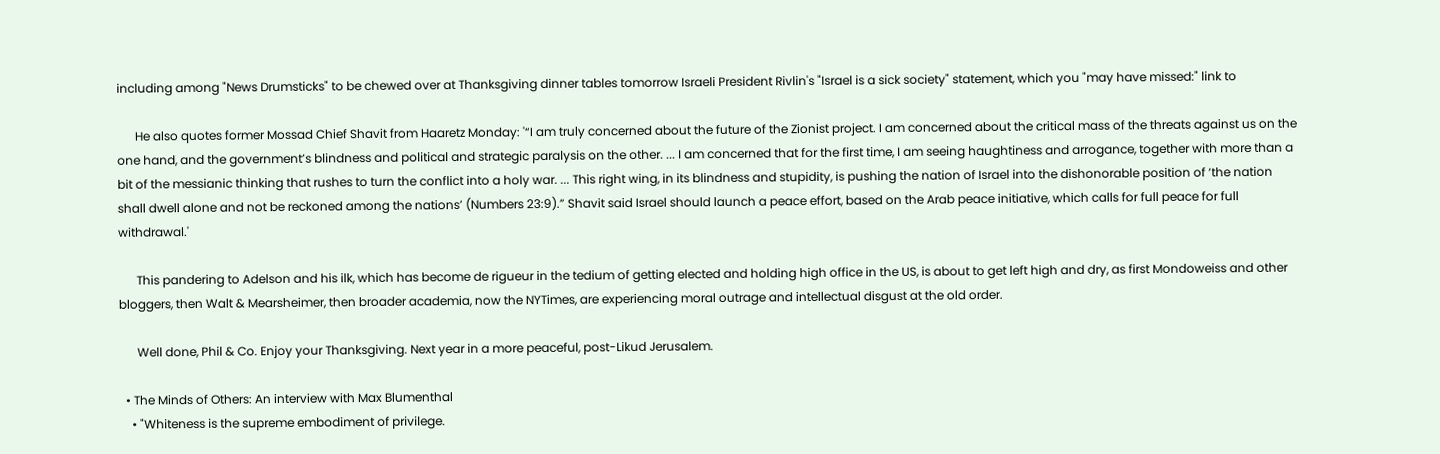including among "News Drumsticks" to be chewed over at Thanksgiving dinner tables tomorrow Israeli President Rivlin's "Israel is a sick society" statement, which you "may have missed:" link to

      He also quotes former Mossad Chief Shavit from Haaretz Monday: '“I am truly concerned about the future of the Zionist project. I am concerned about the critical mass of the threats against us on the one hand, and the government’s blindness and political and strategic paralysis on the other. ... I am concerned that for the first time, I am seeing haughtiness and arrogance, together with more than a bit of the messianic thinking that rushes to turn the conflict into a holy war. ... This right wing, in its blindness and stupidity, is pushing the nation of Israel into the dishonorable position of ‘the nation shall dwell alone and not be reckoned among the nations’ (Numbers 23:9).” Shavit said Israel should launch a peace effort, based on the Arab peace initiative, which calls for full peace for full withdrawal.'

      This pandering to Adelson and his ilk, which has become de rigueur in the tedium of getting elected and holding high office in the US, is about to get left high and dry, as first Mondoweiss and other bloggers, then Walt & Mearsheimer, then broader academia, now the NYTimes, are experiencing moral outrage and intellectual disgust at the old order.

      Well done, Phil & Co. Enjoy your Thanksgiving. Next year in a more peaceful, post-Likud Jerusalem.

  • The Minds of Others: An interview with Max Blumenthal
    • "Whiteness is the supreme embodiment of privilege.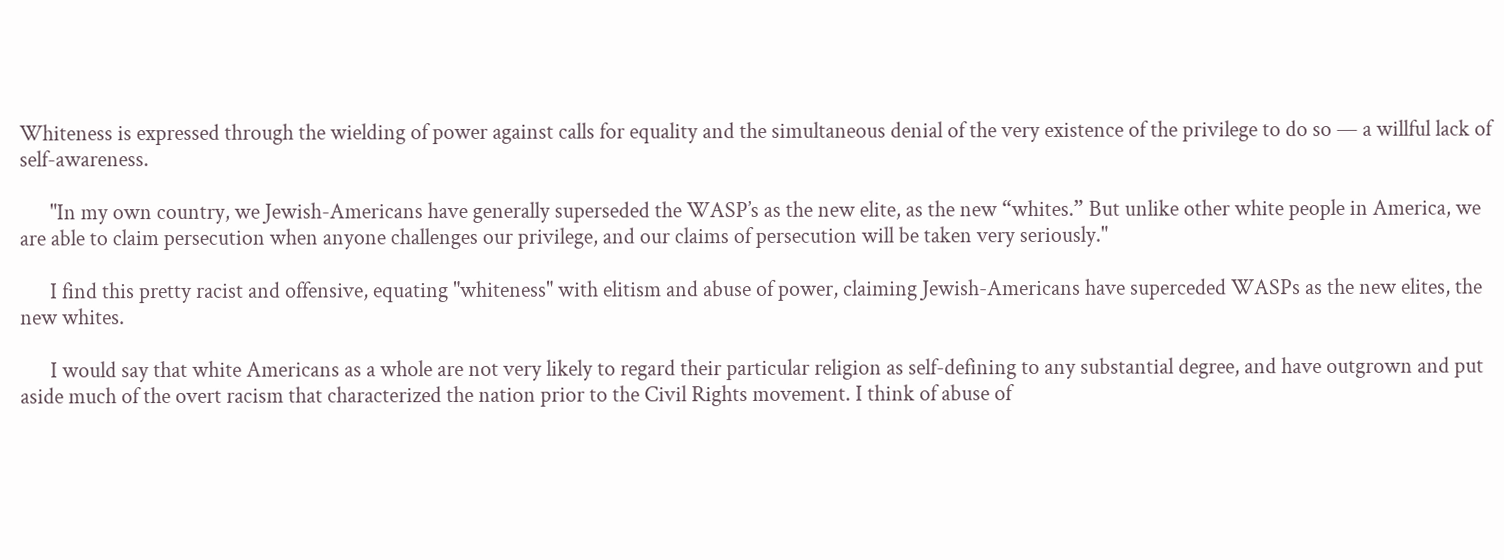Whiteness is expressed through the wielding of power against calls for equality and the simultaneous denial of the very existence of the privilege to do so — a willful lack of self-awareness.

      "In my own country, we Jewish-Americans have generally superseded the WASP’s as the new elite, as the new “whites.” But unlike other white people in America, we are able to claim persecution when anyone challenges our privilege, and our claims of persecution will be taken very seriously."

      I find this pretty racist and offensive, equating "whiteness" with elitism and abuse of power, claiming Jewish-Americans have superceded WASPs as the new elites, the new whites.

      I would say that white Americans as a whole are not very likely to regard their particular religion as self-defining to any substantial degree, and have outgrown and put aside much of the overt racism that characterized the nation prior to the Civil Rights movement. I think of abuse of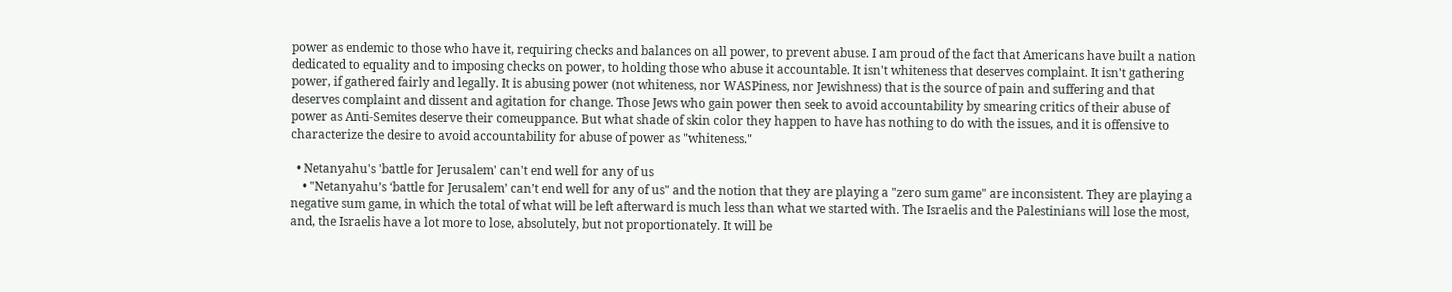power as endemic to those who have it, requiring checks and balances on all power, to prevent abuse. I am proud of the fact that Americans have built a nation dedicated to equality and to imposing checks on power, to holding those who abuse it accountable. It isn't whiteness that deserves complaint. It isn't gathering power, if gathered fairly and legally. It is abusing power (not whiteness, nor WASPiness, nor Jewishness) that is the source of pain and suffering and that deserves complaint and dissent and agitation for change. Those Jews who gain power then seek to avoid accountability by smearing critics of their abuse of power as Anti-Semites deserve their comeuppance. But what shade of skin color they happen to have has nothing to do with the issues, and it is offensive to characterize the desire to avoid accountability for abuse of power as "whiteness."

  • Netanyahu's 'battle for Jerusalem' can't end well for any of us
    • "Netanyahu’s ‘battle for Jerusalem’ can’t end well for any of us" and the notion that they are playing a "zero sum game" are inconsistent. They are playing a negative sum game, in which the total of what will be left afterward is much less than what we started with. The Israelis and the Palestinians will lose the most, and, the Israelis have a lot more to lose, absolutely, but not proportionately. It will be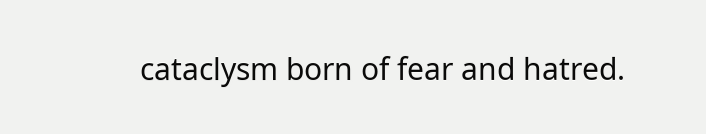cataclysm born of fear and hatred.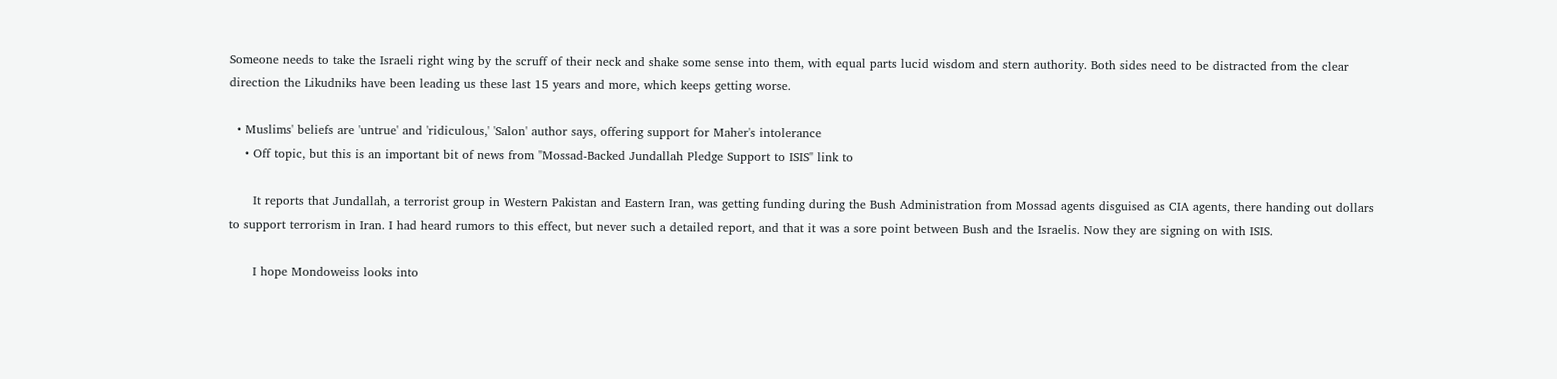Someone needs to take the Israeli right wing by the scruff of their neck and shake some sense into them, with equal parts lucid wisdom and stern authority. Both sides need to be distracted from the clear direction the Likudniks have been leading us these last 15 years and more, which keeps getting worse.

  • Muslims' beliefs are 'untrue' and 'ridiculous,' 'Salon' author says, offering support for Maher's intolerance
    • Off topic, but this is an important bit of news from "Mossad-Backed Jundallah Pledge Support to ISIS" link to

      It reports that Jundallah, a terrorist group in Western Pakistan and Eastern Iran, was getting funding during the Bush Administration from Mossad agents disguised as CIA agents, there handing out dollars to support terrorism in Iran. I had heard rumors to this effect, but never such a detailed report, and that it was a sore point between Bush and the Israelis. Now they are signing on with ISIS.

      I hope Mondoweiss looks into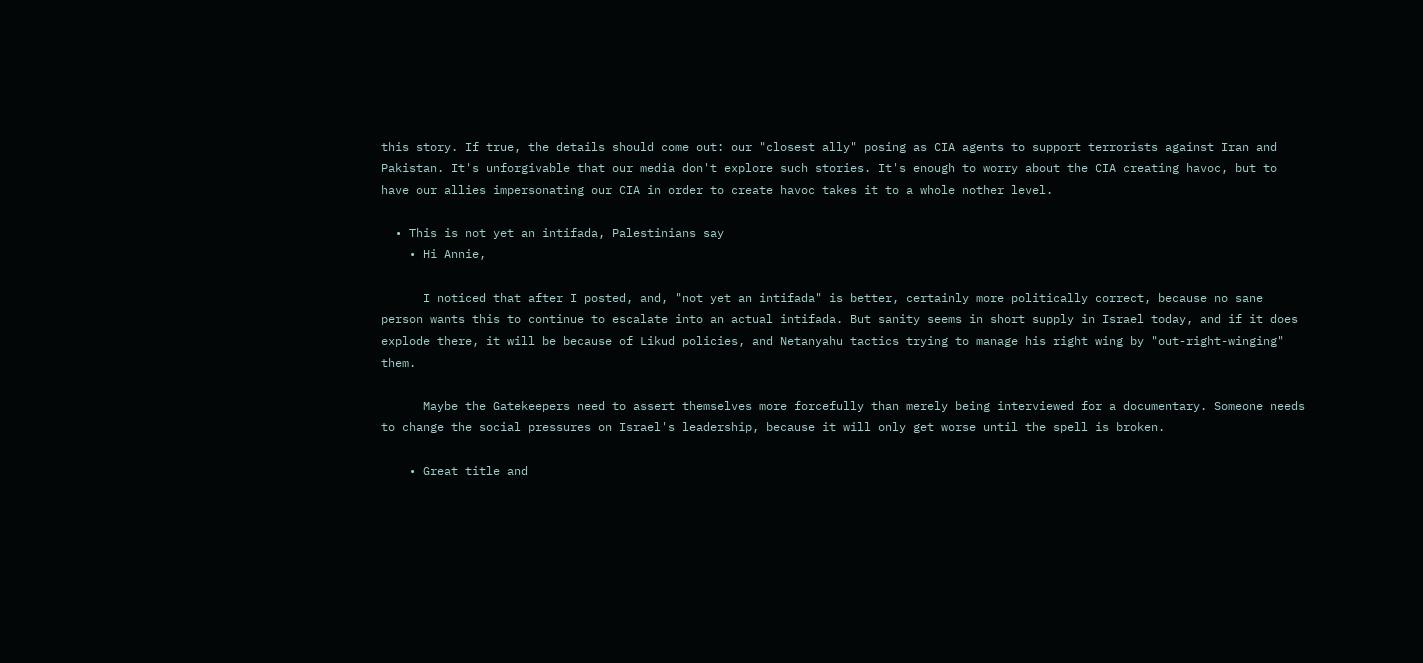this story. If true, the details should come out: our "closest ally" posing as CIA agents to support terrorists against Iran and Pakistan. It's unforgivable that our media don't explore such stories. It's enough to worry about the CIA creating havoc, but to have our allies impersonating our CIA in order to create havoc takes it to a whole nother level.

  • This is not yet an intifada, Palestinians say
    • Hi Annie,

      I noticed that after I posted, and, "not yet an intifada" is better, certainly more politically correct, because no sane person wants this to continue to escalate into an actual intifada. But sanity seems in short supply in Israel today, and if it does explode there, it will be because of Likud policies, and Netanyahu tactics trying to manage his right wing by "out-right-winging" them.

      Maybe the Gatekeepers need to assert themselves more forcefully than merely being interviewed for a documentary. Someone needs to change the social pressures on Israel's leadership, because it will only get worse until the spell is broken.

    • Great title and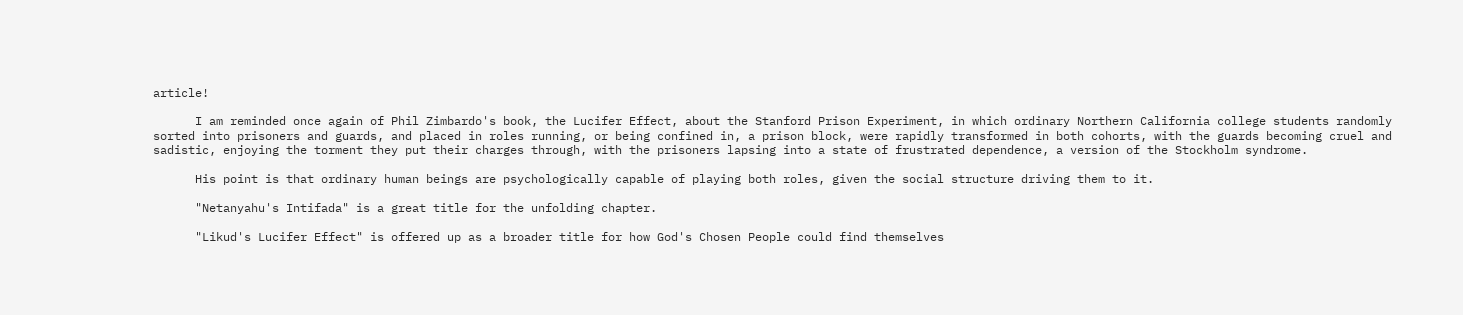article!

      I am reminded once again of Phil Zimbardo's book, the Lucifer Effect, about the Stanford Prison Experiment, in which ordinary Northern California college students randomly sorted into prisoners and guards, and placed in roles running, or being confined in, a prison block, were rapidly transformed in both cohorts, with the guards becoming cruel and sadistic, enjoying the torment they put their charges through, with the prisoners lapsing into a state of frustrated dependence, a version of the Stockholm syndrome.

      His point is that ordinary human beings are psychologically capable of playing both roles, given the social structure driving them to it.

      "Netanyahu's Intifada" is a great title for the unfolding chapter.

      "Likud's Lucifer Effect" is offered up as a broader title for how God's Chosen People could find themselves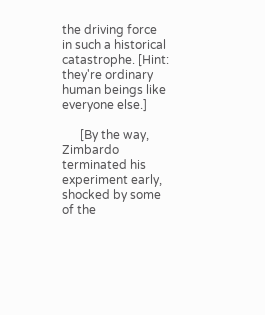the driving force in such a historical catastrophe. [Hint: they're ordinary human beings like everyone else.]

      [By the way, Zimbardo terminated his experiment early, shocked by some of the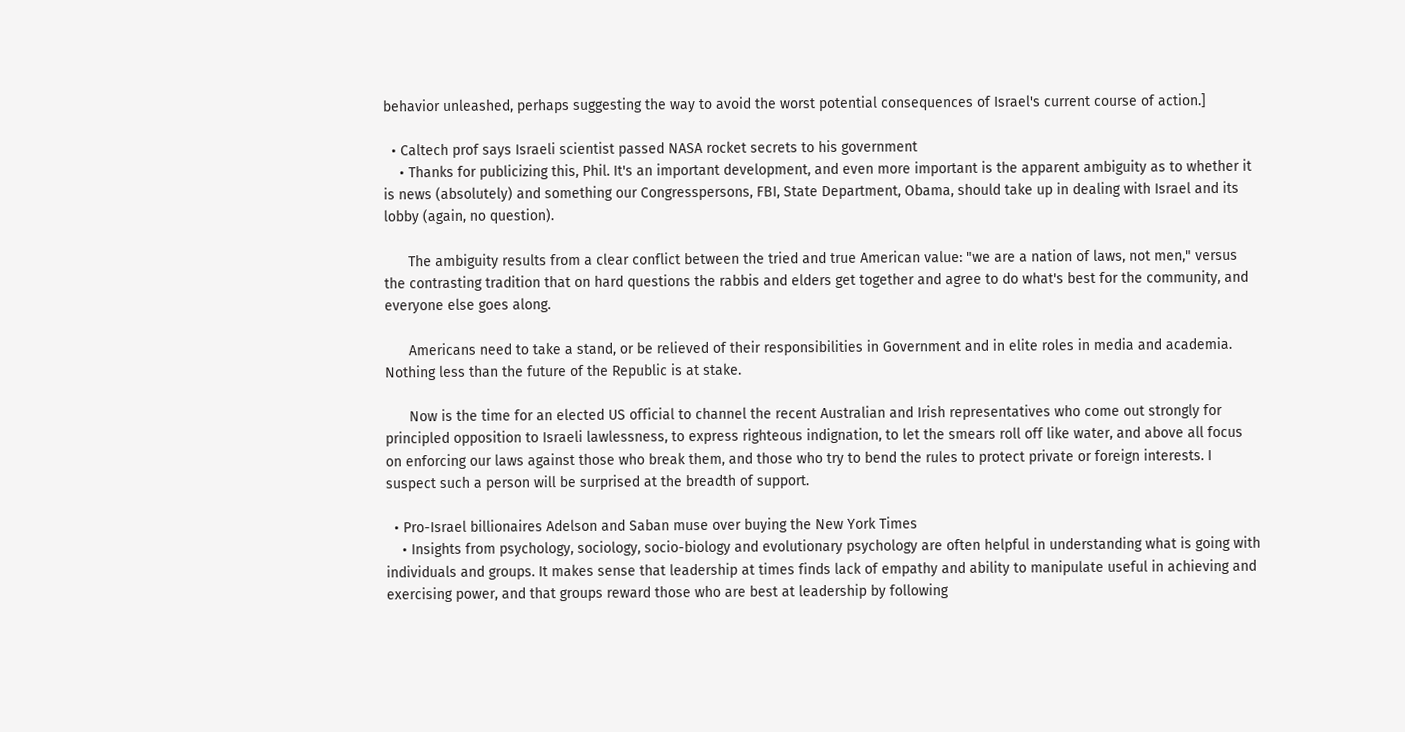behavior unleashed, perhaps suggesting the way to avoid the worst potential consequences of Israel's current course of action.]

  • Caltech prof says Israeli scientist passed NASA rocket secrets to his government
    • Thanks for publicizing this, Phil. It's an important development, and even more important is the apparent ambiguity as to whether it is news (absolutely) and something our Congresspersons, FBI, State Department, Obama, should take up in dealing with Israel and its lobby (again, no question).

      The ambiguity results from a clear conflict between the tried and true American value: "we are a nation of laws, not men," versus the contrasting tradition that on hard questions the rabbis and elders get together and agree to do what's best for the community, and everyone else goes along.

      Americans need to take a stand, or be relieved of their responsibilities in Government and in elite roles in media and academia. Nothing less than the future of the Republic is at stake.

      Now is the time for an elected US official to channel the recent Australian and Irish representatives who come out strongly for principled opposition to Israeli lawlessness, to express righteous indignation, to let the smears roll off like water, and above all focus on enforcing our laws against those who break them, and those who try to bend the rules to protect private or foreign interests. I suspect such a person will be surprised at the breadth of support.

  • Pro-Israel billionaires Adelson and Saban muse over buying the New York Times
    • Insights from psychology, sociology, socio-biology and evolutionary psychology are often helpful in understanding what is going with individuals and groups. It makes sense that leadership at times finds lack of empathy and ability to manipulate useful in achieving and exercising power, and that groups reward those who are best at leadership by following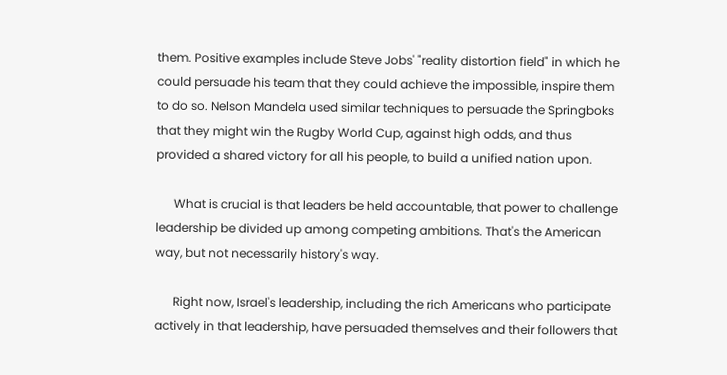them. Positive examples include Steve Jobs' "reality distortion field" in which he could persuade his team that they could achieve the impossible, inspire them to do so. Nelson Mandela used similar techniques to persuade the Springboks that they might win the Rugby World Cup, against high odds, and thus provided a shared victory for all his people, to build a unified nation upon.

      What is crucial is that leaders be held accountable, that power to challenge leadership be divided up among competing ambitions. That's the American way, but not necessarily history's way.

      Right now, Israel's leadership, including the rich Americans who participate actively in that leadership, have persuaded themselves and their followers that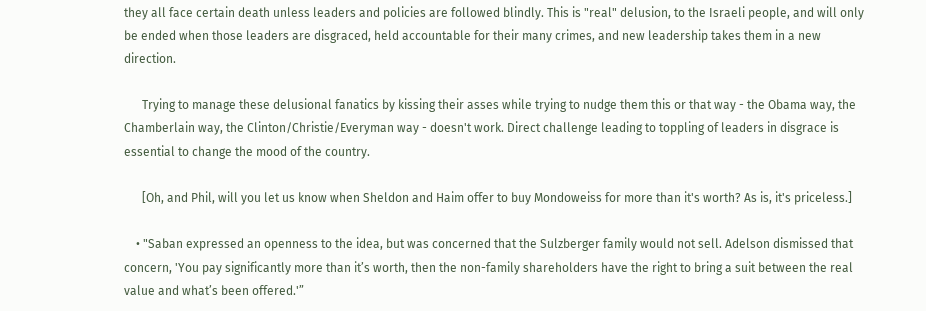they all face certain death unless leaders and policies are followed blindly. This is "real" delusion, to the Israeli people, and will only be ended when those leaders are disgraced, held accountable for their many crimes, and new leadership takes them in a new direction.

      Trying to manage these delusional fanatics by kissing their asses while trying to nudge them this or that way - the Obama way, the Chamberlain way, the Clinton/Christie/Everyman way - doesn't work. Direct challenge leading to toppling of leaders in disgrace is essential to change the mood of the country.

      [Oh, and Phil, will you let us know when Sheldon and Haim offer to buy Mondoweiss for more than it's worth? As is, it's priceless.]

    • "Saban expressed an openness to the idea, but was concerned that the Sulzberger family would not sell. Adelson dismissed that concern, 'You pay significantly more than it’s worth, then the non-family shareholders have the right to bring a suit between the real value and what’s been offered.'”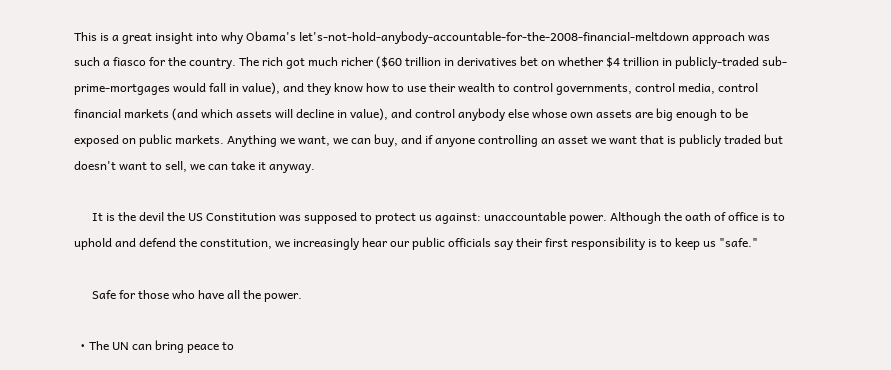This is a great insight into why Obama's let's-not-hold-anybody-accountable-for-the-2008-financial-meltdown approach was such a fiasco for the country. The rich got much richer ($60 trillion in derivatives bet on whether $4 trillion in publicly-traded sub-prime-mortgages would fall in value), and they know how to use their wealth to control governments, control media, control financial markets (and which assets will decline in value), and control anybody else whose own assets are big enough to be exposed on public markets. Anything we want, we can buy, and if anyone controlling an asset we want that is publicly traded but doesn't want to sell, we can take it anyway.

      It is the devil the US Constitution was supposed to protect us against: unaccountable power. Although the oath of office is to uphold and defend the constitution, we increasingly hear our public officials say their first responsibility is to keep us "safe."

      Safe for those who have all the power.

  • The UN can bring peace to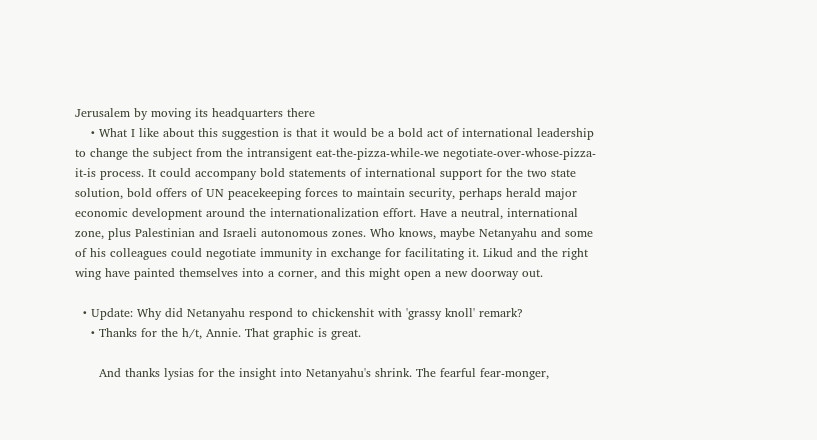Jerusalem by moving its headquarters there
    • What I like about this suggestion is that it would be a bold act of international leadership to change the subject from the intransigent eat-the-pizza-while-we negotiate-over-whose-pizza-it-is process. It could accompany bold statements of international support for the two state solution, bold offers of UN peacekeeping forces to maintain security, perhaps herald major economic development around the internationalization effort. Have a neutral, international zone, plus Palestinian and Israeli autonomous zones. Who knows, maybe Netanyahu and some of his colleagues could negotiate immunity in exchange for facilitating it. Likud and the right wing have painted themselves into a corner, and this might open a new doorway out.

  • Update: Why did Netanyahu respond to chickenshit with 'grassy knoll' remark?
    • Thanks for the h/t, Annie. That graphic is great.

      And thanks lysias for the insight into Netanyahu's shrink. The fearful fear-monger,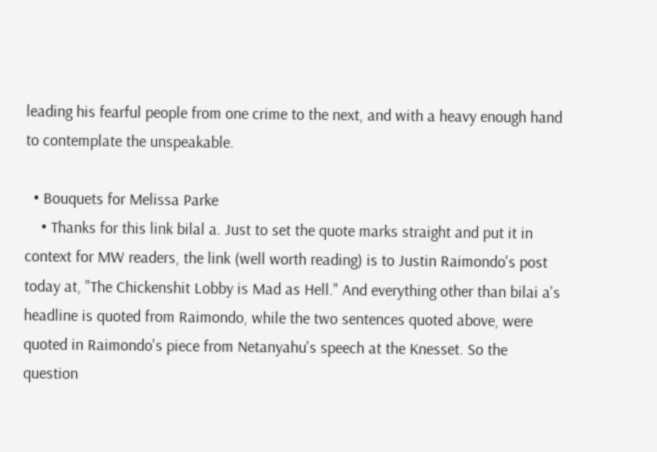leading his fearful people from one crime to the next, and with a heavy enough hand to contemplate the unspeakable.

  • Bouquets for Melissa Parke
    • Thanks for this link bilal a. Just to set the quote marks straight and put it in context for MW readers, the link (well worth reading) is to Justin Raimondo's post today at, "The Chickenshit Lobby is Mad as Hell." And everything other than bilai a's headline is quoted from Raimondo, while the two sentences quoted above, were quoted in Raimondo's piece from Netanyahu's speech at the Knesset. So the question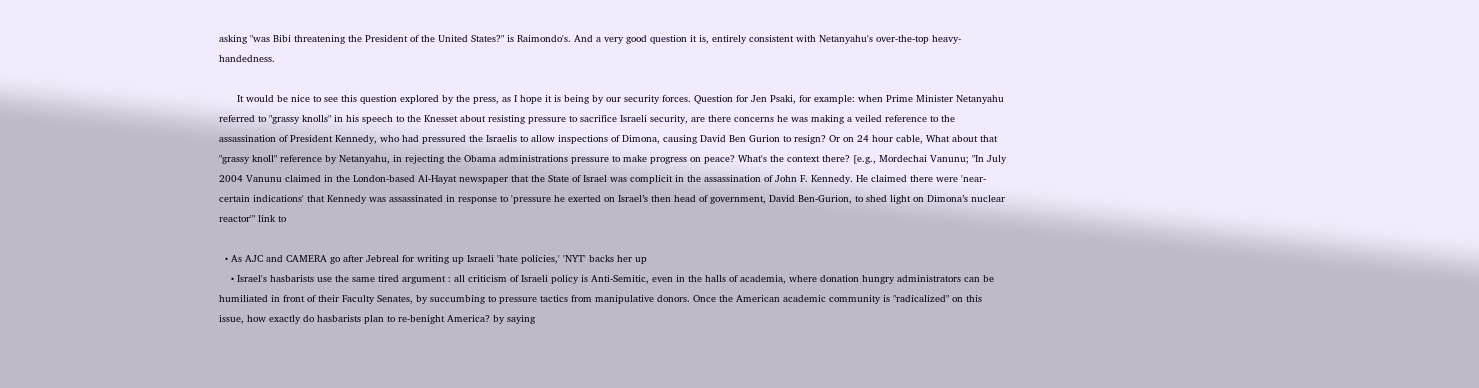asking "was Bibi threatening the President of the United States?" is Raimondo's. And a very good question it is, entirely consistent with Netanyahu's over-the-top heavy-handedness.

      It would be nice to see this question explored by the press, as I hope it is being by our security forces. Question for Jen Psaki, for example: when Prime Minister Netanyahu referred to "grassy knolls" in his speech to the Knesset about resisting pressure to sacrifice Israeli security, are there concerns he was making a veiled reference to the assassination of President Kennedy, who had pressured the Israelis to allow inspections of Dimona, causing David Ben Gurion to resign? Or on 24 hour cable, What about that "grassy knoll" reference by Netanyahu, in rejecting the Obama administrations pressure to make progress on peace? What's the context there? [e.g., Mordechai Vanunu; "In July 2004 Vanunu claimed in the London-based Al-Hayat newspaper that the State of Israel was complicit in the assassination of John F. Kennedy. He claimed there were 'near-certain indications' that Kennedy was assassinated in response to 'pressure he exerted on Israel’s then head of government, David Ben-Gurion, to shed light on Dimona’s nuclear reactor'" link to

  • As AJC and CAMERA go after Jebreal for writing up Israeli 'hate policies,' 'NYT' backs her up
    • Israel's hasbarists use the same tired argument : all criticism of Israeli policy is Anti-Semitic, even in the halls of academia, where donation hungry administrators can be humiliated in front of their Faculty Senates, by succumbing to pressure tactics from manipulative donors. Once the American academic community is "radicalized" on this issue, how exactly do hasbarists plan to re-benight America? by saying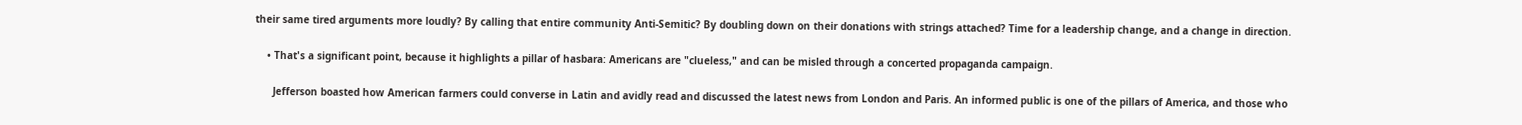their same tired arguments more loudly? By calling that entire community Anti-Semitic? By doubling down on their donations with strings attached? Time for a leadership change, and a change in direction.

    • That's a significant point, because it highlights a pillar of hasbara: Americans are "clueless," and can be misled through a concerted propaganda campaign.

      Jefferson boasted how American farmers could converse in Latin and avidly read and discussed the latest news from London and Paris. An informed public is one of the pillars of America, and those who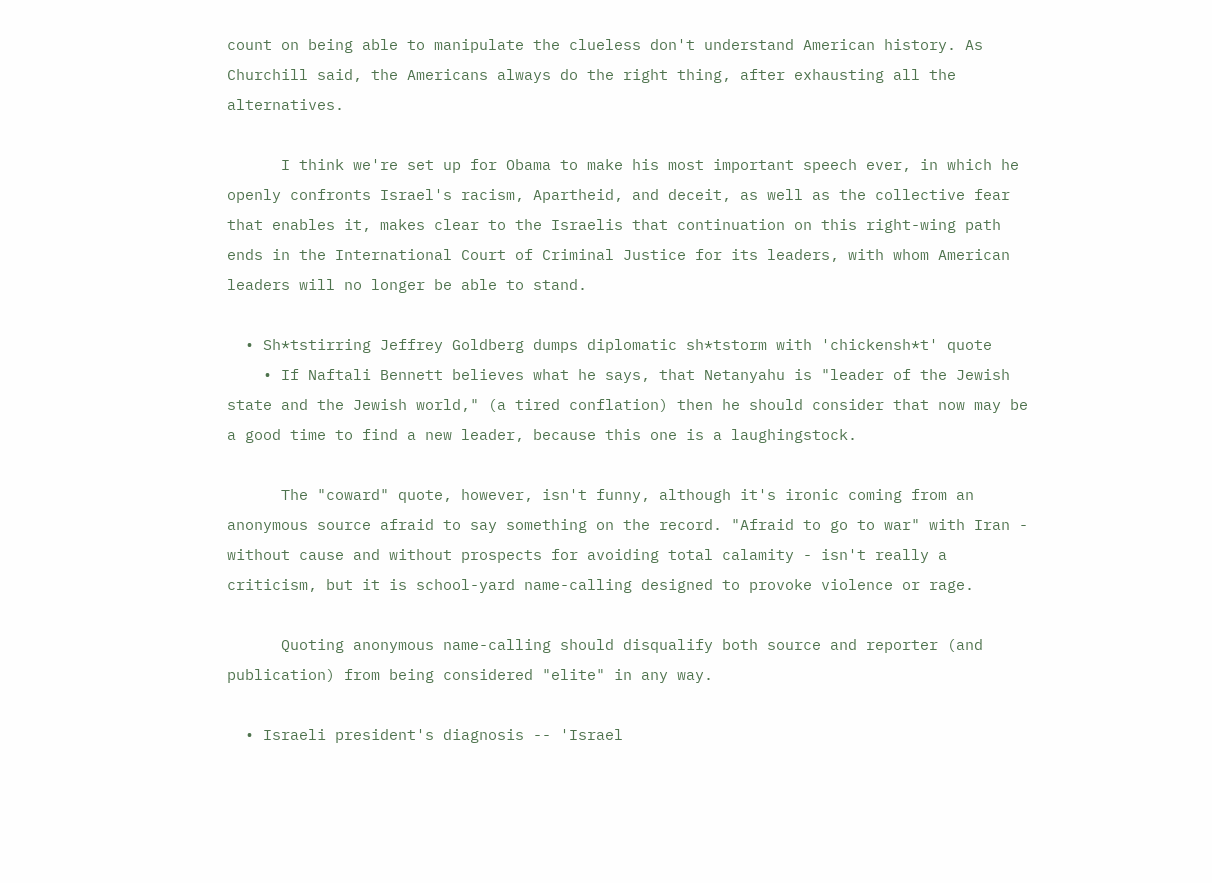count on being able to manipulate the clueless don't understand American history. As Churchill said, the Americans always do the right thing, after exhausting all the alternatives.

      I think we're set up for Obama to make his most important speech ever, in which he openly confronts Israel's racism, Apartheid, and deceit, as well as the collective fear that enables it, makes clear to the Israelis that continuation on this right-wing path ends in the International Court of Criminal Justice for its leaders, with whom American leaders will no longer be able to stand.

  • Sh*tstirring Jeffrey Goldberg dumps diplomatic sh*tstorm with 'chickensh*t' quote
    • If Naftali Bennett believes what he says, that Netanyahu is "leader of the Jewish state and the Jewish world," (a tired conflation) then he should consider that now may be a good time to find a new leader, because this one is a laughingstock.

      The "coward" quote, however, isn't funny, although it's ironic coming from an anonymous source afraid to say something on the record. "Afraid to go to war" with Iran - without cause and without prospects for avoiding total calamity - isn't really a criticism, but it is school-yard name-calling designed to provoke violence or rage.

      Quoting anonymous name-calling should disqualify both source and reporter (and publication) from being considered "elite" in any way.

  • Israeli president's diagnosis -- 'Israel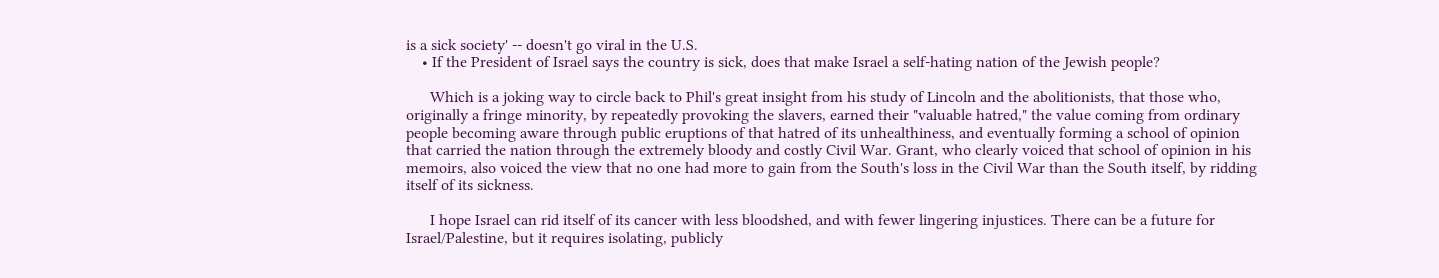is a sick society' -- doesn't go viral in the U.S.
    • If the President of Israel says the country is sick, does that make Israel a self-hating nation of the Jewish people?

      Which is a joking way to circle back to Phil's great insight from his study of Lincoln and the abolitionists, that those who, originally a fringe minority, by repeatedly provoking the slavers, earned their "valuable hatred," the value coming from ordinary people becoming aware through public eruptions of that hatred of its unhealthiness, and eventually forming a school of opinion that carried the nation through the extremely bloody and costly Civil War. Grant, who clearly voiced that school of opinion in his memoirs, also voiced the view that no one had more to gain from the South's loss in the Civil War than the South itself, by ridding itself of its sickness.

      I hope Israel can rid itself of its cancer with less bloodshed, and with fewer lingering injustices. There can be a future for Israel/Palestine, but it requires isolating, publicly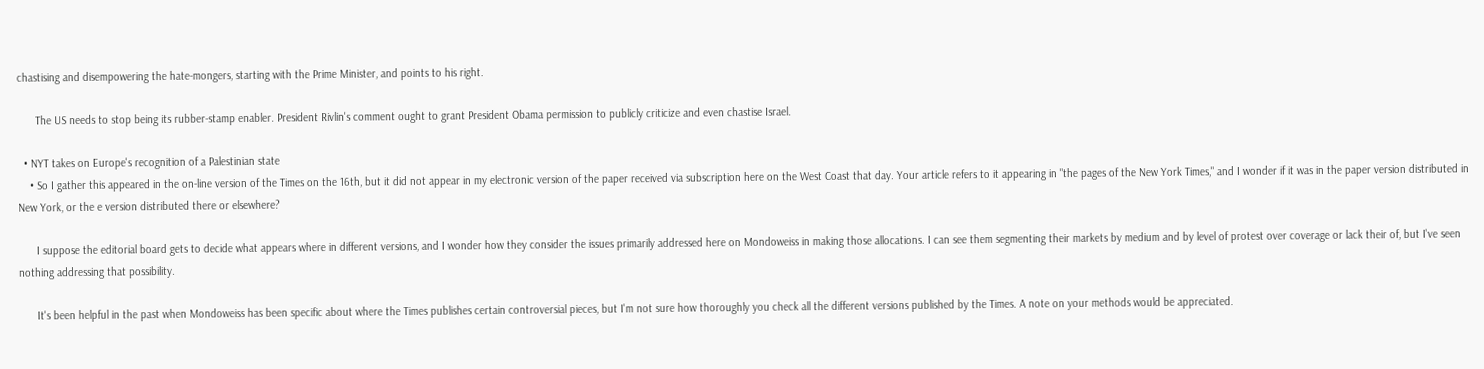chastising and disempowering the hate-mongers, starting with the Prime Minister, and points to his right.

      The US needs to stop being its rubber-stamp enabler. President Rivlin's comment ought to grant President Obama permission to publicly criticize and even chastise Israel.

  • NYT takes on Europe's recognition of a Palestinian state
    • So I gather this appeared in the on-line version of the Times on the 16th, but it did not appear in my electronic version of the paper received via subscription here on the West Coast that day. Your article refers to it appearing in "the pages of the New York Times," and I wonder if it was in the paper version distributed in New York, or the e version distributed there or elsewhere?

      I suppose the editorial board gets to decide what appears where in different versions, and I wonder how they consider the issues primarily addressed here on Mondoweiss in making those allocations. I can see them segmenting their markets by medium and by level of protest over coverage or lack their of, but I've seen nothing addressing that possibility.

      It's been helpful in the past when Mondoweiss has been specific about where the Times publishes certain controversial pieces, but I'm not sure how thoroughly you check all the different versions published by the Times. A note on your methods would be appreciated.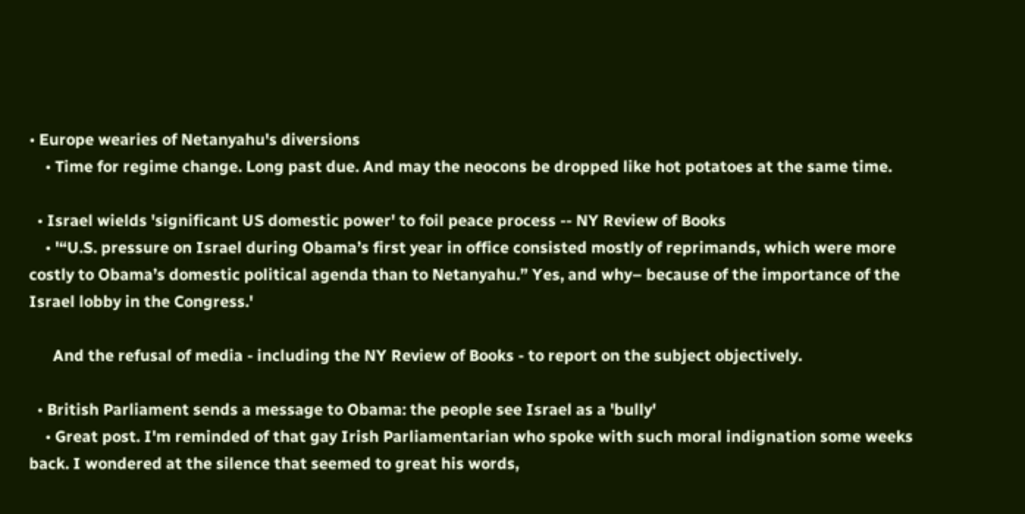• Europe wearies of Netanyahu's diversions
    • Time for regime change. Long past due. And may the neocons be dropped like hot potatoes at the same time.

  • Israel wields 'significant US domestic power' to foil peace process -- NY Review of Books
    • '“U.S. pressure on Israel during Obama’s first year in office consisted mostly of reprimands, which were more costly to Obama’s domestic political agenda than to Netanyahu.” Yes, and why– because of the importance of the Israel lobby in the Congress.'

      And the refusal of media - including the NY Review of Books - to report on the subject objectively.

  • British Parliament sends a message to Obama: the people see Israel as a 'bully'
    • Great post. I'm reminded of that gay Irish Parliamentarian who spoke with such moral indignation some weeks back. I wondered at the silence that seemed to great his words,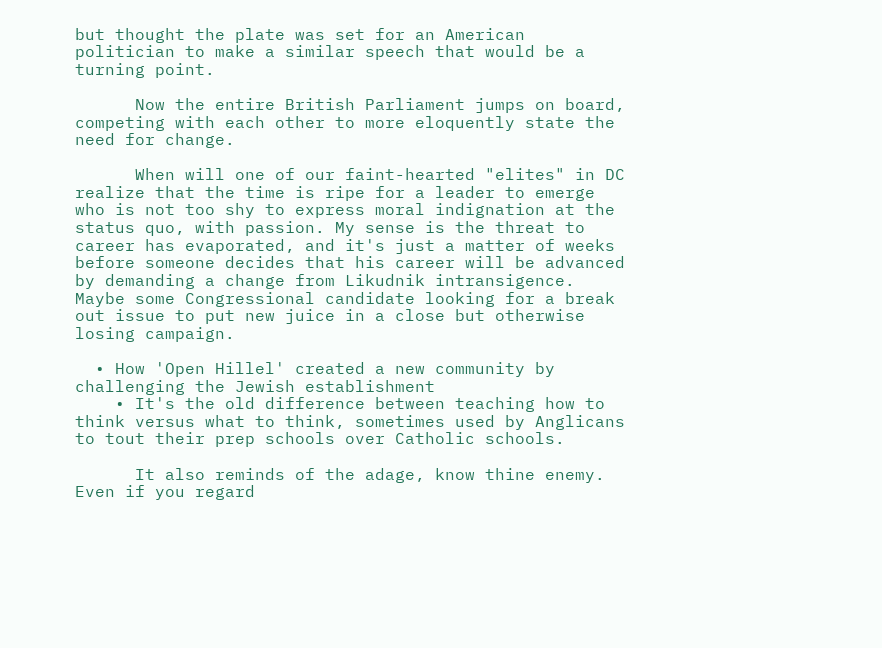but thought the plate was set for an American politician to make a similar speech that would be a turning point.

      Now the entire British Parliament jumps on board, competing with each other to more eloquently state the need for change.

      When will one of our faint-hearted "elites" in DC realize that the time is ripe for a leader to emerge who is not too shy to express moral indignation at the status quo, with passion. My sense is the threat to career has evaporated, and it's just a matter of weeks before someone decides that his career will be advanced by demanding a change from Likudnik intransigence. Maybe some Congressional candidate looking for a break out issue to put new juice in a close but otherwise losing campaign.

  • How 'Open Hillel' created a new community by challenging the Jewish establishment
    • It's the old difference between teaching how to think versus what to think, sometimes used by Anglicans to tout their prep schools over Catholic schools.

      It also reminds of the adage, know thine enemy. Even if you regard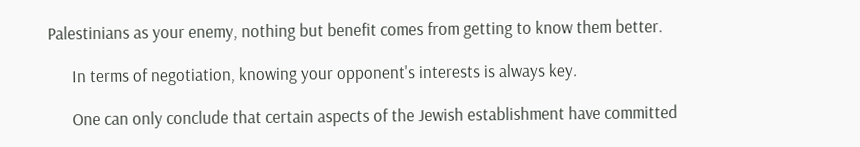Palestinians as your enemy, nothing but benefit comes from getting to know them better.

      In terms of negotiation, knowing your opponent's interests is always key.

      One can only conclude that certain aspects of the Jewish establishment have committed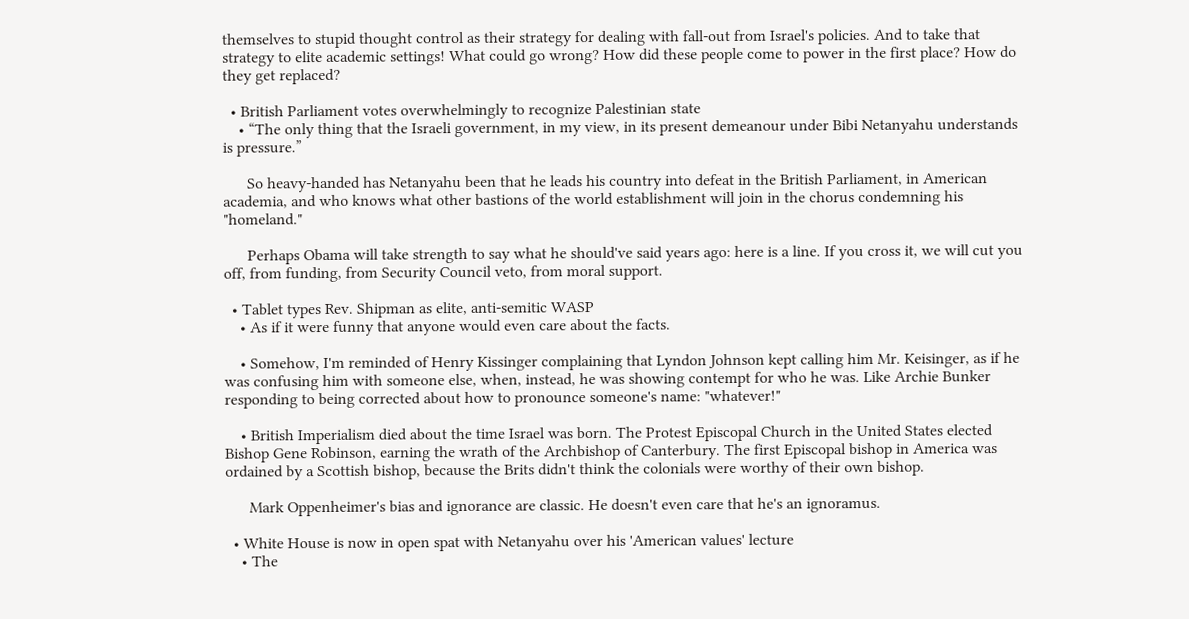themselves to stupid thought control as their strategy for dealing with fall-out from Israel's policies. And to take that strategy to elite academic settings! What could go wrong? How did these people come to power in the first place? How do they get replaced?

  • British Parliament votes overwhelmingly to recognize Palestinian state
    • “The only thing that the Israeli government, in my view, in its present demeanour under Bibi Netanyahu understands is pressure.”

      So heavy-handed has Netanyahu been that he leads his country into defeat in the British Parliament, in American academia, and who knows what other bastions of the world establishment will join in the chorus condemning his "homeland."

      Perhaps Obama will take strength to say what he should've said years ago: here is a line. If you cross it, we will cut you off, from funding, from Security Council veto, from moral support.

  • Tablet types Rev. Shipman as elite, anti-semitic WASP
    • As if it were funny that anyone would even care about the facts.

    • Somehow, I'm reminded of Henry Kissinger complaining that Lyndon Johnson kept calling him Mr. Keisinger, as if he was confusing him with someone else, when, instead, he was showing contempt for who he was. Like Archie Bunker responding to being corrected about how to pronounce someone's name: "whatever!"

    • British Imperialism died about the time Israel was born. The Protest Episcopal Church in the United States elected Bishop Gene Robinson, earning the wrath of the Archbishop of Canterbury. The first Episcopal bishop in America was ordained by a Scottish bishop, because the Brits didn't think the colonials were worthy of their own bishop.

      Mark Oppenheimer's bias and ignorance are classic. He doesn't even care that he's an ignoramus.

  • White House is now in open spat with Netanyahu over his 'American values' lecture
    • The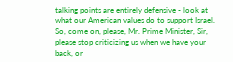talking points are entirely defensive - look at what our American values do to support Israel. So, come on, please, Mr. Prime Minister, Sir, please stop criticizing us when we have your back, or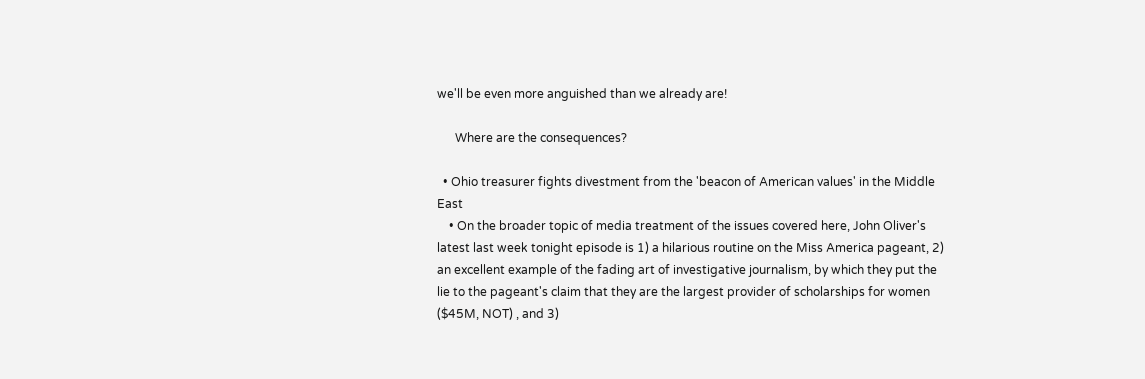we'll be even more anguished than we already are!

      Where are the consequences?

  • Ohio treasurer fights divestment from the 'beacon of American values' in the Middle East
    • On the broader topic of media treatment of the issues covered here, John Oliver's latest last week tonight episode is 1) a hilarious routine on the Miss America pageant, 2) an excellent example of the fading art of investigative journalism, by which they put the lie to the pageant's claim that they are the largest provider of scholarships for women ($45M, NOT) , and 3)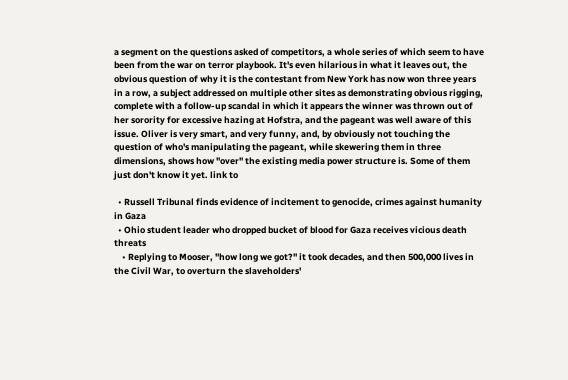a segment on the questions asked of competitors, a whole series of which seem to have been from the war on terror playbook. It's even hilarious in what it leaves out, the obvious question of why it is the contestant from New York has now won three years in a row, a subject addressed on multiple other sites as demonstrating obvious rigging, complete with a follow-up scandal in which it appears the winner was thrown out of her sorority for excessive hazing at Hofstra, and the pageant was well aware of this issue. Oliver is very smart, and very funny, and, by obviously not touching the question of who's manipulating the pageant, while skewering them in three dimensions, shows how "over" the existing media power structure is. Some of them just don't know it yet. link to

  • Russell Tribunal finds evidence of incitement to genocide, crimes against humanity in Gaza
  • Ohio student leader who dropped bucket of blood for Gaza receives vicious death threats
    • Replying to Mooser, "how long we got?" it took decades, and then 500,000 lives in the Civil War, to overturn the slaveholders'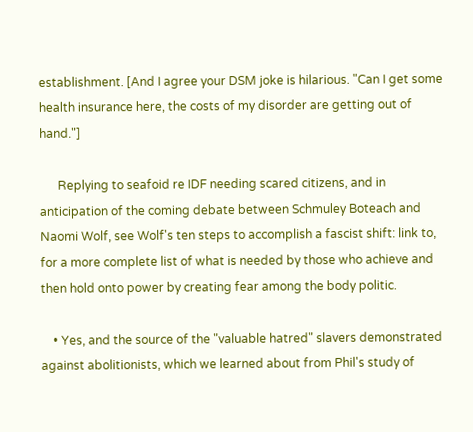establishment. [And I agree your DSM joke is hilarious. "Can I get some health insurance here, the costs of my disorder are getting out of hand."]

      Replying to seafoid re IDF needing scared citizens, and in anticipation of the coming debate between Schmuley Boteach and Naomi Wolf, see Wolf's ten steps to accomplish a fascist shift: link to, for a more complete list of what is needed by those who achieve and then hold onto power by creating fear among the body politic.

    • Yes, and the source of the "valuable hatred" slavers demonstrated against abolitionists, which we learned about from Phil's study of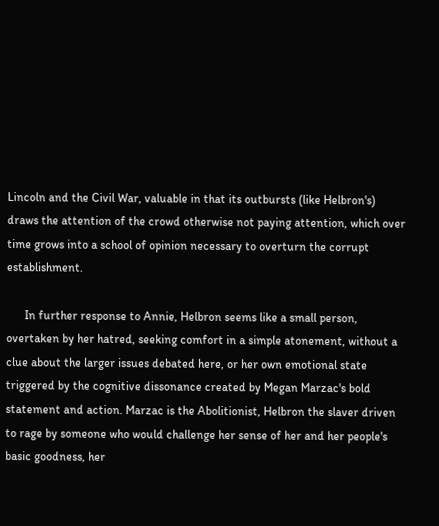Lincoln and the Civil War, valuable in that its outbursts (like Helbron's) draws the attention of the crowd otherwise not paying attention, which over time grows into a school of opinion necessary to overturn the corrupt establishment.

      In further response to Annie, Helbron seems like a small person, overtaken by her hatred, seeking comfort in a simple atonement, without a clue about the larger issues debated here, or her own emotional state triggered by the cognitive dissonance created by Megan Marzac's bold statement and action. Marzac is the Abolitionist, Helbron the slaver driven to rage by someone who would challenge her sense of her and her people's basic goodness, her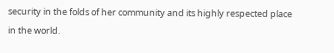security in the folds of her community and its highly respected place in the world.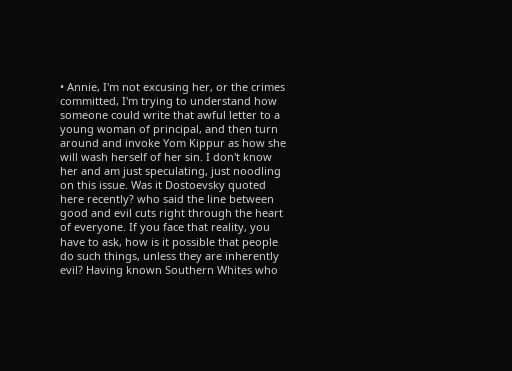• Annie, I'm not excusing her, or the crimes committed, I'm trying to understand how someone could write that awful letter to a young woman of principal, and then turn around and invoke Yom Kippur as how she will wash herself of her sin. I don't know her and am just speculating, just noodling on this issue. Was it Dostoevsky quoted here recently? who said the line between good and evil cuts right through the heart of everyone. If you face that reality, you have to ask, how is it possible that people do such things, unless they are inherently evil? Having known Southern Whites who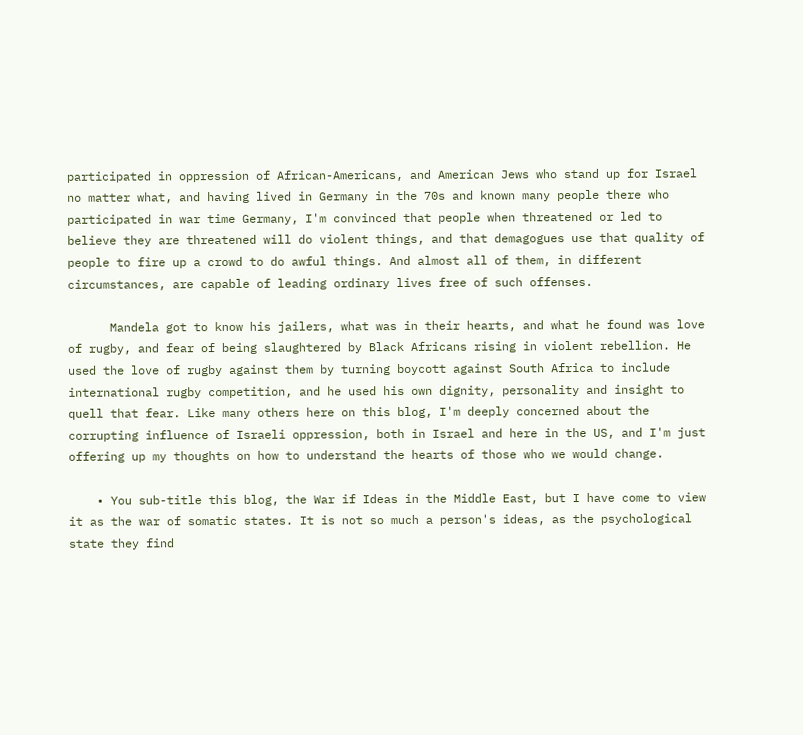participated in oppression of African-Americans, and American Jews who stand up for Israel no matter what, and having lived in Germany in the 70s and known many people there who participated in war time Germany, I'm convinced that people when threatened or led to believe they are threatened will do violent things, and that demagogues use that quality of people to fire up a crowd to do awful things. And almost all of them, in different circumstances, are capable of leading ordinary lives free of such offenses.

      Mandela got to know his jailers, what was in their hearts, and what he found was love of rugby, and fear of being slaughtered by Black Africans rising in violent rebellion. He used the love of rugby against them by turning boycott against South Africa to include international rugby competition, and he used his own dignity, personality and insight to quell that fear. Like many others here on this blog, I'm deeply concerned about the corrupting influence of Israeli oppression, both in Israel and here in the US, and I'm just offering up my thoughts on how to understand the hearts of those who we would change.

    • You sub-title this blog, the War if Ideas in the Middle East, but I have come to view it as the war of somatic states. It is not so much a person's ideas, as the psychological state they find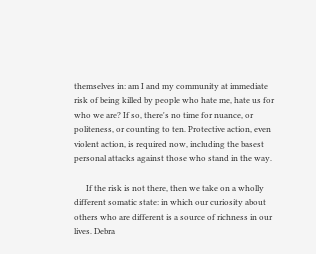themselves in: am I and my community at immediate risk of being killed by people who hate me, hate us for who we are? If so, there's no time for nuance, or politeness, or counting to ten. Protective action, even violent action, is required now, including the basest personal attacks against those who stand in the way.

      If the risk is not there, then we take on a wholly different somatic state: in which our curiosity about others who are different is a source of richness in our lives. Debra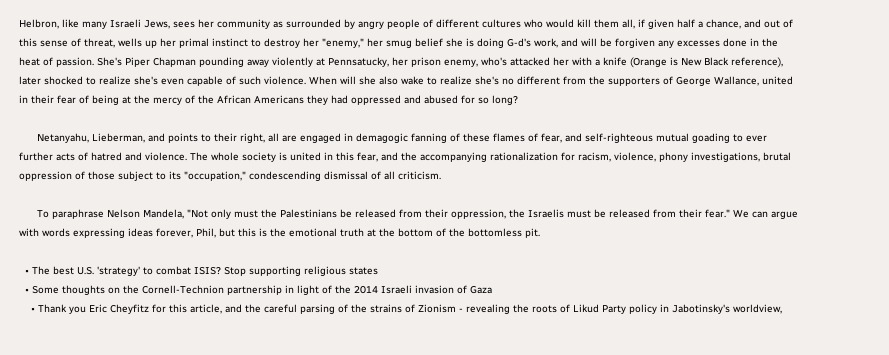Helbron, like many Israeli Jews, sees her community as surrounded by angry people of different cultures who would kill them all, if given half a chance, and out of this sense of threat, wells up her primal instinct to destroy her "enemy," her smug belief she is doing G-d's work, and will be forgiven any excesses done in the heat of passion. She's Piper Chapman pounding away violently at Pennsatucky, her prison enemy, who's attacked her with a knife (Orange is New Black reference), later shocked to realize she's even capable of such violence. When will she also wake to realize she's no different from the supporters of George Wallance, united in their fear of being at the mercy of the African Americans they had oppressed and abused for so long?

      Netanyahu, Lieberman, and points to their right, all are engaged in demagogic fanning of these flames of fear, and self-righteous mutual goading to ever further acts of hatred and violence. The whole society is united in this fear, and the accompanying rationalization for racism, violence, phony investigations, brutal oppression of those subject to its "occupation," condescending dismissal of all criticism.

      To paraphrase Nelson Mandela, "Not only must the Palestinians be released from their oppression, the Israelis must be released from their fear." We can argue with words expressing ideas forever, Phil, but this is the emotional truth at the bottom of the bottomless pit.

  • The best U.S. 'strategy' to combat ISIS? Stop supporting religious states
  • Some thoughts on the Cornell-Technion partnership in light of the 2014 Israeli invasion of Gaza
    • Thank you Eric Cheyfitz for this article, and the careful parsing of the strains of Zionism - revealing the roots of Likud Party policy in Jabotinsky's worldview,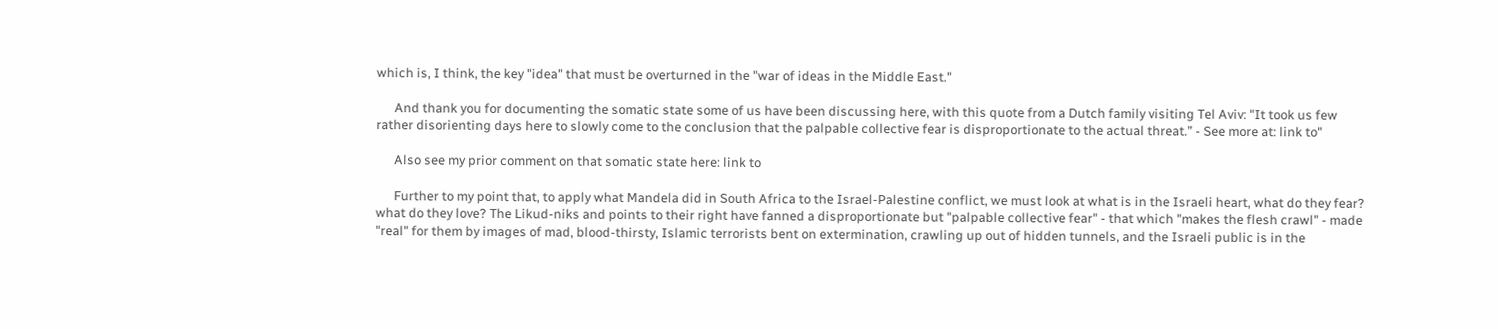which is, I think, the key "idea" that must be overturned in the "war of ideas in the Middle East."

      And thank you for documenting the somatic state some of us have been discussing here, with this quote from a Dutch family visiting Tel Aviv: "It took us few rather disorienting days here to slowly come to the conclusion that the palpable collective fear is disproportionate to the actual threat.” - See more at: link to"

      Also see my prior comment on that somatic state here: link to

      Further to my point that, to apply what Mandela did in South Africa to the Israel-Palestine conflict, we must look at what is in the Israeli heart, what do they fear? what do they love? The Likud-niks and points to their right have fanned a disproportionate but "palpable collective fear" - that which "makes the flesh crawl" - made "real" for them by images of mad, blood-thirsty, Islamic terrorists bent on extermination, crawling up out of hidden tunnels, and the Israeli public is in the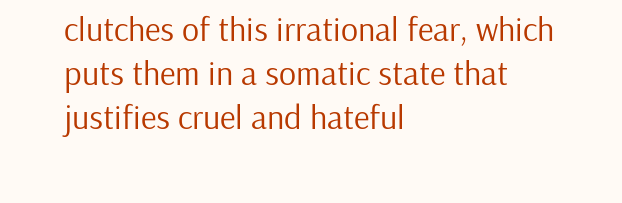clutches of this irrational fear, which puts them in a somatic state that justifies cruel and hateful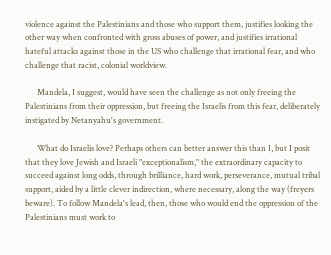violence against the Palestinians and those who support them, justifies looking the other way when confronted with gross abuses of power, and justifies irrational hateful attacks against those in the US who challenge that irrational fear, and who challenge that racist, colonial worldview.

      Mandela, I suggest, would have seen the challenge as not only freeing the Palestinians from their oppression, but freeing the Israelis from this fear, deliberately instigated by Netanyahu's government.

      What do Israelis love? Perhaps others can better answer this than I, but I posit that they love Jewish and Israeli "exceptionalism," the extraordinary capacity to succeed against long odds, through brilliance, hard work, perseverance, mutual tribal support, aided by a little clever indirection, where necessary, along the way (freyers beware). To follow Mandela's lead, then, those who would end the oppression of the Palestinians must work to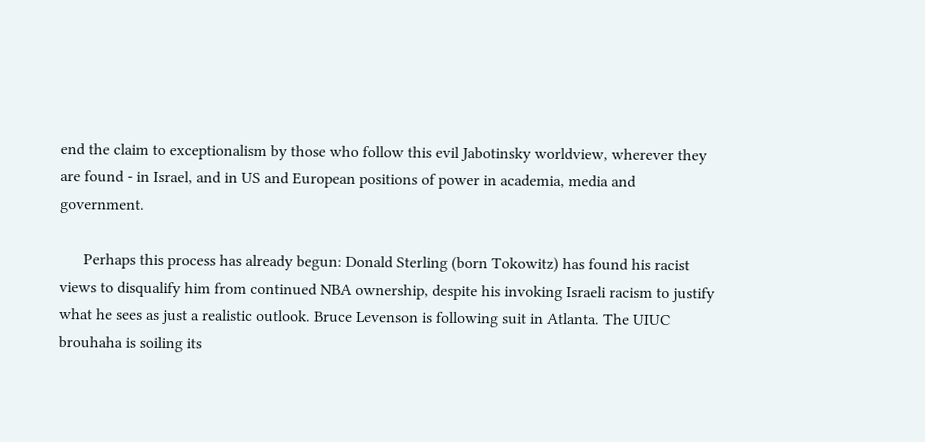end the claim to exceptionalism by those who follow this evil Jabotinsky worldview, wherever they are found - in Israel, and in US and European positions of power in academia, media and government.

      Perhaps this process has already begun: Donald Sterling (born Tokowitz) has found his racist views to disqualify him from continued NBA ownership, despite his invoking Israeli racism to justify what he sees as just a realistic outlook. Bruce Levenson is following suit in Atlanta. The UIUC brouhaha is soiling its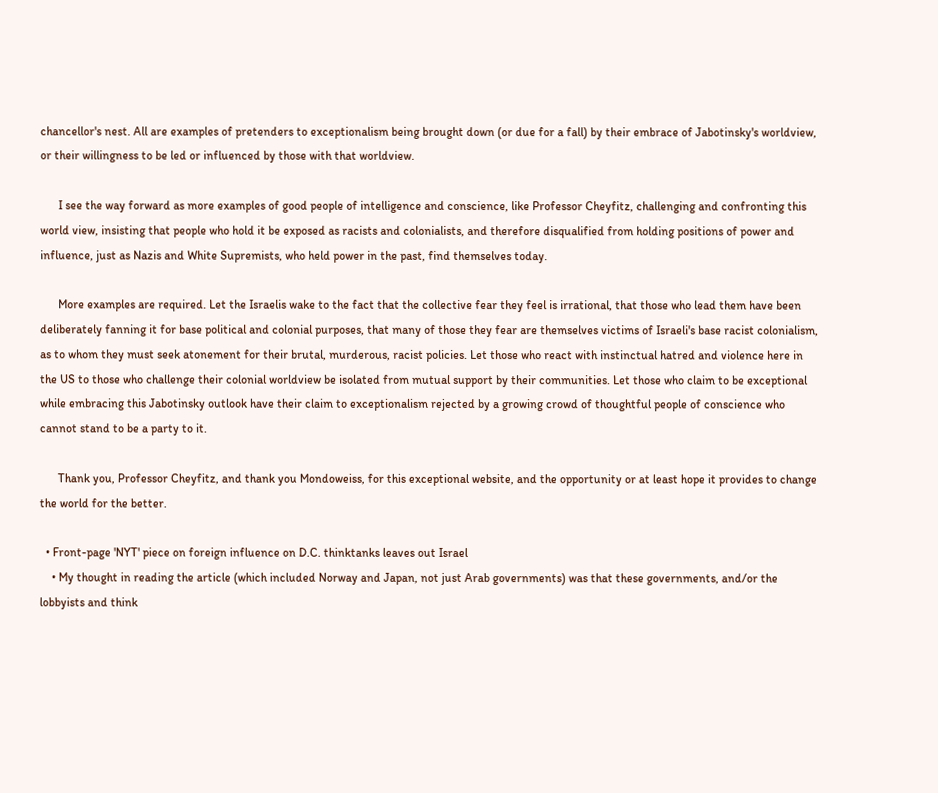chancellor's nest. All are examples of pretenders to exceptionalism being brought down (or due for a fall) by their embrace of Jabotinsky's worldview, or their willingness to be led or influenced by those with that worldview.

      I see the way forward as more examples of good people of intelligence and conscience, like Professor Cheyfitz, challenging and confronting this world view, insisting that people who hold it be exposed as racists and colonialists, and therefore disqualified from holding positions of power and influence, just as Nazis and White Supremists, who held power in the past, find themselves today.

      More examples are required. Let the Israelis wake to the fact that the collective fear they feel is irrational, that those who lead them have been deliberately fanning it for base political and colonial purposes, that many of those they fear are themselves victims of Israeli's base racist colonialism, as to whom they must seek atonement for their brutal, murderous, racist policies. Let those who react with instinctual hatred and violence here in the US to those who challenge their colonial worldview be isolated from mutual support by their communities. Let those who claim to be exceptional while embracing this Jabotinsky outlook have their claim to exceptionalism rejected by a growing crowd of thoughtful people of conscience who cannot stand to be a party to it.

      Thank you, Professor Cheyfitz, and thank you Mondoweiss, for this exceptional website, and the opportunity or at least hope it provides to change the world for the better.

  • Front-page 'NYT' piece on foreign influence on D.C. thinktanks leaves out Israel
    • My thought in reading the article (which included Norway and Japan, not just Arab governments) was that these governments, and/or the lobbyists and think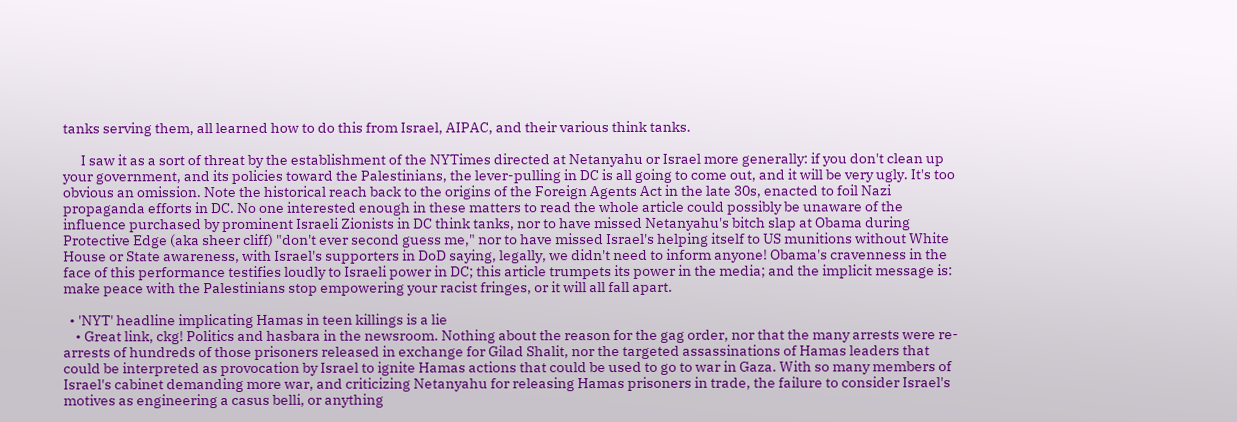tanks serving them, all learned how to do this from Israel, AIPAC, and their various think tanks.

      I saw it as a sort of threat by the establishment of the NYTimes directed at Netanyahu or Israel more generally: if you don't clean up your government, and its policies toward the Palestinians, the lever-pulling in DC is all going to come out, and it will be very ugly. It's too obvious an omission. Note the historical reach back to the origins of the Foreign Agents Act in the late 30s, enacted to foil Nazi propaganda efforts in DC. No one interested enough in these matters to read the whole article could possibly be unaware of the influence purchased by prominent Israeli Zionists in DC think tanks, nor to have missed Netanyahu's bitch slap at Obama during Protective Edge (aka sheer cliff) "don't ever second guess me," nor to have missed Israel's helping itself to US munitions without White House or State awareness, with Israel's supporters in DoD saying, legally, we didn't need to inform anyone! Obama's cravenness in the face of this performance testifies loudly to Israeli power in DC; this article trumpets its power in the media; and the implicit message is: make peace with the Palestinians stop empowering your racist fringes, or it will all fall apart.

  • 'NYT' headline implicating Hamas in teen killings is a lie
    • Great link, ckg! Politics and hasbara in the newsroom. Nothing about the reason for the gag order, nor that the many arrests were re-arrests of hundreds of those prisoners released in exchange for Gilad Shalit, nor the targeted assassinations of Hamas leaders that could be interpreted as provocation by Israel to ignite Hamas actions that could be used to go to war in Gaza. With so many members of Israel's cabinet demanding more war, and criticizing Netanyahu for releasing Hamas prisoners in trade, the failure to consider Israel's motives as engineering a casus belli, or anything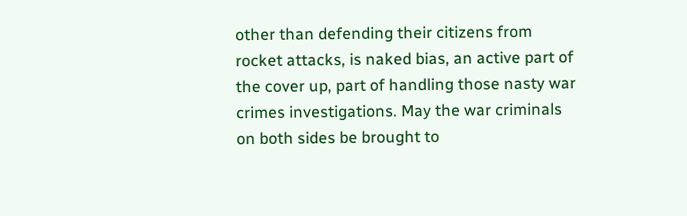other than defending their citizens from rocket attacks, is naked bias, an active part of the cover up, part of handling those nasty war crimes investigations. May the war criminals on both sides be brought to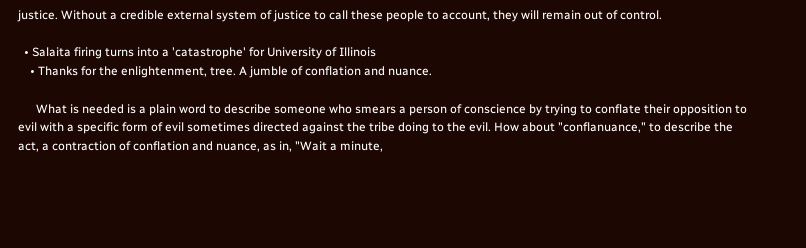justice. Without a credible external system of justice to call these people to account, they will remain out of control.

  • Salaita firing turns into a 'catastrophe' for University of Illinois
    • Thanks for the enlightenment, tree. A jumble of conflation and nuance.

      What is needed is a plain word to describe someone who smears a person of conscience by trying to conflate their opposition to evil with a specific form of evil sometimes directed against the tribe doing to the evil. How about "conflanuance," to describe the act, a contraction of conflation and nuance, as in, "Wait a minute,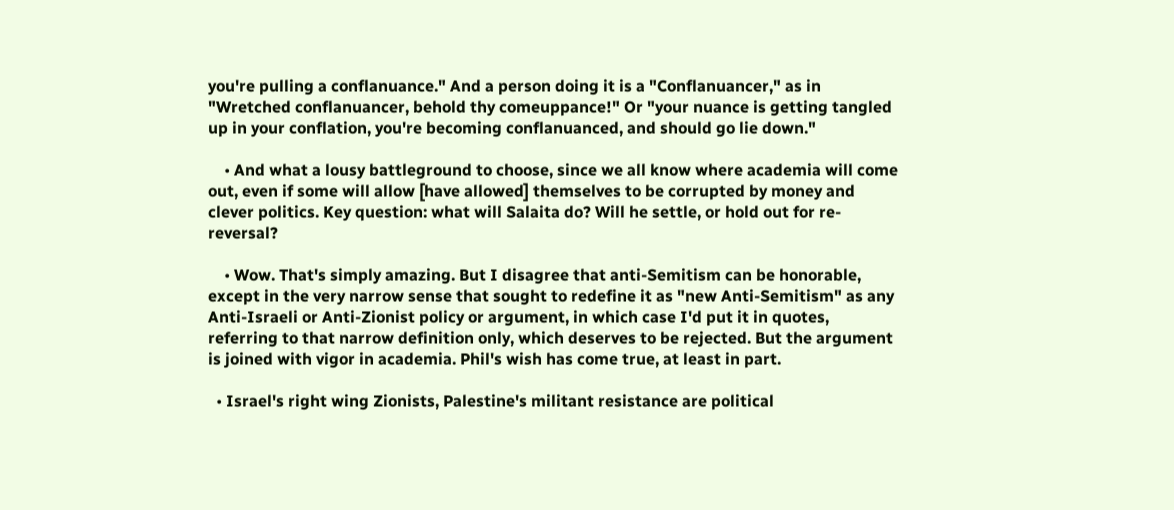you're pulling a conflanuance." And a person doing it is a "Conflanuancer," as in "Wretched conflanuancer, behold thy comeuppance!" Or "your nuance is getting tangled up in your conflation, you're becoming conflanuanced, and should go lie down."

    • And what a lousy battleground to choose, since we all know where academia will come out, even if some will allow [have allowed] themselves to be corrupted by money and clever politics. Key question: what will Salaita do? Will he settle, or hold out for re-reversal?

    • Wow. That's simply amazing. But I disagree that anti-Semitism can be honorable, except in the very narrow sense that sought to redefine it as "new Anti-Semitism" as any Anti-Israeli or Anti-Zionist policy or argument, in which case I'd put it in quotes, referring to that narrow definition only, which deserves to be rejected. But the argument is joined with vigor in academia. Phil's wish has come true, at least in part.

  • Israel's right wing Zionists, Palestine's militant resistance are political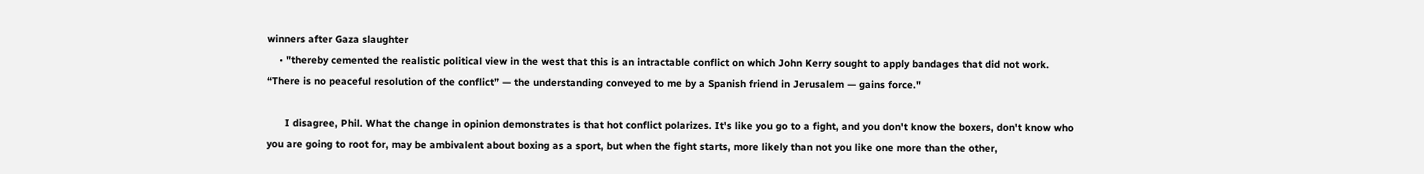winners after Gaza slaughter
    • "thereby cemented the realistic political view in the west that this is an intractable conflict on which John Kerry sought to apply bandages that did not work. “There is no peaceful resolution of the conflict” — the understanding conveyed to me by a Spanish friend in Jerusalem — gains force."

      I disagree, Phil. What the change in opinion demonstrates is that hot conflict polarizes. It's like you go to a fight, and you don't know the boxers, don't know who you are going to root for, may be ambivalent about boxing as a sport, but when the fight starts, more likely than not you like one more than the other,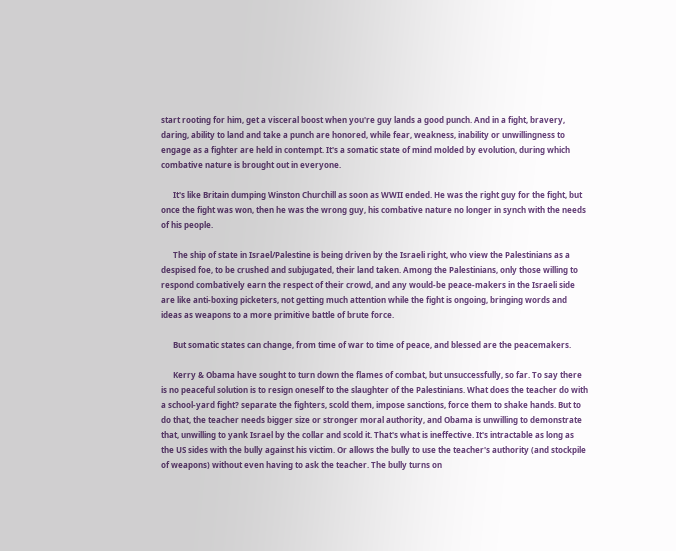start rooting for him, get a visceral boost when you're guy lands a good punch. And in a fight, bravery, daring, ability to land and take a punch are honored, while fear, weakness, inability or unwillingness to engage as a fighter are held in contempt. It's a somatic state of mind molded by evolution, during which combative nature is brought out in everyone.

      It's like Britain dumping Winston Churchill as soon as WWII ended. He was the right guy for the fight, but once the fight was won, then he was the wrong guy, his combative nature no longer in synch with the needs of his people.

      The ship of state in Israel/Palestine is being driven by the Israeli right, who view the Palestinians as a despised foe, to be crushed and subjugated, their land taken. Among the Palestinians, only those willing to respond combatively earn the respect of their crowd, and any would-be peace-makers in the Israeli side are like anti-boxing picketers, not getting much attention while the fight is ongoing, bringing words and ideas as weapons to a more primitive battle of brute force.

      But somatic states can change, from time of war to time of peace, and blessed are the peacemakers.

      Kerry & Obama have sought to turn down the flames of combat, but unsuccessfully, so far. To say there is no peaceful solution is to resign oneself to the slaughter of the Palestinians. What does the teacher do with a school-yard fight? separate the fighters, scold them, impose sanctions, force them to shake hands. But to do that, the teacher needs bigger size or stronger moral authority, and Obama is unwilling to demonstrate that, unwilling to yank Israel by the collar and scold it. That's what is ineffective. It's intractable as long as the US sides with the bully against his victim. Or allows the bully to use the teacher's authority (and stockpile of weapons) without even having to ask the teacher. The bully turns on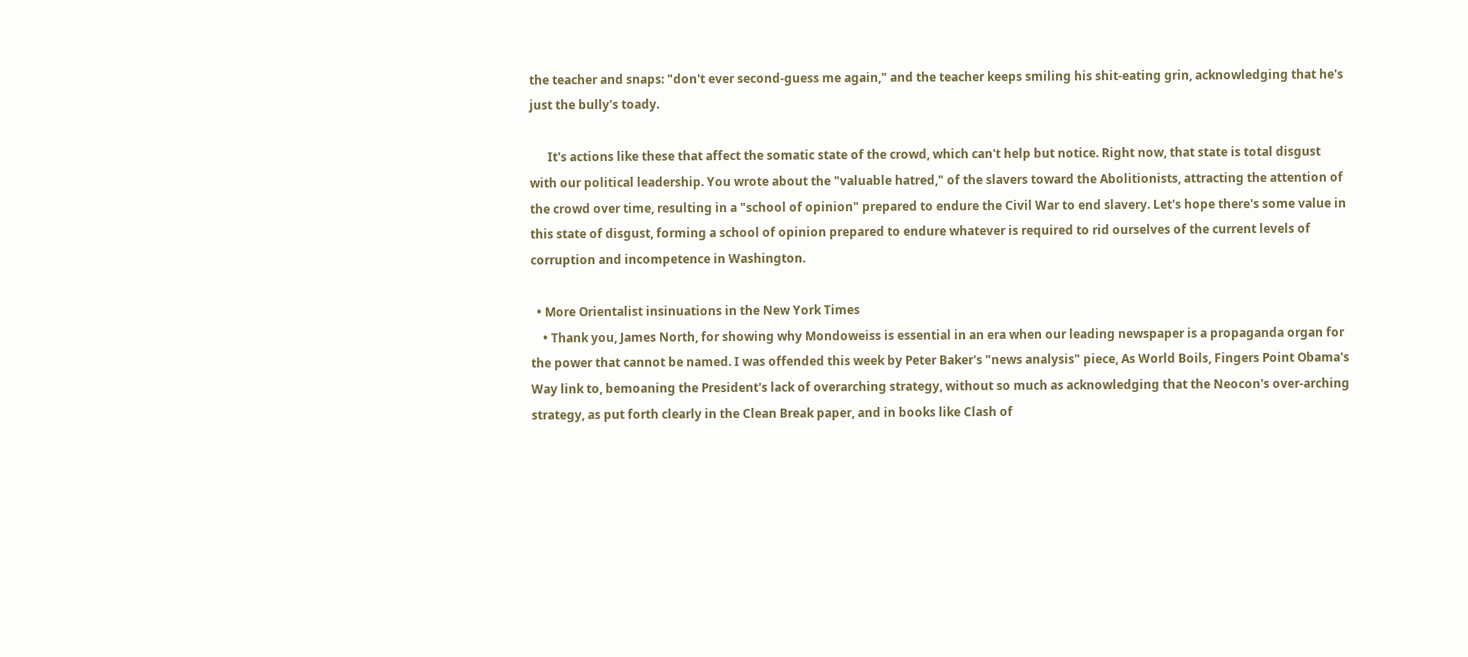the teacher and snaps: "don't ever second-guess me again," and the teacher keeps smiling his shit-eating grin, acknowledging that he's just the bully's toady.

      It's actions like these that affect the somatic state of the crowd, which can't help but notice. Right now, that state is total disgust with our political leadership. You wrote about the "valuable hatred," of the slavers toward the Abolitionists, attracting the attention of the crowd over time, resulting in a "school of opinion" prepared to endure the Civil War to end slavery. Let's hope there's some value in this state of disgust, forming a school of opinion prepared to endure whatever is required to rid ourselves of the current levels of corruption and incompetence in Washington.

  • More Orientalist insinuations in the New York Times
    • Thank you, James North, for showing why Mondoweiss is essential in an era when our leading newspaper is a propaganda organ for the power that cannot be named. I was offended this week by Peter Baker's "news analysis" piece, As World Boils, Fingers Point Obama's Way link to, bemoaning the President's lack of overarching strategy, without so much as acknowledging that the Neocon's over-arching strategy, as put forth clearly in the Clean Break paper, and in books like Clash of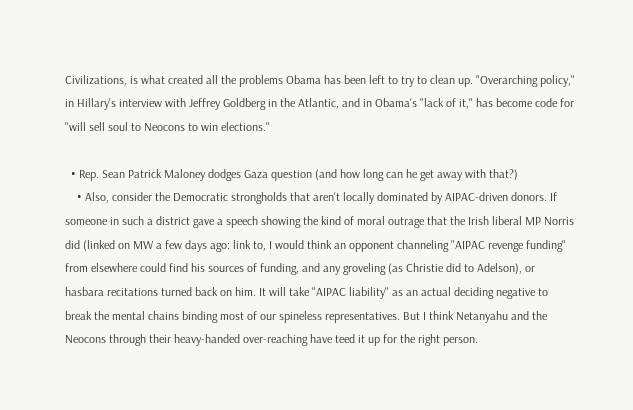Civilizations, is what created all the problems Obama has been left to try to clean up. "Overarching policy," in Hillary's interview with Jeffrey Goldberg in the Atlantic, and in Obama's "lack of it," has become code for "will sell soul to Neocons to win elections."

  • Rep. Sean Patrick Maloney dodges Gaza question (and how long can he get away with that?)
    • Also, consider the Democratic strongholds that aren't locally dominated by AIPAC-driven donors. If someone in such a district gave a speech showing the kind of moral outrage that the Irish liberal MP Norris did (linked on MW a few days ago: link to, I would think an opponent channeling "AIPAC revenge funding" from elsewhere could find his sources of funding, and any groveling (as Christie did to Adelson), or hasbara recitations turned back on him. It will take "AIPAC liability" as an actual deciding negative to break the mental chains binding most of our spineless representatives. But I think Netanyahu and the Neocons through their heavy-handed over-reaching have teed it up for the right person.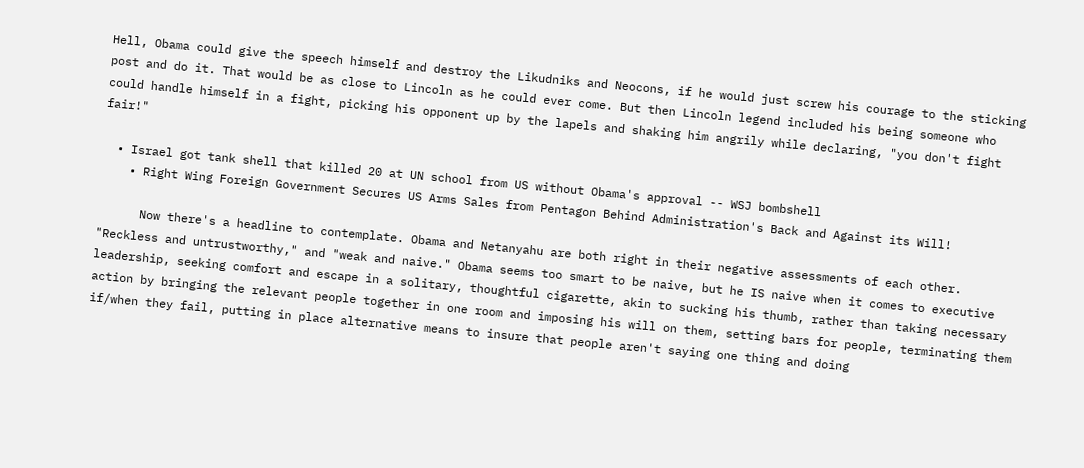Hell, Obama could give the speech himself and destroy the Likudniks and Neocons, if he would just screw his courage to the sticking post and do it. That would be as close to Lincoln as he could ever come. But then Lincoln legend included his being someone who could handle himself in a fight, picking his opponent up by the lapels and shaking him angrily while declaring, "you don't fight fair!"

  • Israel got tank shell that killed 20 at UN school from US without Obama's approval -- WSJ bombshell
    • Right Wing Foreign Government Secures US Arms Sales from Pentagon Behind Administration's Back and Against its Will!

      Now there's a headline to contemplate. Obama and Netanyahu are both right in their negative assessments of each other. "Reckless and untrustworthy," and "weak and naive." Obama seems too smart to be naive, but he IS naive when it comes to executive leadership, seeking comfort and escape in a solitary, thoughtful cigarette, akin to sucking his thumb, rather than taking necessary action by bringing the relevant people together in one room and imposing his will on them, setting bars for people, terminating them if/when they fail, putting in place alternative means to insure that people aren't saying one thing and doing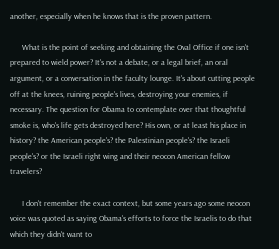another, especially when he knows that is the proven pattern.

      What is the point of seeking and obtaining the Oval Office if one isn't prepared to wield power? It's not a debate, or a legal brief, an oral argument, or a conversation in the faculty lounge. It's about cutting people off at the knees, ruining people's lives, destroying your enemies, if necessary. The question for Obama to contemplate over that thoughtful smoke is, who's life gets destroyed here? His own, or at least his place in history? the American people's? the Palestinian people's? the Israeli people's? or the Israeli right wing and their neocon American fellow travelers?

      I don't remember the exact context, but some years ago some neocon voice was quoted as saying Obama's efforts to force the Israelis to do that which they didn't want to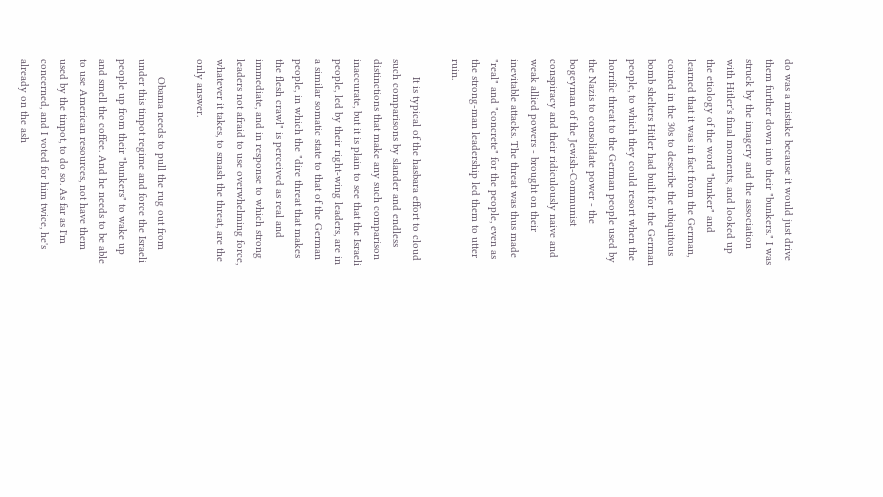do was a mistake because it would just drive them further down into their "bunkers." I was struck by the imagery and the association with Hitler's final moments, and looked up the etiology of the word "bunker" and learned that it was in fact from the German, coined in the 30s to describe the ubiquitous bomb shelters Hitler had built for the German people, to which they could resort when the horrific threat to the German people used by the Nazis to consolidate power - the bogeyman of the Jewish-Communist conspiracy and their ridiculously naive and weak allied powers - brought on their inevitable attacks. The threat was thus made "real" and "concrete" for the people, even as the strong-man leadership led them to utter ruin.

      It is typical of the hasbara effort to cloud such comparisons by slander and endless distinctions that make any such comparison inaccurate, but it is plain to see that the Israeli people, led by their right-wing leaders, are in a similar somatic state to that of the German people, in which the "dire threat that makes the flesh crawl" is perceived as real and immediate, and in response to which strong leaders not afraid to use overwhelming force, whatever it takes, to smash the threat, are the only answer.

      Obama needs to pull the rug out from under this tinpot regime and force the Israeli people up from their "bunkers" to wake up and smell the coffee. And he needs to be able to use American resources, not have them used by the tinpot, to do so. As far as I'm concerned, and I voted for him twice, he's already on the ash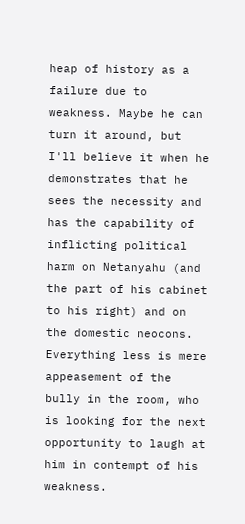heap of history as a failure due to weakness. Maybe he can turn it around, but I'll believe it when he demonstrates that he sees the necessity and has the capability of inflicting political harm on Netanyahu (and the part of his cabinet to his right) and on the domestic neocons. Everything less is mere appeasement of the bully in the room, who is looking for the next opportunity to laugh at him in contempt of his weakness.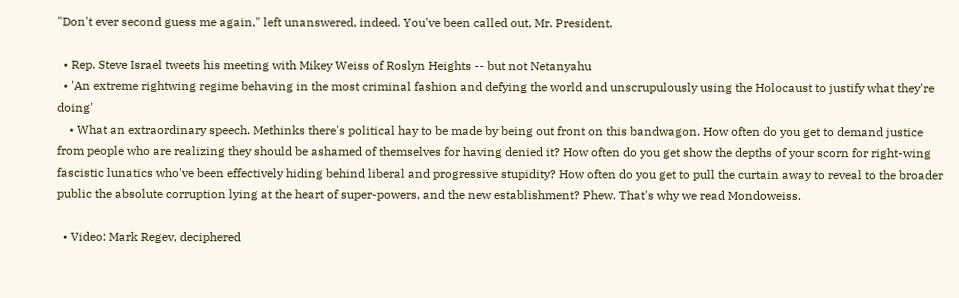"Don't ever second guess me again," left unanswered, indeed. You've been called out, Mr. President.

  • Rep. Steve Israel tweets his meeting with Mikey Weiss of Roslyn Heights -- but not Netanyahu
  • 'An extreme rightwing regime behaving in the most criminal fashion and defying the world and unscrupulously using the Holocaust to justify what they're doing'
    • What an extraordinary speech. Methinks there's political hay to be made by being out front on this bandwagon. How often do you get to demand justice from people who are realizing they should be ashamed of themselves for having denied it? How often do you get show the depths of your scorn for right-wing fascistic lunatics who've been effectively hiding behind liberal and progressive stupidity? How often do you get to pull the curtain away to reveal to the broader public the absolute corruption lying at the heart of super-powers, and the new establishment? Phew. That's why we read Mondoweiss.

  • Video: Mark Regev, deciphered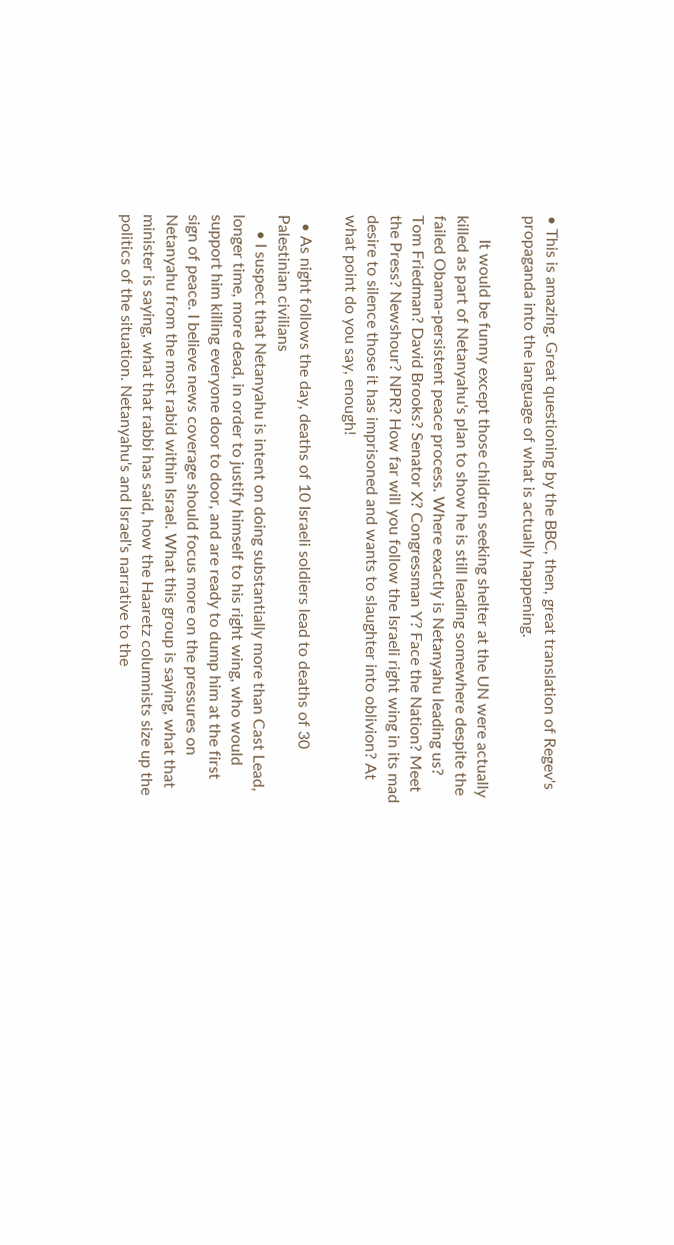• This is amazing. Great questioning by the BBC, then, great translation of Regev's propaganda into the language of what is actually happening.

      It would be funny except those children seeking shelter at the UN were actually killed as part of Netanyahu's plan to show he is still leading somewhere despite the failed Obama-persistent peace process. Where exactly is Netanyahu leading us? Tom Friedman? David Brooks? Senator X? Congressman Y? Face the Nation? Meet the Press? Newshour? NPR? How far will you follow the Israeli right wing in its mad desire to silence those it has imprisoned and wants to slaughter into oblivion? At what point do you say, enough!

  • As night follows the day, deaths of 10 Israeli soldiers lead to deaths of 30 Palestinian civilians
    • I suspect that Netanyahu is intent on doing substantially more than Cast Lead, longer time, more dead, in order to justify himself to his right wing, who would support him killing everyone door to door, and are ready to dump him at the first sign of peace. I believe news coverage should focus more on the pressures on Netanyahu from the most rabid within Israel. What this group is saying, what that minister is saying, what that rabbi has said, how the Haaretz columnists size up the politics of the situation. Netanyahu's and Israel's narrative to the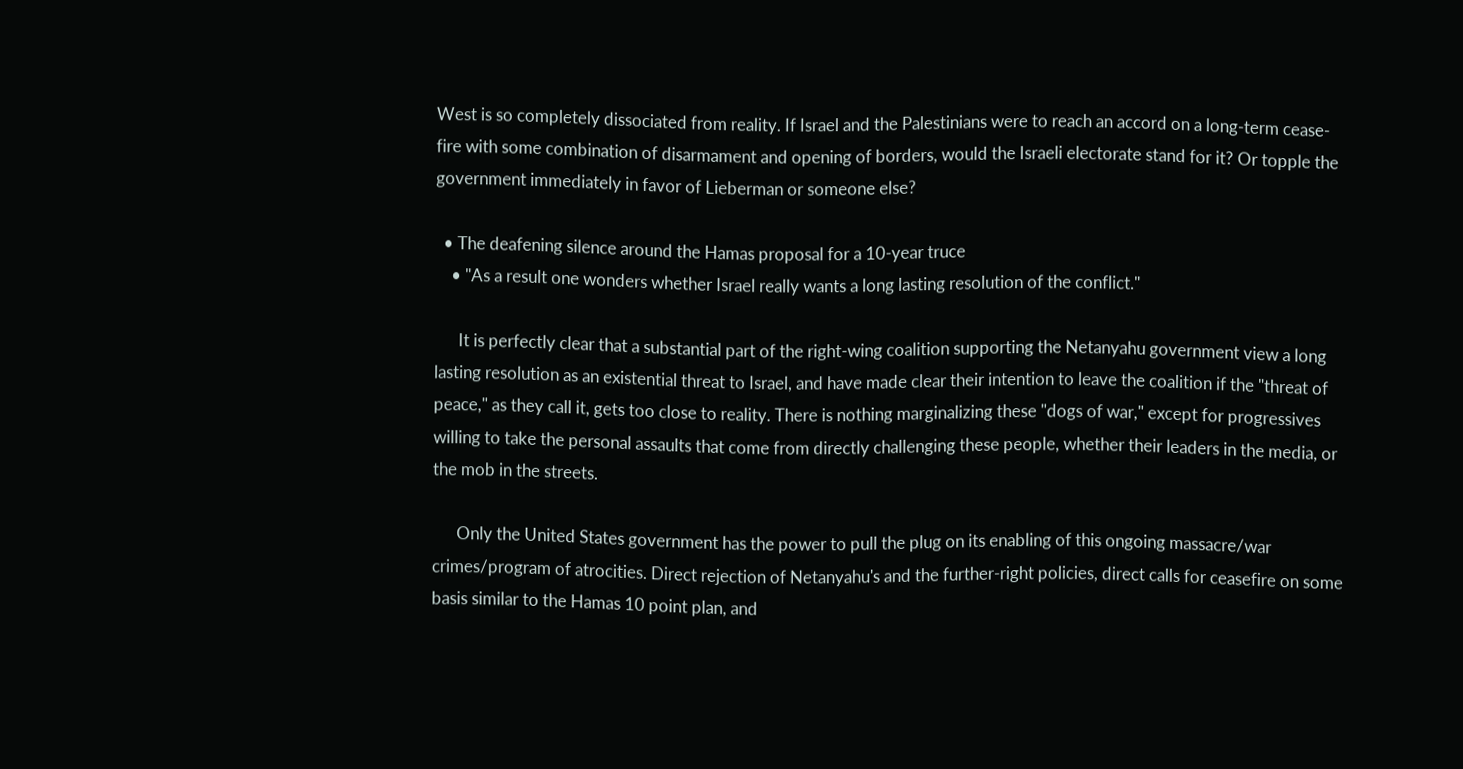West is so completely dissociated from reality. If Israel and the Palestinians were to reach an accord on a long-term cease-fire with some combination of disarmament and opening of borders, would the Israeli electorate stand for it? Or topple the government immediately in favor of Lieberman or someone else?

  • The deafening silence around the Hamas proposal for a 10-year truce
    • "As a result one wonders whether Israel really wants a long lasting resolution of the conflict."

      It is perfectly clear that a substantial part of the right-wing coalition supporting the Netanyahu government view a long lasting resolution as an existential threat to Israel, and have made clear their intention to leave the coalition if the "threat of peace," as they call it, gets too close to reality. There is nothing marginalizing these "dogs of war," except for progressives willing to take the personal assaults that come from directly challenging these people, whether their leaders in the media, or the mob in the streets.

      Only the United States government has the power to pull the plug on its enabling of this ongoing massacre/war crimes/program of atrocities. Direct rejection of Netanyahu's and the further-right policies, direct calls for ceasefire on some basis similar to the Hamas 10 point plan, and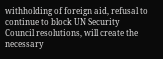withholding of foreign aid, refusal to continue to block UN Security Council resolutions, will create the necessary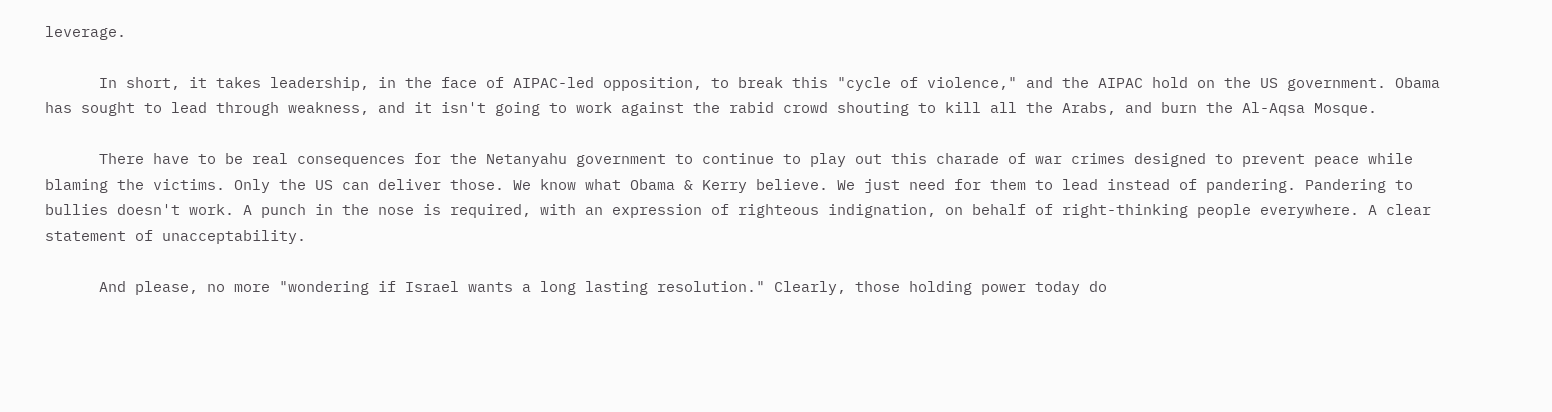leverage.

      In short, it takes leadership, in the face of AIPAC-led opposition, to break this "cycle of violence," and the AIPAC hold on the US government. Obama has sought to lead through weakness, and it isn't going to work against the rabid crowd shouting to kill all the Arabs, and burn the Al-Aqsa Mosque.

      There have to be real consequences for the Netanyahu government to continue to play out this charade of war crimes designed to prevent peace while blaming the victims. Only the US can deliver those. We know what Obama & Kerry believe. We just need for them to lead instead of pandering. Pandering to bullies doesn't work. A punch in the nose is required, with an expression of righteous indignation, on behalf of right-thinking people everywhere. A clear statement of unacceptability.

      And please, no more "wondering if Israel wants a long lasting resolution." Clearly, those holding power today do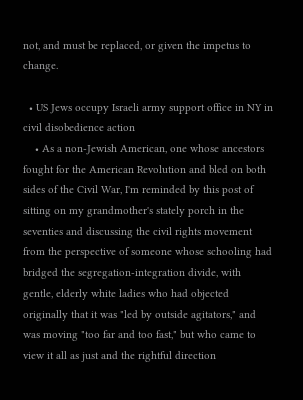not, and must be replaced, or given the impetus to change.

  • US Jews occupy Israeli army support office in NY in civil disobedience action
    • As a non-Jewish American, one whose ancestors fought for the American Revolution and bled on both sides of the Civil War, I'm reminded by this post of sitting on my grandmother's stately porch in the seventies and discussing the civil rights movement from the perspective of someone whose schooling had bridged the segregation-integration divide, with gentle, elderly white ladies who had objected originally that it was "led by outside agitators," and was moving "too far and too fast," but who came to view it all as just and the rightful direction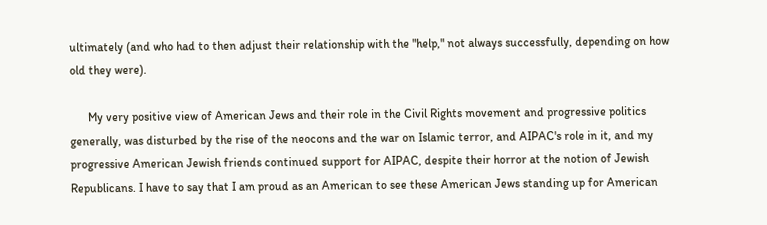ultimately (and who had to then adjust their relationship with the "help," not always successfully, depending on how old they were).

      My very positive view of American Jews and their role in the Civil Rights movement and progressive politics generally, was disturbed by the rise of the neocons and the war on Islamic terror, and AIPAC's role in it, and my progressive American Jewish friends continued support for AIPAC, despite their horror at the notion of Jewish Republicans. I have to say that I am proud as an American to see these American Jews standing up for American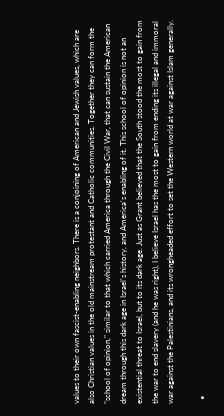values to their own fascist-enabling neighbors. There is a conjoining of American and Jewish values, which are also Christian values in the old mainstream protestant and Catholic communities. Together they can form the "school of opinion," similar to that which carried America through the Civil War, that can sustain the American dream through this dark age in Israel's history, and America's enabling of it. This school of opinion is not an existential threat to Israel, but to its dark age. Just as Grant believed that the South stood the most to gain from the war to end slavery (and he was right), I believe Israel has the most to gain from ending its illegal and immoral war against the Palestinians, and its wrongheaded effort to set the Western world at war against Islam generally.

  •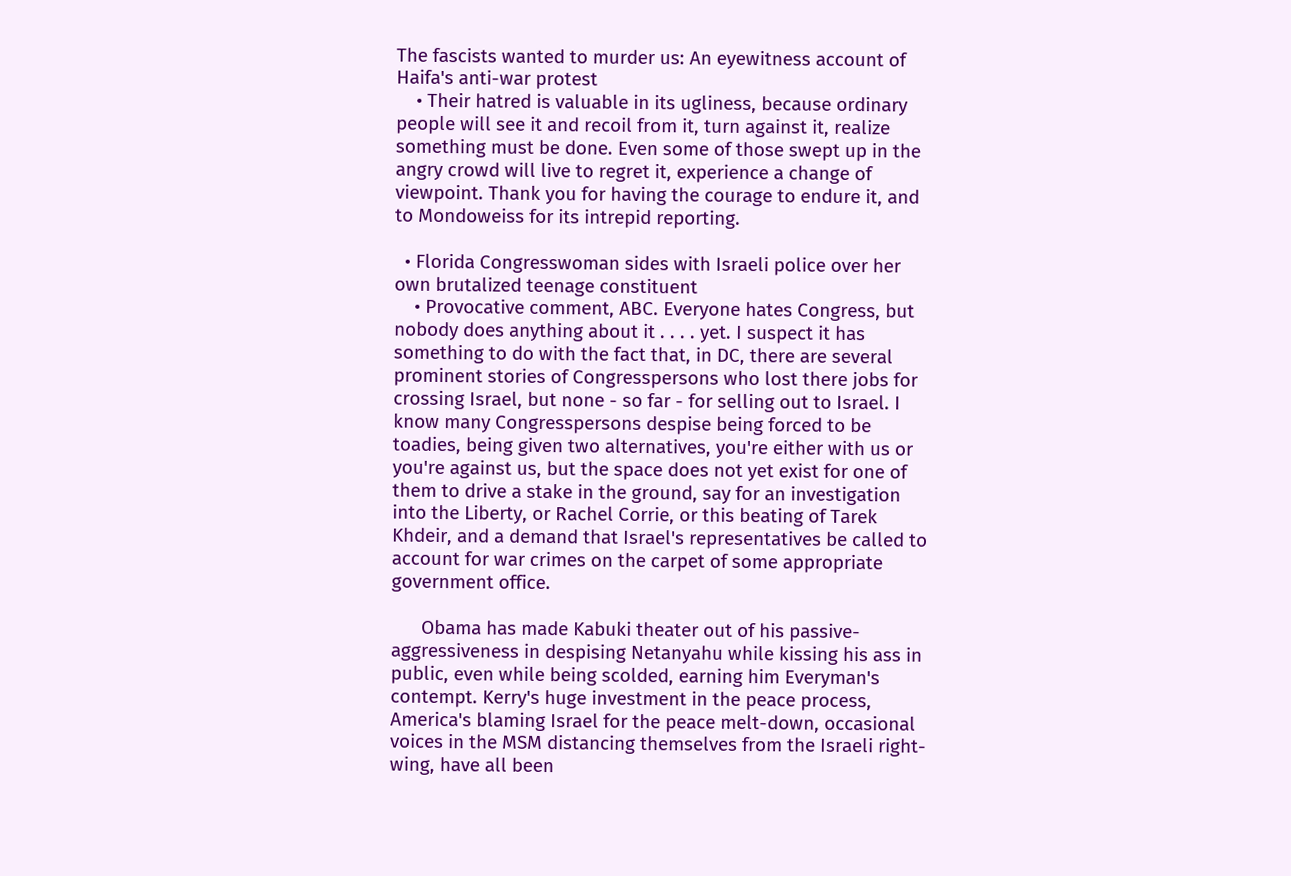The fascists wanted to murder us: An eyewitness account of Haifa's anti-war protest
    • Their hatred is valuable in its ugliness, because ordinary people will see it and recoil from it, turn against it, realize something must be done. Even some of those swept up in the angry crowd will live to regret it, experience a change of viewpoint. Thank you for having the courage to endure it, and to Mondoweiss for its intrepid reporting.

  • Florida Congresswoman sides with Israeli police over her own brutalized teenage constituent
    • Provocative comment, ABC. Everyone hates Congress, but nobody does anything about it . . . . yet. I suspect it has something to do with the fact that, in DC, there are several prominent stories of Congresspersons who lost there jobs for crossing Israel, but none - so far - for selling out to Israel. I know many Congresspersons despise being forced to be toadies, being given two alternatives, you're either with us or you're against us, but the space does not yet exist for one of them to drive a stake in the ground, say for an investigation into the Liberty, or Rachel Corrie, or this beating of Tarek Khdeir, and a demand that Israel's representatives be called to account for war crimes on the carpet of some appropriate government office.

      Obama has made Kabuki theater out of his passive-aggressiveness in despising Netanyahu while kissing his ass in public, even while being scolded, earning him Everyman's contempt. Kerry's huge investment in the peace process, America's blaming Israel for the peace melt-down, occasional voices in the MSM distancing themselves from the Israeli right-wing, have all been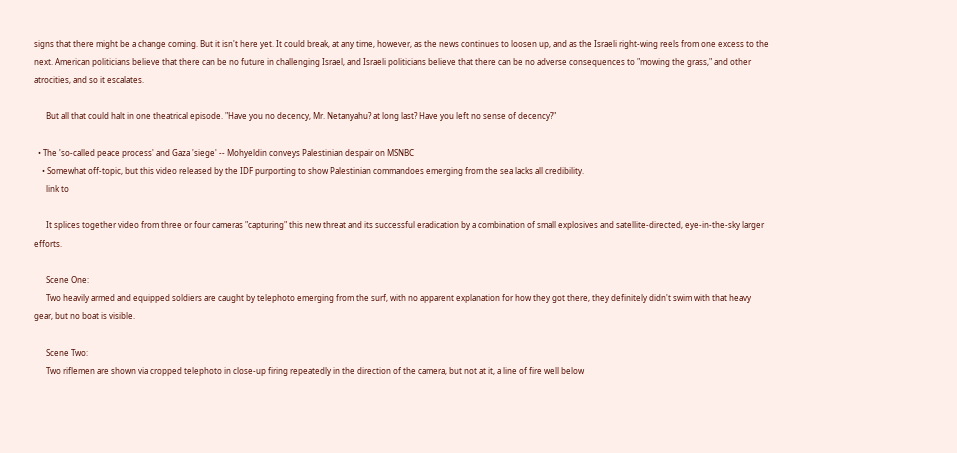signs that there might be a change coming. But it isn't here yet. It could break, at any time, however, as the news continues to loosen up, and as the Israeli right-wing reels from one excess to the next. American politicians believe that there can be no future in challenging Israel, and Israeli politicians believe that there can be no adverse consequences to "mowing the grass," and other atrocities, and so it escalates.

      But all that could halt in one theatrical episode. "Have you no decency, Mr. Netanyahu? at long last? Have you left no sense of decency?"

  • The 'so-called peace process' and Gaza 'siege' -- Mohyeldin conveys Palestinian despair on MSNBC
    • Somewhat off-topic, but this video released by the IDF purporting to show Palestinian commandoes emerging from the sea lacks all credibility.
      link to

      It splices together video from three or four cameras "capturing" this new threat and its successful eradication by a combination of small explosives and satellite-directed, eye-in-the-sky larger efforts.

      Scene One:
      Two heavily armed and equipped soldiers are caught by telephoto emerging from the surf, with no apparent explanation for how they got there, they definitely didn't swim with that heavy gear, but no boat is visible.

      Scene Two:
      Two riflemen are shown via cropped telephoto in close-up firing repeatedly in the direction of the camera, but not at it, a line of fire well below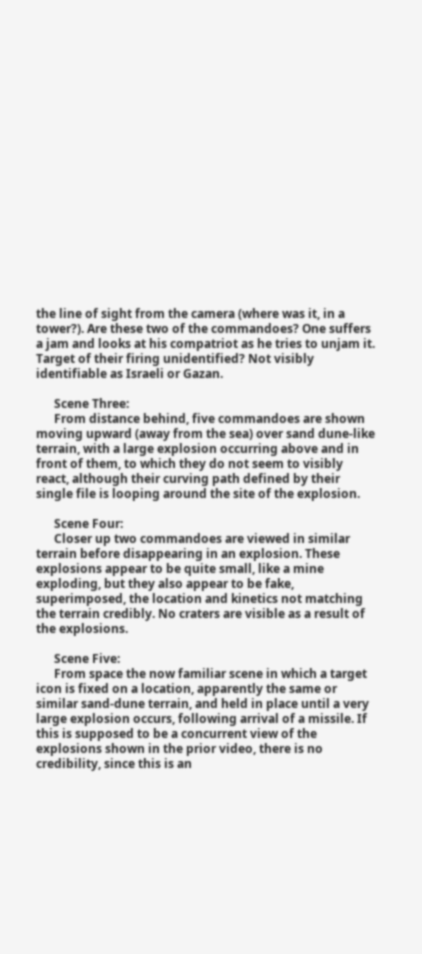the line of sight from the camera (where was it, in a tower?). Are these two of the commandoes? One suffers a jam and looks at his compatriot as he tries to unjam it. Target of their firing unidentified? Not visibly identifiable as Israeli or Gazan.

      Scene Three:
      From distance behind, five commandoes are shown moving upward (away from the sea) over sand dune-like terrain, with a large explosion occurring above and in front of them, to which they do not seem to visibly react, although their curving path defined by their single file is looping around the site of the explosion.

      Scene Four:
      Closer up two commandoes are viewed in similar terrain before disappearing in an explosion. These explosions appear to be quite small, like a mine exploding, but they also appear to be fake, superimposed, the location and kinetics not matching the terrain credibly. No craters are visible as a result of the explosions.

      Scene Five:
      From space the now familiar scene in which a target icon is fixed on a location, apparently the same or similar sand-dune terrain, and held in place until a very large explosion occurs, following arrival of a missile. If this is supposed to be a concurrent view of the explosions shown in the prior video, there is no credibility, since this is an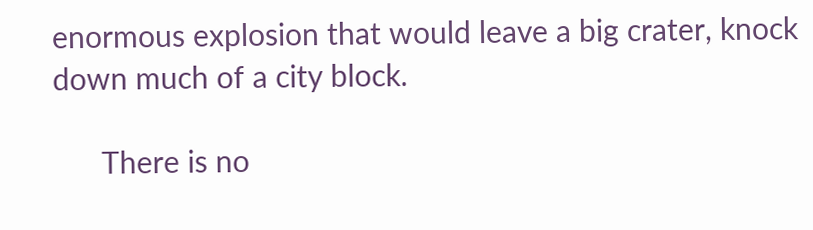enormous explosion that would leave a big crater, knock down much of a city block.

      There is no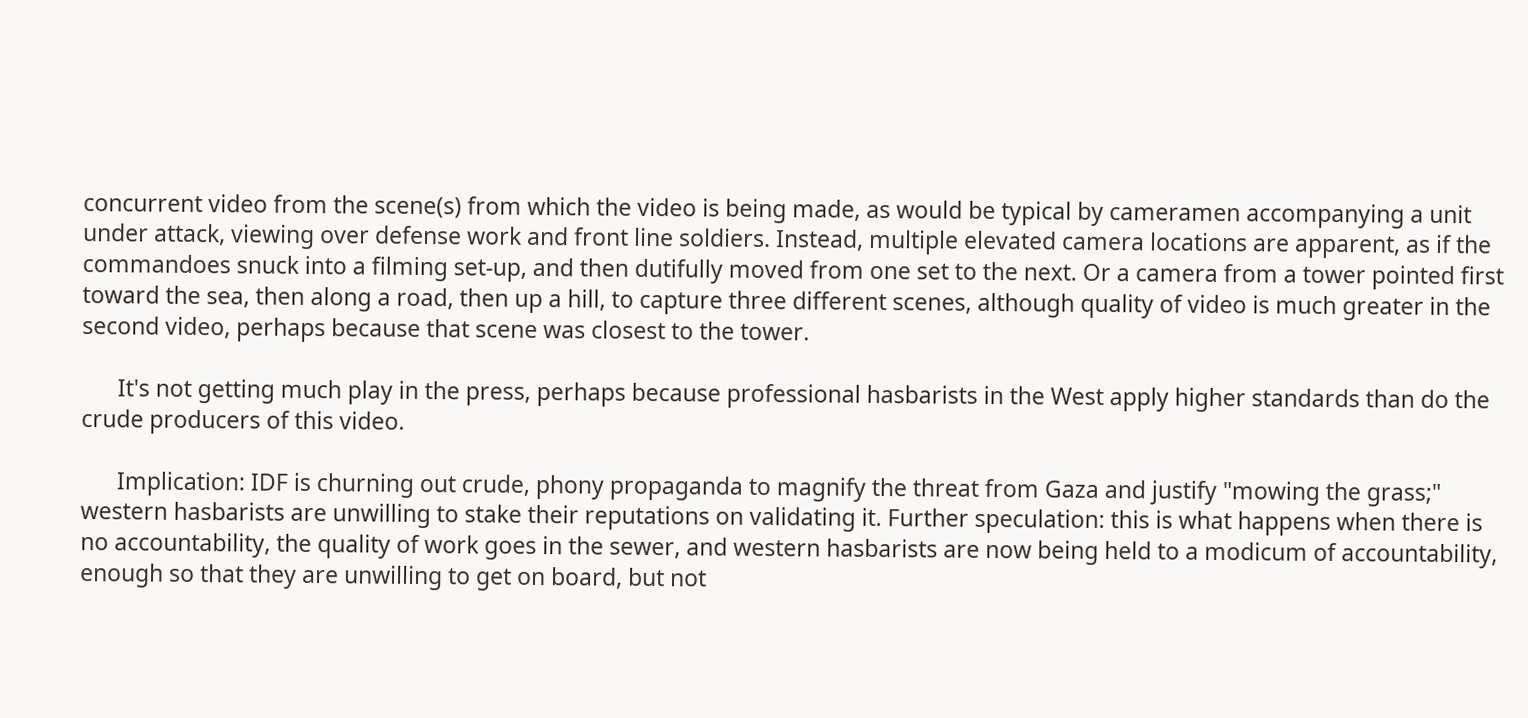concurrent video from the scene(s) from which the video is being made, as would be typical by cameramen accompanying a unit under attack, viewing over defense work and front line soldiers. Instead, multiple elevated camera locations are apparent, as if the commandoes snuck into a filming set-up, and then dutifully moved from one set to the next. Or a camera from a tower pointed first toward the sea, then along a road, then up a hill, to capture three different scenes, although quality of video is much greater in the second video, perhaps because that scene was closest to the tower.

      It's not getting much play in the press, perhaps because professional hasbarists in the West apply higher standards than do the crude producers of this video.

      Implication: IDF is churning out crude, phony propaganda to magnify the threat from Gaza and justify "mowing the grass;" western hasbarists are unwilling to stake their reputations on validating it. Further speculation: this is what happens when there is no accountability, the quality of work goes in the sewer, and western hasbarists are now being held to a modicum of accountability, enough so that they are unwilling to get on board, but not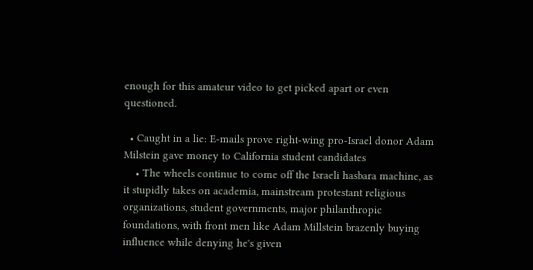enough for this amateur video to get picked apart or even questioned.

  • Caught in a lie: E-mails prove right-wing pro-Israel donor Adam Milstein gave money to California student candidates
    • The wheels continue to come off the Israeli hasbara machine, as it stupidly takes on academia, mainstream protestant religious organizations, student governments, major philanthropic foundations, with front men like Adam Millstein brazenly buying influence while denying he's given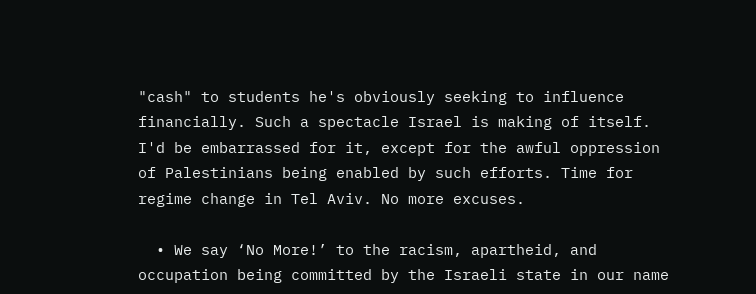"cash" to students he's obviously seeking to influence financially. Such a spectacle Israel is making of itself. I'd be embarrassed for it, except for the awful oppression of Palestinians being enabled by such efforts. Time for regime change in Tel Aviv. No more excuses.

  • We say ‘No More!’ to the racism, apartheid, and occupation being committed by the Israeli state in our name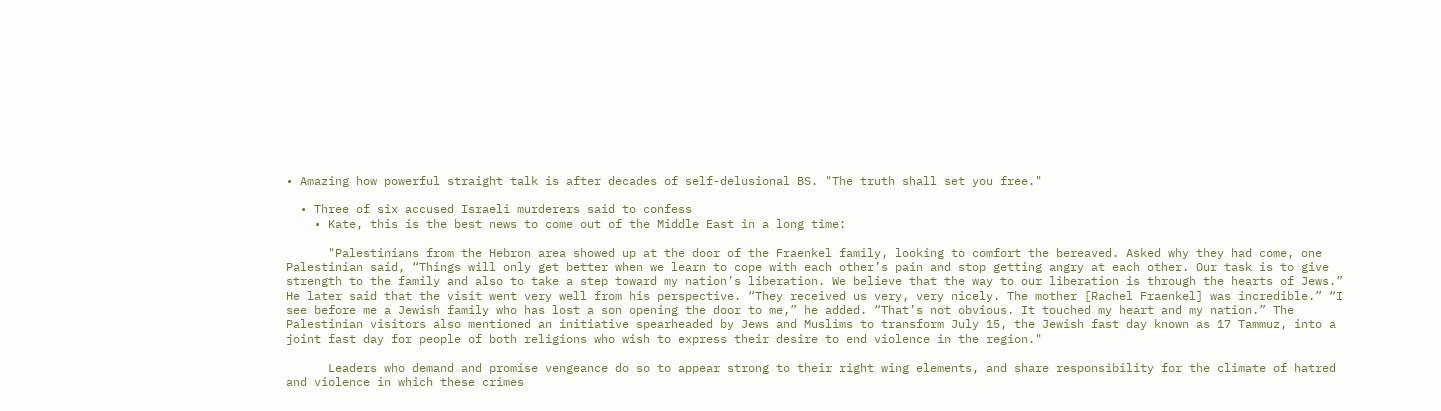• Amazing how powerful straight talk is after decades of self-delusional BS. "The truth shall set you free."

  • Three of six accused Israeli murderers said to confess
    • Kate, this is the best news to come out of the Middle East in a long time:

      "Palestinians from the Hebron area showed up at the door of the Fraenkel family, looking to comfort the bereaved. Asked why they had come, one Palestinian said, “Things will only get better when we learn to cope with each other’s pain and stop getting angry at each other. Our task is to give strength to the family and also to take a step toward my nation’s liberation. We believe that the way to our liberation is through the hearts of Jews.” He later said that the visit went very well from his perspective. “They received us very, very nicely. The mother [Rachel Fraenkel] was incredible.” “I see before me a Jewish family who has lost a son opening the door to me,” he added. “That’s not obvious. It touched my heart and my nation.” The Palestinian visitors also mentioned an initiative spearheaded by Jews and Muslims to transform July 15, the Jewish fast day known as 17 Tammuz, into a joint fast day for people of both religions who wish to express their desire to end violence in the region."

      Leaders who demand and promise vengeance do so to appear strong to their right wing elements, and share responsibility for the climate of hatred and violence in which these crimes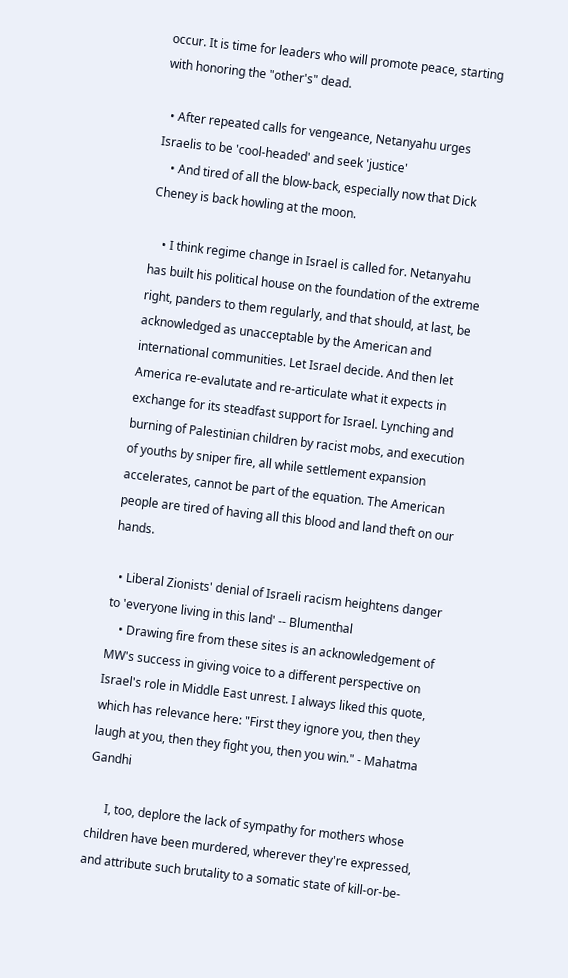occur. It is time for leaders who will promote peace, starting with honoring the "other's" dead.

  • After repeated calls for vengeance, Netanyahu urges Israelis to be 'cool-headed' and seek 'justice'
    • And tired of all the blow-back, especially now that Dick Cheney is back howling at the moon.

    • I think regime change in Israel is called for. Netanyahu has built his political house on the foundation of the extreme right, panders to them regularly, and that should, at last, be acknowledged as unacceptable by the American and international communities. Let Israel decide. And then let America re-evalutate and re-articulate what it expects in exchange for its steadfast support for Israel. Lynching and burning of Palestinian children by racist mobs, and execution of youths by sniper fire, all while settlement expansion accelerates, cannot be part of the equation. The American people are tired of having all this blood and land theft on our hands.

  • Liberal Zionists' denial of Israeli racism heightens danger to 'everyone living in this land' -- Blumenthal
    • Drawing fire from these sites is an acknowledgement of MW's success in giving voice to a different perspective on Israel's role in Middle East unrest. I always liked this quote, which has relevance here: "First they ignore you, then they laugh at you, then they fight you, then you win." - Mahatma Gandhi

      I, too, deplore the lack of sympathy for mothers whose children have been murdered, wherever they're expressed, and attribute such brutality to a somatic state of kill-or-be-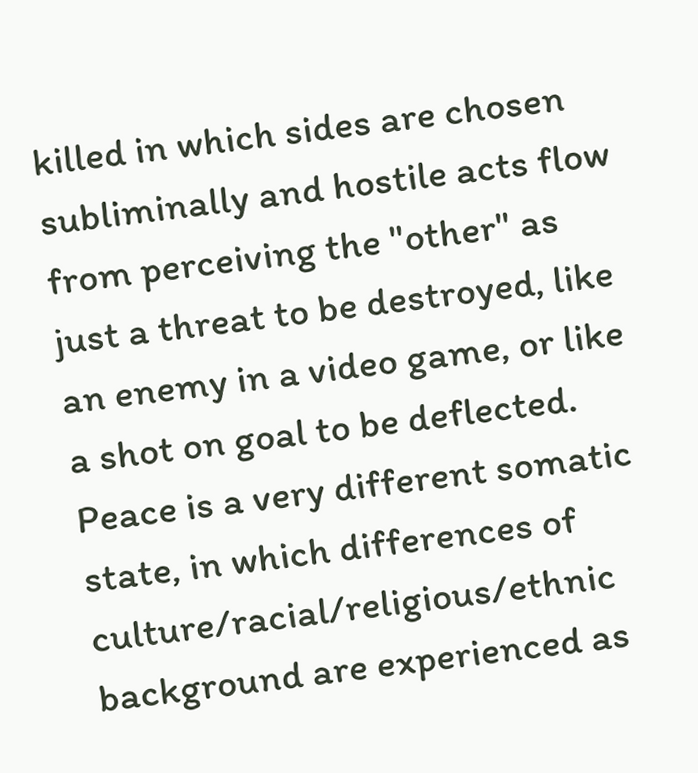killed in which sides are chosen subliminally and hostile acts flow from perceiving the "other" as just a threat to be destroyed, like an enemy in a video game, or like a shot on goal to be deflected. Peace is a very different somatic state, in which differences of culture/racial/religious/ethnic background are experienced as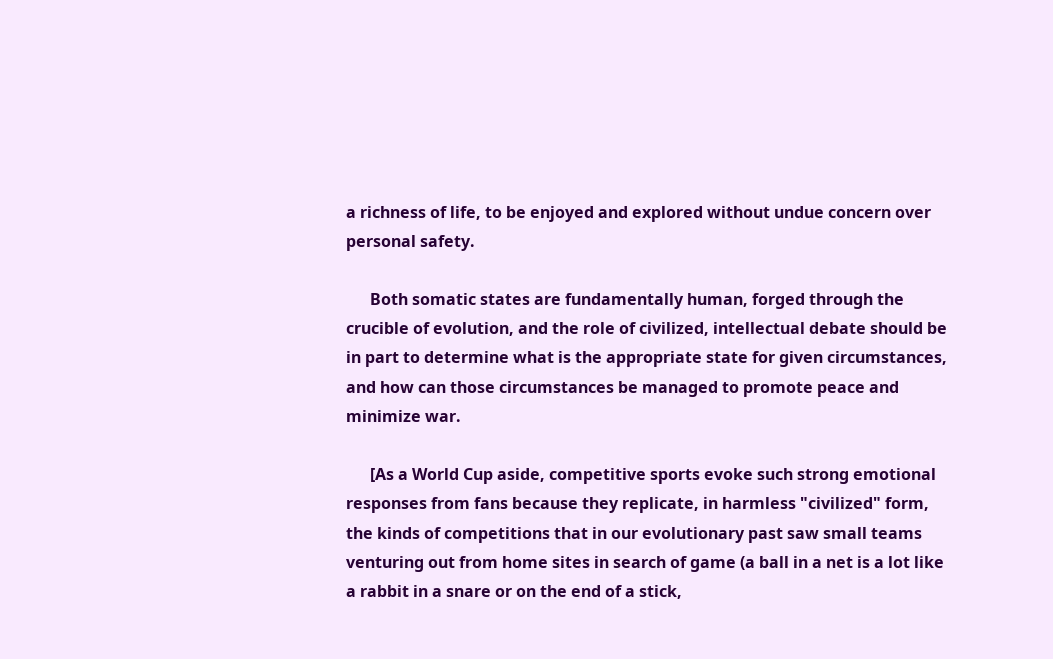a richness of life, to be enjoyed and explored without undue concern over personal safety.

      Both somatic states are fundamentally human, forged through the crucible of evolution, and the role of civilized, intellectual debate should be in part to determine what is the appropriate state for given circumstances, and how can those circumstances be managed to promote peace and minimize war.

      [As a World Cup aside, competitive sports evoke such strong emotional responses from fans because they replicate, in harmless "civilized" form, the kinds of competitions that in our evolutionary past saw small teams venturing out from home sites in search of game (a ball in a net is a lot like a rabbit in a snare or on the end of a stick,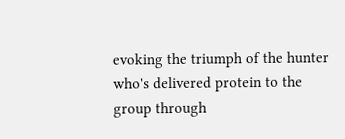evoking the triumph of the hunter who's delivered protein to the group through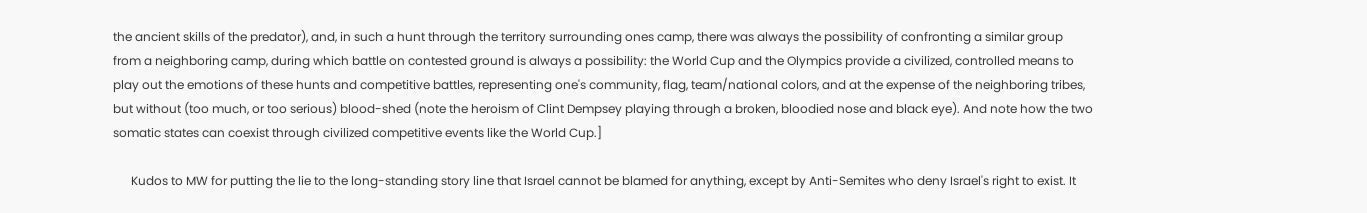the ancient skills of the predator), and, in such a hunt through the territory surrounding ones camp, there was always the possibility of confronting a similar group from a neighboring camp, during which battle on contested ground is always a possibility: the World Cup and the Olympics provide a civilized, controlled means to play out the emotions of these hunts and competitive battles, representing one's community, flag, team/national colors, and at the expense of the neighboring tribes, but without (too much, or too serious) blood-shed (note the heroism of Clint Dempsey playing through a broken, bloodied nose and black eye). And note how the two somatic states can coexist through civilized competitive events like the World Cup.]

      Kudos to MW for putting the lie to the long-standing story line that Israel cannot be blamed for anything, except by Anti-Semites who deny Israel's right to exist. It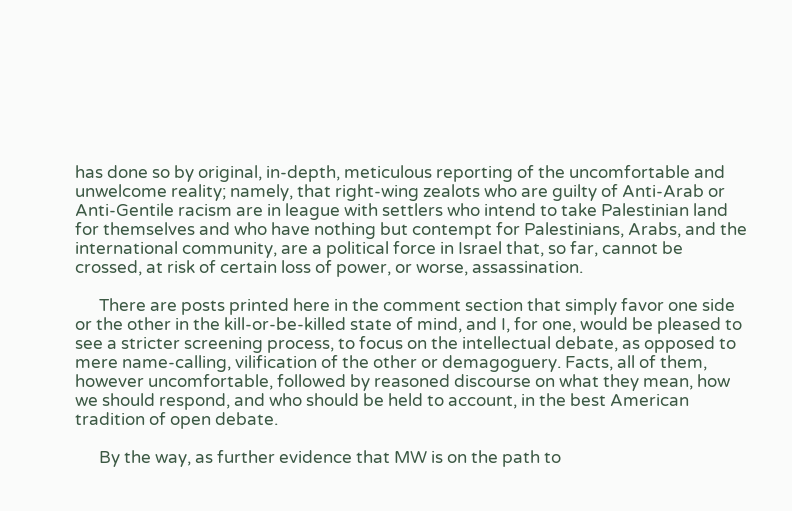has done so by original, in-depth, meticulous reporting of the uncomfortable and unwelcome reality; namely, that right-wing zealots who are guilty of Anti-Arab or Anti-Gentile racism are in league with settlers who intend to take Palestinian land for themselves and who have nothing but contempt for Palestinians, Arabs, and the international community, are a political force in Israel that, so far, cannot be crossed, at risk of certain loss of power, or worse, assassination.

      There are posts printed here in the comment section that simply favor one side or the other in the kill-or-be-killed state of mind, and I, for one, would be pleased to see a stricter screening process, to focus on the intellectual debate, as opposed to mere name-calling, vilification of the other or demagoguery. Facts, all of them, however uncomfortable, followed by reasoned discourse on what they mean, how we should respond, and who should be held to account, in the best American tradition of open debate.

      By the way, as further evidence that MW is on the path to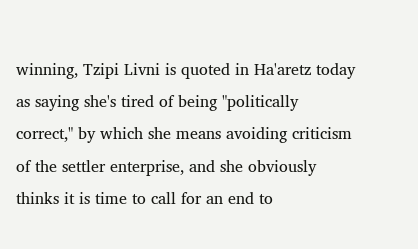winning, Tzipi Livni is quoted in Ha'aretz today as saying she's tired of being "politically correct," by which she means avoiding criticism of the settler enterprise, and she obviously thinks it is time to call for an end to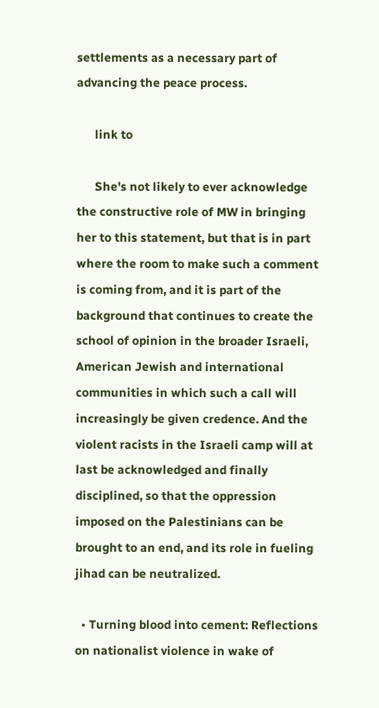settlements as a necessary part of advancing the peace process.

      link to

      She's not likely to ever acknowledge the constructive role of MW in bringing her to this statement, but that is in part where the room to make such a comment is coming from, and it is part of the background that continues to create the school of opinion in the broader Israeli, American Jewish and international communities in which such a call will increasingly be given credence. And the violent racists in the Israeli camp will at last be acknowledged and finally disciplined, so that the oppression imposed on the Palestinians can be brought to an end, and its role in fueling jihad can be neutralized.

  • Turning blood into cement: Reflections on nationalist violence in wake of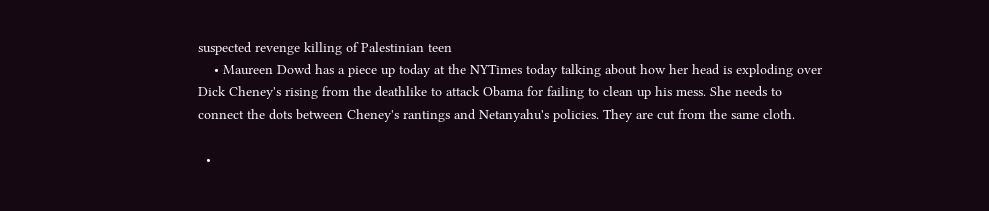suspected revenge killing of Palestinian teen
    • Maureen Dowd has a piece up today at the NYTimes today talking about how her head is exploding over Dick Cheney's rising from the deathlike to attack Obama for failing to clean up his mess. She needs to connect the dots between Cheney's rantings and Netanyahu's policies. They are cut from the same cloth.

  •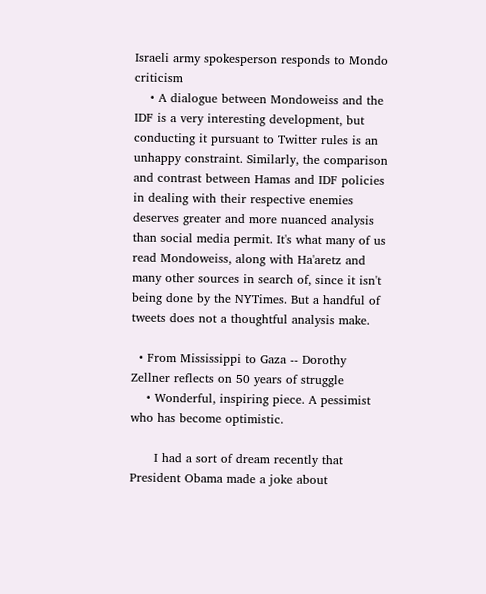Israeli army spokesperson responds to Mondo criticism
    • A dialogue between Mondoweiss and the IDF is a very interesting development, but conducting it pursuant to Twitter rules is an unhappy constraint. Similarly, the comparison and contrast between Hamas and IDF policies in dealing with their respective enemies deserves greater and more nuanced analysis than social media permit. It's what many of us read Mondoweiss, along with Ha'aretz and many other sources in search of, since it isn't being done by the NYTimes. But a handful of tweets does not a thoughtful analysis make.

  • From Mississippi to Gaza -- Dorothy Zellner reflects on 50 years of struggle
    • Wonderful, inspiring piece. A pessimist who has become optimistic.

      I had a sort of dream recently that President Obama made a joke about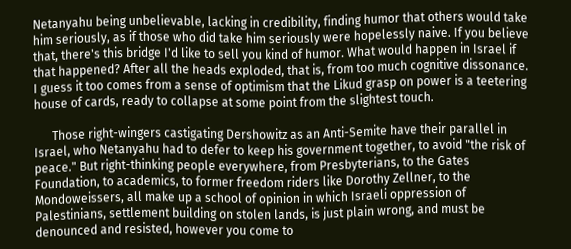Netanyahu being unbelievable, lacking in credibility, finding humor that others would take him seriously, as if those who did take him seriously were hopelessly naive. If you believe that, there's this bridge I'd like to sell you kind of humor. What would happen in Israel if that happened? After all the heads exploded, that is, from too much cognitive dissonance. I guess it too comes from a sense of optimism that the Likud grasp on power is a teetering house of cards, ready to collapse at some point from the slightest touch.

      Those right-wingers castigating Dershowitz as an Anti-Semite have their parallel in Israel, who Netanyahu had to defer to keep his government together, to avoid "the risk of peace." But right-thinking people everywhere, from Presbyterians, to the Gates Foundation, to academics, to former freedom riders like Dorothy Zellner, to the Mondoweissers, all make up a school of opinion in which Israeli oppression of Palestinians, settlement building on stolen lands, is just plain wrong, and must be denounced and resisted, however you come to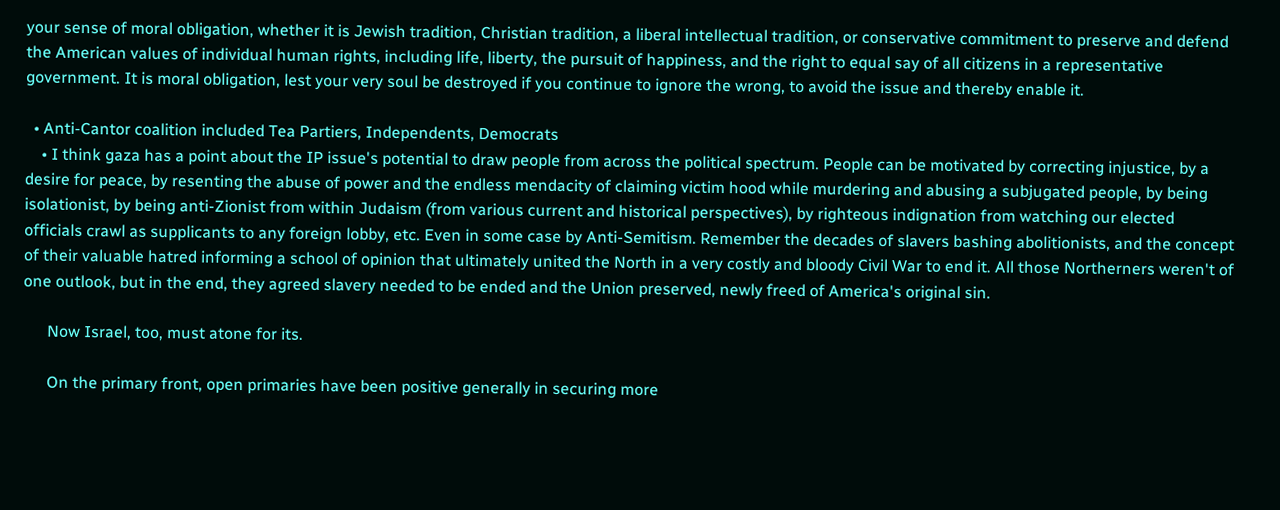your sense of moral obligation, whether it is Jewish tradition, Christian tradition, a liberal intellectual tradition, or conservative commitment to preserve and defend the American values of individual human rights, including life, liberty, the pursuit of happiness, and the right to equal say of all citizens in a representative government. It is moral obligation, lest your very soul be destroyed if you continue to ignore the wrong, to avoid the issue and thereby enable it.

  • Anti-Cantor coalition included Tea Partiers, Independents, Democrats
    • I think gaza has a point about the IP issue's potential to draw people from across the political spectrum. People can be motivated by correcting injustice, by a desire for peace, by resenting the abuse of power and the endless mendacity of claiming victim hood while murdering and abusing a subjugated people, by being isolationist, by being anti-Zionist from within Judaism (from various current and historical perspectives), by righteous indignation from watching our elected officials crawl as supplicants to any foreign lobby, etc. Even in some case by Anti-Semitism. Remember the decades of slavers bashing abolitionists, and the concept of their valuable hatred informing a school of opinion that ultimately united the North in a very costly and bloody Civil War to end it. All those Northerners weren't of one outlook, but in the end, they agreed slavery needed to be ended and the Union preserved, newly freed of America's original sin.

      Now Israel, too, must atone for its.

      On the primary front, open primaries have been positive generally in securing more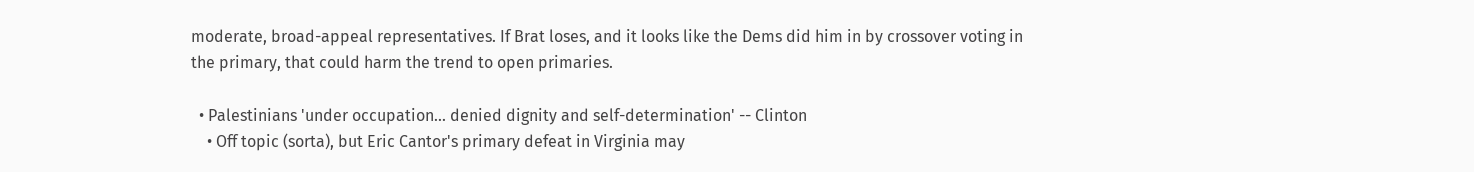moderate, broad-appeal representatives. If Brat loses, and it looks like the Dems did him in by crossover voting in the primary, that could harm the trend to open primaries.

  • Palestinians 'under occupation... denied dignity and self-determination' -- Clinton
    • Off topic (sorta), but Eric Cantor's primary defeat in Virginia may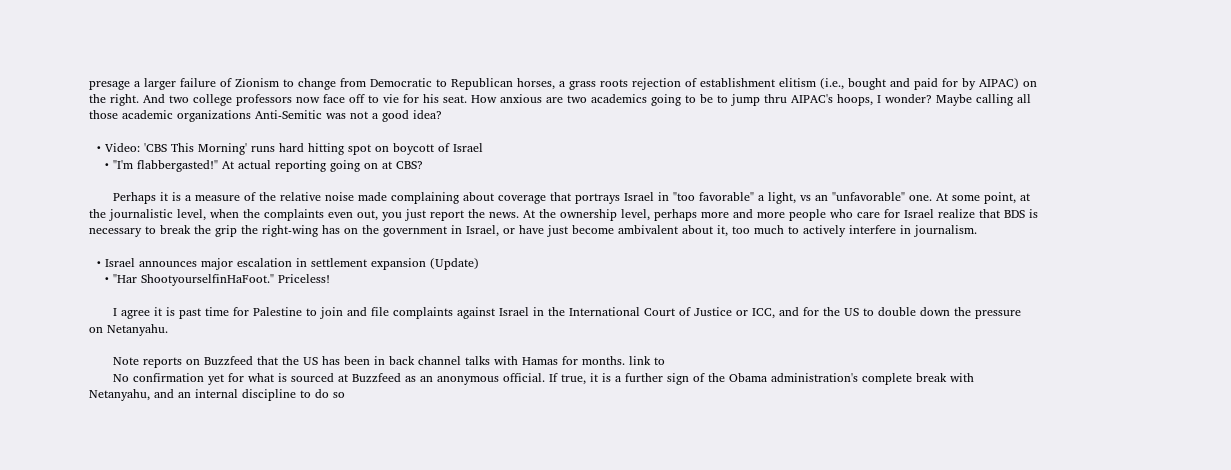presage a larger failure of Zionism to change from Democratic to Republican horses, a grass roots rejection of establishment elitism (i.e., bought and paid for by AIPAC) on the right. And two college professors now face off to vie for his seat. How anxious are two academics going to be to jump thru AIPAC's hoops, I wonder? Maybe calling all those academic organizations Anti-Semitic was not a good idea?

  • Video: 'CBS This Morning' runs hard hitting spot on boycott of Israel
    • "I'm flabbergasted!" At actual reporting going on at CBS?

      Perhaps it is a measure of the relative noise made complaining about coverage that portrays Israel in "too favorable" a light, vs an "unfavorable" one. At some point, at the journalistic level, when the complaints even out, you just report the news. At the ownership level, perhaps more and more people who care for Israel realize that BDS is necessary to break the grip the right-wing has on the government in Israel, or have just become ambivalent about it, too much to actively interfere in journalism.

  • Israel announces major escalation in settlement expansion (Update)
    • "Har ShootyourselfinHaFoot." Priceless!

      I agree it is past time for Palestine to join and file complaints against Israel in the International Court of Justice or ICC, and for the US to double down the pressure on Netanyahu.

      Note reports on Buzzfeed that the US has been in back channel talks with Hamas for months. link to
      No confirmation yet for what is sourced at Buzzfeed as an anonymous official. If true, it is a further sign of the Obama administration's complete break with Netanyahu, and an internal discipline to do so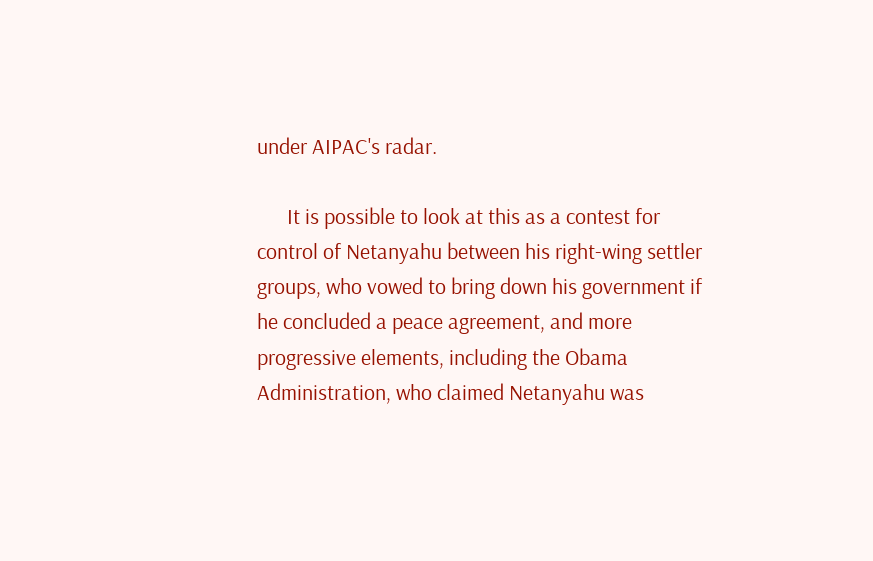under AIPAC's radar.

      It is possible to look at this as a contest for control of Netanyahu between his right-wing settler groups, who vowed to bring down his government if he concluded a peace agreement, and more progressive elements, including the Obama Administration, who claimed Netanyahu was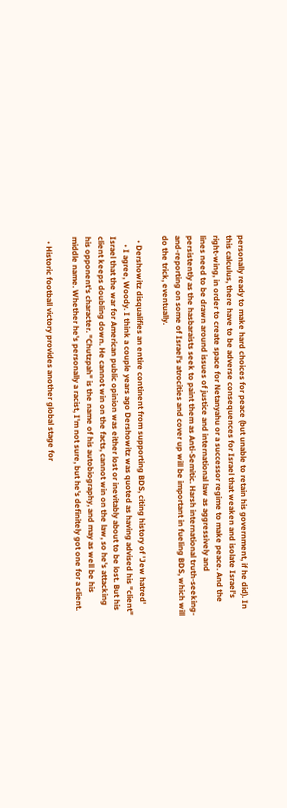personally ready to make hard choices for peace (but unable to retain his government, if he did). In this calculus, there have to be adverse consequences for Israel that weaken and isolate Israel's right-wing, in order to create space for Netanyahu or a successor regime to make peace. And the lines need to be drawn around issues of justice and international law as aggressively and persistently as the hasbaraists seek to paint them as Anti-Semitic. Harsh international truth-seeking-and-reporting on some of Israel's atrocities and cover up will be important in fueling BDS, which will do the trick, eventually.

  • Dershowitz disqualifies an entire continent from supporting BDS, citing history of 'Jew hatred'
    • I agree, Woody. I think a couple years ago Dershowitz was quoted as having advised his "client" Israel that the war for American public opinion was either lost or inevitably about to be lost. But his client keeps doubling down. He cannot win on the facts, cannot win on the law, so he's attacking his opponent's character. "Chutzpah" is the name of his autobiography, and may as well be his middle name. Whether he's personally a racist, I'm not sure, but he's definitely got one for a client.

  • Historic football victory provides another global stage for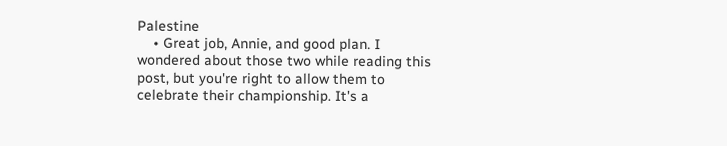Palestine
    • Great job, Annie, and good plan. I wondered about those two while reading this post, but you're right to allow them to celebrate their championship. It's a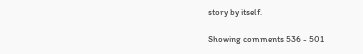story by itself.

Showing comments 536 - 501